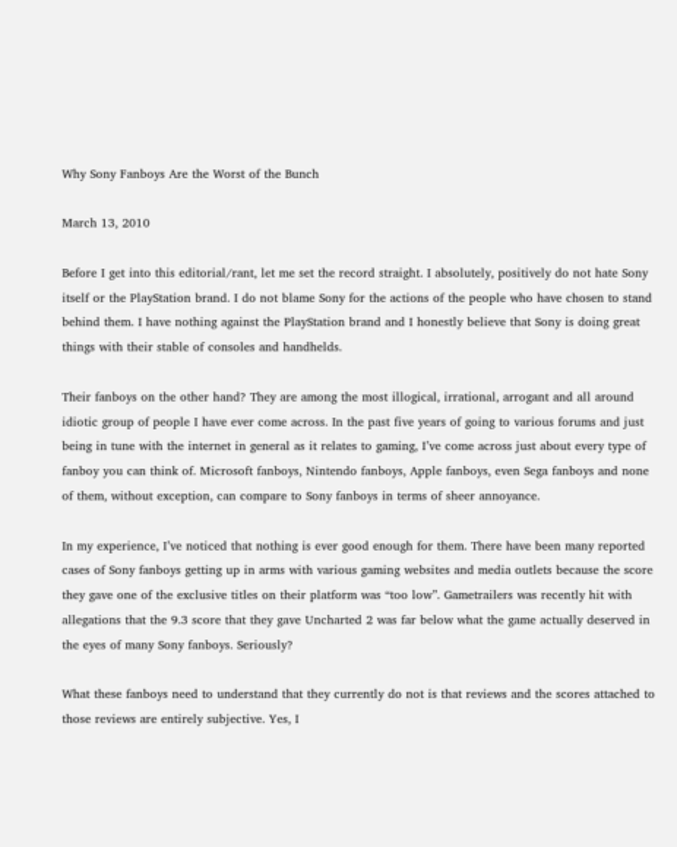Why Sony Fanboys Are the Worst of the Bunch

March 13, 2010

Before I get into this editorial/rant, let me set the record straight. I absolutely, positively do not hate Sony itself or the PlayStation brand. I do not blame Sony for the actions of the people who have chosen to stand behind them. I have nothing against the PlayStation brand and I honestly believe that Sony is doing great things with their stable of consoles and handhelds.

Their fanboys on the other hand? They are among the most illogical, irrational, arrogant and all around idiotic group of people I have ever come across. In the past five years of going to various forums and just being in tune with the internet in general as it relates to gaming, I’ve come across just about every type of fanboy you can think of. Microsoft fanboys, Nintendo fanboys, Apple fanboys, even Sega fanboys and none of them, without exception, can compare to Sony fanboys in terms of sheer annoyance.

In my experience, I’ve noticed that nothing is ever good enough for them. There have been many reported cases of Sony fanboys getting up in arms with various gaming websites and media outlets because the score they gave one of the exclusive titles on their platform was “too low”. Gametrailers was recently hit with allegations that the 9.3 score that they gave Uncharted 2 was far below what the game actually deserved in the eyes of many Sony fanboys. Seriously?

What these fanboys need to understand that they currently do not is that reviews and the scores attached to those reviews are entirely subjective. Yes, I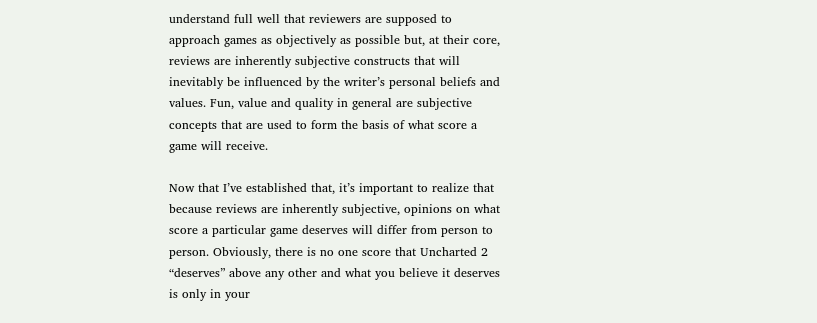understand full well that reviewers are supposed to approach games as objectively as possible but, at their core, reviews are inherently subjective constructs that will inevitably be influenced by the writer’s personal beliefs and values. Fun, value and quality in general are subjective concepts that are used to form the basis of what score a game will receive.

Now that I’ve established that, it’s important to realize that because reviews are inherently subjective, opinions on what score a particular game deserves will differ from person to person. Obviously, there is no one score that Uncharted 2 “deserves” above any other and what you believe it deserves is only in your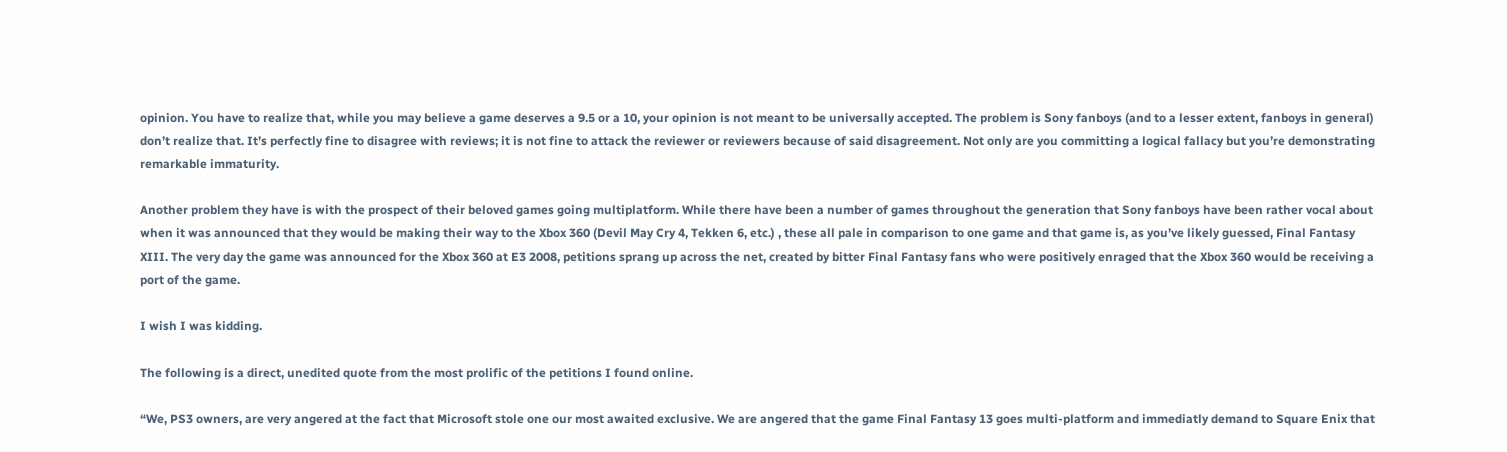opinion. You have to realize that, while you may believe a game deserves a 9.5 or a 10, your opinion is not meant to be universally accepted. The problem is Sony fanboys (and to a lesser extent, fanboys in general) don’t realize that. It’s perfectly fine to disagree with reviews; it is not fine to attack the reviewer or reviewers because of said disagreement. Not only are you committing a logical fallacy but you’re demonstrating remarkable immaturity.

Another problem they have is with the prospect of their beloved games going multiplatform. While there have been a number of games throughout the generation that Sony fanboys have been rather vocal about when it was announced that they would be making their way to the Xbox 360 (Devil May Cry 4, Tekken 6, etc.) , these all pale in comparison to one game and that game is, as you’ve likely guessed, Final Fantasy XIII. The very day the game was announced for the Xbox 360 at E3 2008, petitions sprang up across the net, created by bitter Final Fantasy fans who were positively enraged that the Xbox 360 would be receiving a port of the game.

I wish I was kidding.

The following is a direct, unedited quote from the most prolific of the petitions I found online.

“We, PS3 owners, are very angered at the fact that Microsoft stole one our most awaited exclusive. We are angered that the game Final Fantasy 13 goes multi-platform and immediatly demand to Square Enix that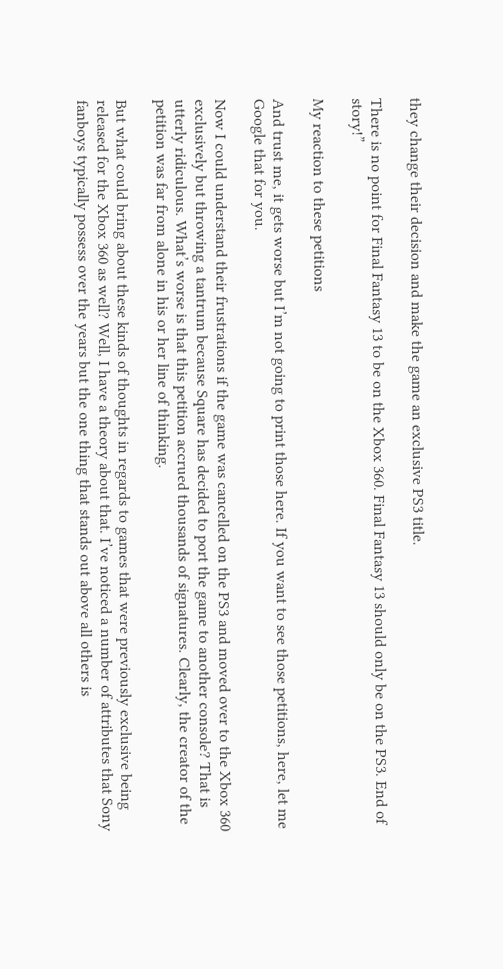they change their decision and make the game an exclusive PS3 title.

There is no point for Final Fantasy 13 to be on the Xbox 360. Final Fantasy 13 should only be on the PS3. End of story!”

My reaction to these petitions

And trust me, it gets worse but I’m not going to print those here. If you want to see those petitions, here, let me Google that for you.

Now I could understand their frustrations if the game was cancelled on the PS3 and moved over to the Xbox 360 exclusively but throwing a tantrum because Square has decided to port the game to another console? That is utterly ridiculous. What’s worse is that this petition accrued thousands of signatures. Clearly, the creator of the petition was far from alone in his or her line of thinking.

But what could bring about these kinds of thoughts in regards to games that were previously exclusive being released for the Xbox 360 as well? Well, I have a theory about that. I’ve noticed a number of attributes that Sony fanboys typically possess over the years but the one thing that stands out above all others is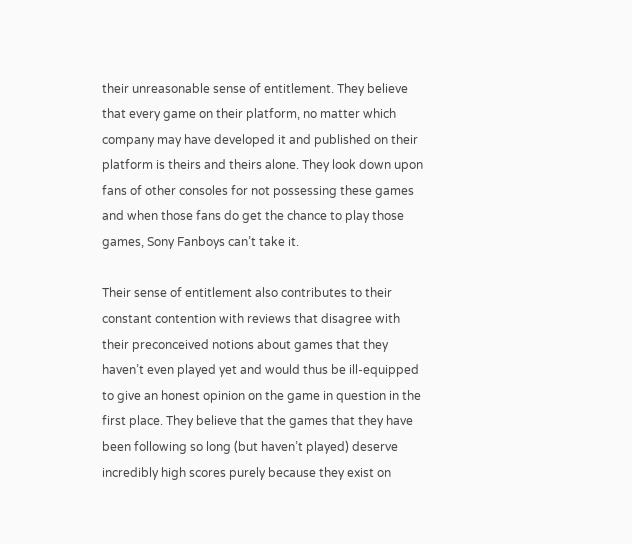their unreasonable sense of entitlement. They believe that every game on their platform, no matter which company may have developed it and published on their platform is theirs and theirs alone. They look down upon fans of other consoles for not possessing these games and when those fans do get the chance to play those games, Sony Fanboys can’t take it.

Their sense of entitlement also contributes to their constant contention with reviews that disagree with their preconceived notions about games that they haven’t even played yet and would thus be ill-equipped to give an honest opinion on the game in question in the first place. They believe that the games that they have been following so long (but haven’t played) deserve incredibly high scores purely because they exist on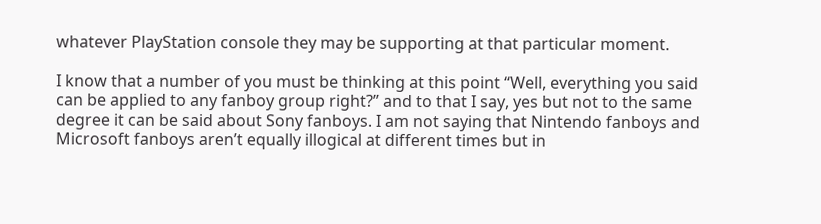whatever PlayStation console they may be supporting at that particular moment.

I know that a number of you must be thinking at this point “Well, everything you said can be applied to any fanboy group right?” and to that I say, yes but not to the same degree it can be said about Sony fanboys. I am not saying that Nintendo fanboys and Microsoft fanboys aren’t equally illogical at different times but in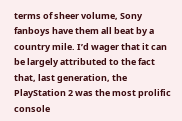terms of sheer volume, Sony fanboys have them all beat by a country mile. I’d wager that it can be largely attributed to the fact that, last generation, the PlayStation 2 was the most prolific console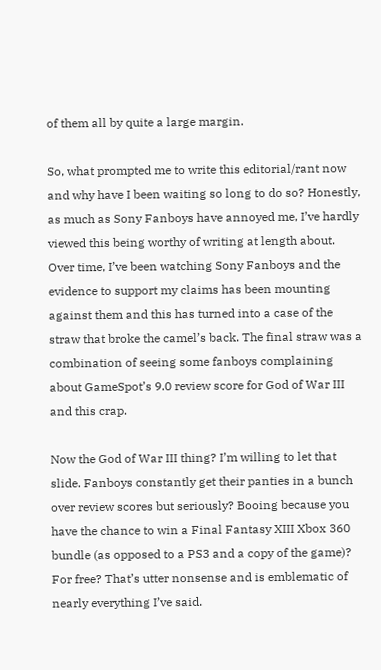of them all by quite a large margin.

So, what prompted me to write this editorial/rant now and why have I been waiting so long to do so? Honestly, as much as Sony Fanboys have annoyed me, I’ve hardly viewed this being worthy of writing at length about. Over time, I’ve been watching Sony Fanboys and the evidence to support my claims has been mounting against them and this has turned into a case of the straw that broke the camel’s back. The final straw was a combination of seeing some fanboys complaining about GameSpot’s 9.0 review score for God of War III and this crap.

Now the God of War III thing? I’m willing to let that slide. Fanboys constantly get their panties in a bunch over review scores but seriously? Booing because you have the chance to win a Final Fantasy XIII Xbox 360 bundle (as opposed to a PS3 and a copy of the game)? For free? That’s utter nonsense and is emblematic of nearly everything I’ve said.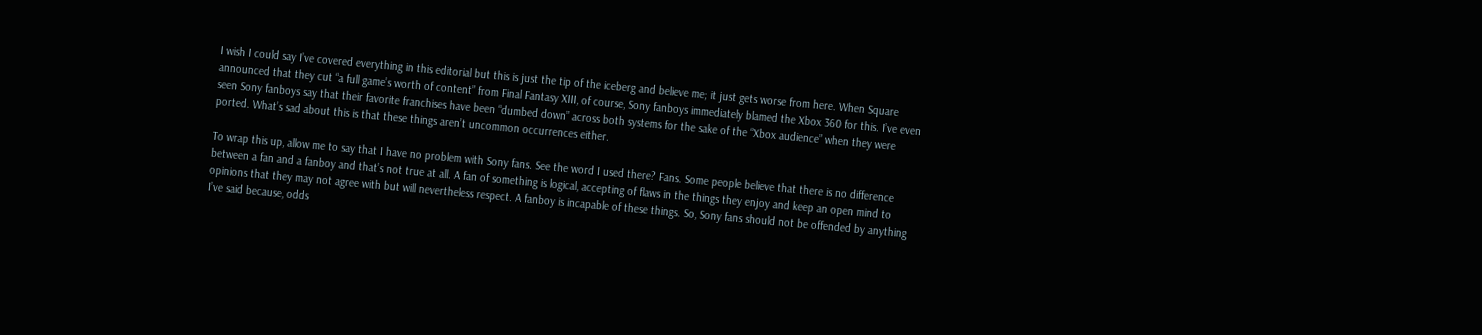I wish I could say I’ve covered everything in this editorial but this is just the tip of the iceberg and believe me; it just gets worse from here. When Square announced that they cut “a full game’s worth of content” from Final Fantasy XIII, of course, Sony fanboys immediately blamed the Xbox 360 for this. I’ve even seen Sony fanboys say that their favorite franchises have been “dumbed down” across both systems for the sake of the “Xbox audience” when they were ported. What’s sad about this is that these things aren’t uncommon occurrences either.

To wrap this up, allow me to say that I have no problem with Sony fans. See the word I used there? Fans. Some people believe that there is no difference between a fan and a fanboy and that’s not true at all. A fan of something is logical, accepting of flaws in the things they enjoy and keep an open mind to opinions that they may not agree with but will nevertheless respect. A fanboy is incapable of these things. So, Sony fans should not be offended by anything I’ve said because, odds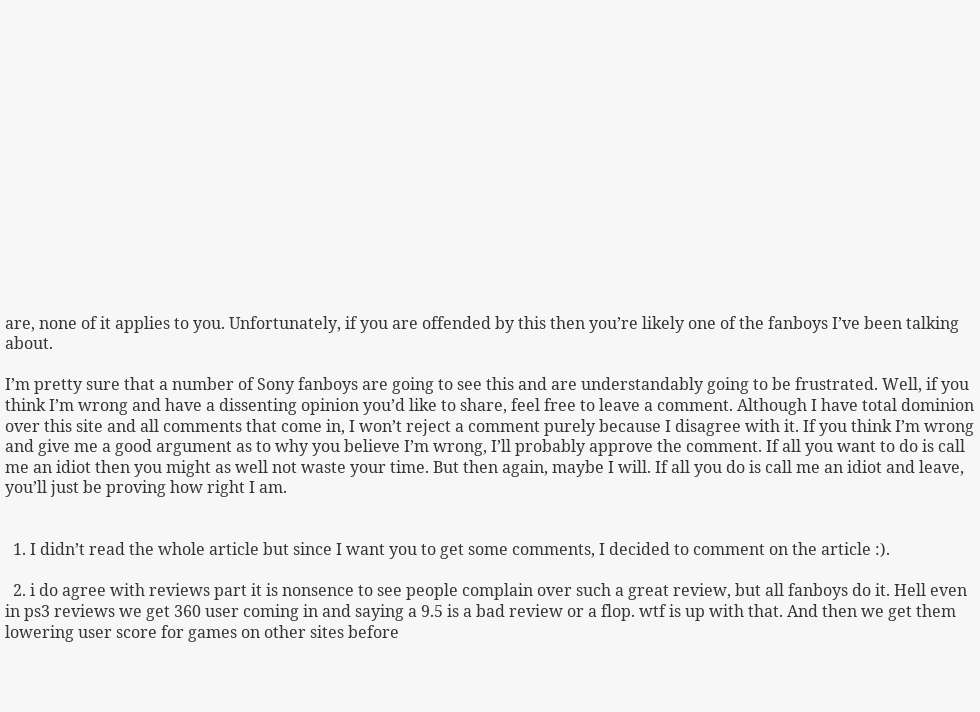are, none of it applies to you. Unfortunately, if you are offended by this then you’re likely one of the fanboys I’ve been talking about.

I’m pretty sure that a number of Sony fanboys are going to see this and are understandably going to be frustrated. Well, if you think I’m wrong and have a dissenting opinion you’d like to share, feel free to leave a comment. Although I have total dominion over this site and all comments that come in, I won’t reject a comment purely because I disagree with it. If you think I’m wrong and give me a good argument as to why you believe I’m wrong, I’ll probably approve the comment. If all you want to do is call me an idiot then you might as well not waste your time. But then again, maybe I will. If all you do is call me an idiot and leave, you’ll just be proving how right I am.


  1. I didn’t read the whole article but since I want you to get some comments, I decided to comment on the article :).

  2. i do agree with reviews part it is nonsence to see people complain over such a great review, but all fanboys do it. Hell even in ps3 reviews we get 360 user coming in and saying a 9.5 is a bad review or a flop. wtf is up with that. And then we get them lowering user score for games on other sites before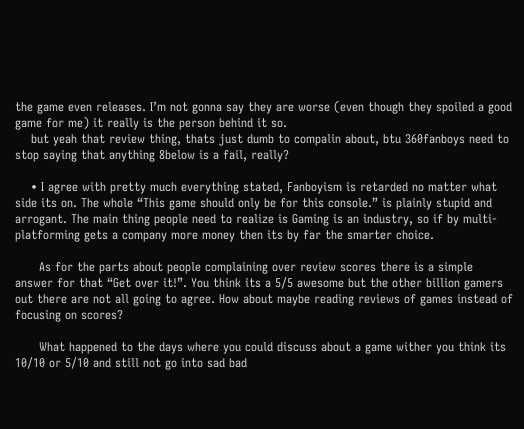the game even releases. I’m not gonna say they are worse (even though they spoiled a good game for me) it really is the person behind it so.
    but yeah that review thing, thats just dumb to compalin about, btu 360fanboys need to stop saying that anything 8below is a fail, really?

    • I agree with pretty much everything stated, Fanboyism is retarded no matter what side its on. The whole “This game should only be for this console.” is plainly stupid and arrogant. The main thing people need to realize is Gaming is an industry, so if by multi-platforming gets a company more money then its by far the smarter choice.

      As for the parts about people complaining over review scores there is a simple answer for that “Get over it!”. You think its a 5/5 awesome but the other billion gamers out there are not all going to agree. How about maybe reading reviews of games instead of focusing on scores?

      What happened to the days where you could discuss about a game wither you think its 10/10 or 5/10 and still not go into sad bad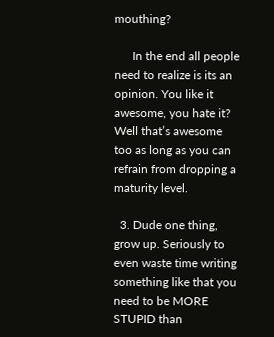mouthing?

      In the end all people need to realize is its an opinion. You like it awesome, you hate it? Well that’s awesome too as long as you can refrain from dropping a maturity level.

  3. Dude one thing, grow up. Seriously to even waste time writing something like that you need to be MORE STUPID than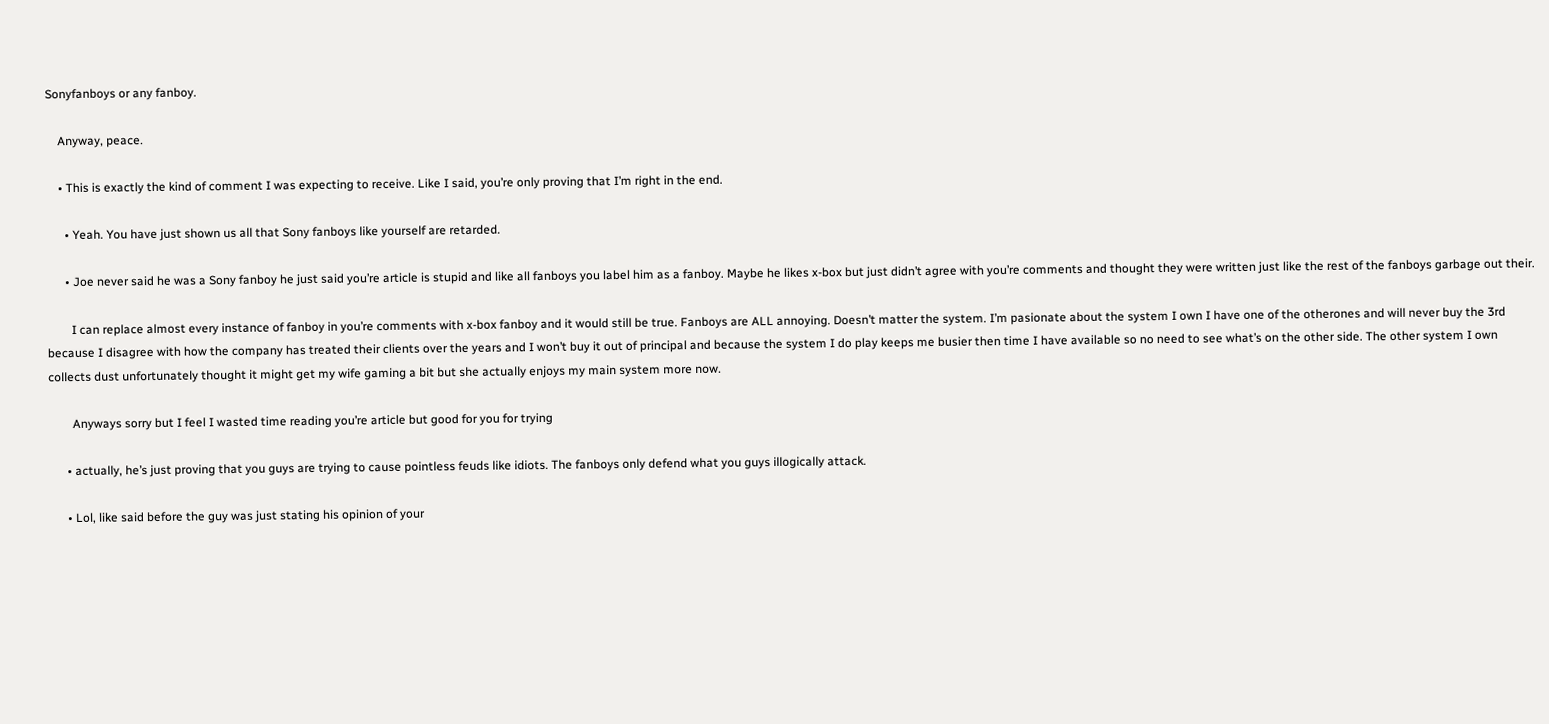Sonyfanboys or any fanboy.

    Anyway, peace.

    • This is exactly the kind of comment I was expecting to receive. Like I said, you’re only proving that I’m right in the end.

      • Yeah. You have just shown us all that Sony fanboys like yourself are retarded.

      • Joe never said he was a Sony fanboy he just said you’re article is stupid and like all fanboys you label him as a fanboy. Maybe he likes x-box but just didn’t agree with you’re comments and thought they were written just like the rest of the fanboys garbage out their.

        I can replace almost every instance of fanboy in you’re comments with x-box fanboy and it would still be true. Fanboys are ALL annoying. Doesn’t matter the system. I’m pasionate about the system I own I have one of the otherones and will never buy the 3rd because I disagree with how the company has treated their clients over the years and I won’t buy it out of principal and because the system I do play keeps me busier then time I have available so no need to see what’s on the other side. The other system I own collects dust unfortunately thought it might get my wife gaming a bit but she actually enjoys my main system more now.

        Anyways sorry but I feel I wasted time reading you’re article but good for you for trying

      • actually, he’s just proving that you guys are trying to cause pointless feuds like idiots. The fanboys only defend what you guys illogically attack.

      • Lol, like said before the guy was just stating his opinion of your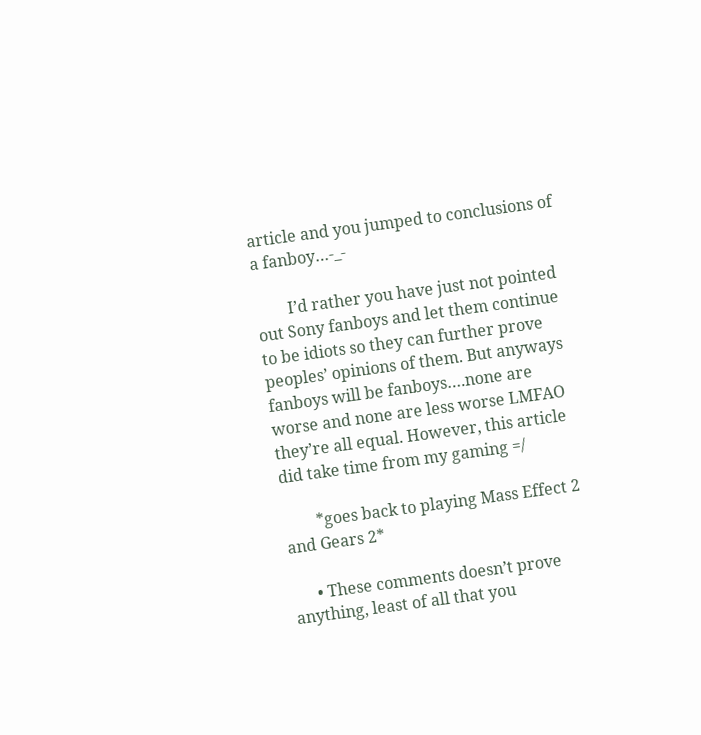article and you jumped to conclusions of a fanboy…-_-

        I’d rather you have just not pointed out Sony fanboys and let them continue to be idiots so they can further prove peoples’ opinions of them. But anyways fanboys will be fanboys….none are worse and none are less worse LMFAO they’re all equal. However, this article did take time from my gaming =/

        *goes back to playing Mass Effect 2 and Gears 2*

      • These comments doesn’t prove anything, least of all that you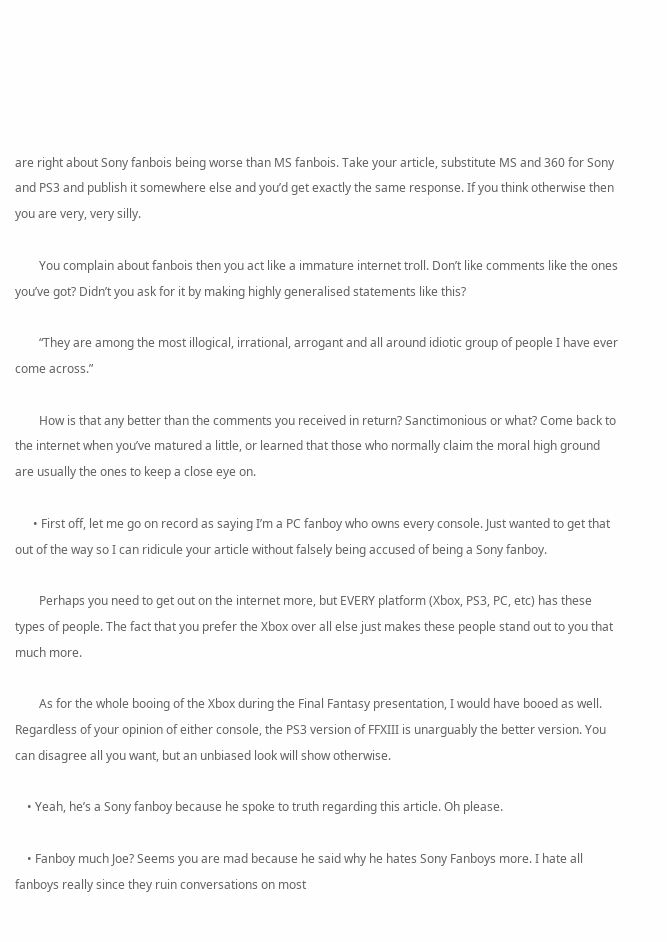are right about Sony fanbois being worse than MS fanbois. Take your article, substitute MS and 360 for Sony and PS3 and publish it somewhere else and you’d get exactly the same response. If you think otherwise then you are very, very silly.

        You complain about fanbois then you act like a immature internet troll. Don’t like comments like the ones you’ve got? Didn’t you ask for it by making highly generalised statements like this?

        “They are among the most illogical, irrational, arrogant and all around idiotic group of people I have ever come across.”

        How is that any better than the comments you received in return? Sanctimonious or what? Come back to the internet when you’ve matured a little, or learned that those who normally claim the moral high ground are usually the ones to keep a close eye on.

      • First off, let me go on record as saying I’m a PC fanboy who owns every console. Just wanted to get that out of the way so I can ridicule your article without falsely being accused of being a Sony fanboy.

        Perhaps you need to get out on the internet more, but EVERY platform (Xbox, PS3, PC, etc) has these types of people. The fact that you prefer the Xbox over all else just makes these people stand out to you that much more.

        As for the whole booing of the Xbox during the Final Fantasy presentation, I would have booed as well. Regardless of your opinion of either console, the PS3 version of FFXIII is unarguably the better version. You can disagree all you want, but an unbiased look will show otherwise.

    • Yeah, he’s a Sony fanboy because he spoke to truth regarding this article. Oh please.

    • Fanboy much Joe? Seems you are mad because he said why he hates Sony Fanboys more. I hate all fanboys really since they ruin conversations on most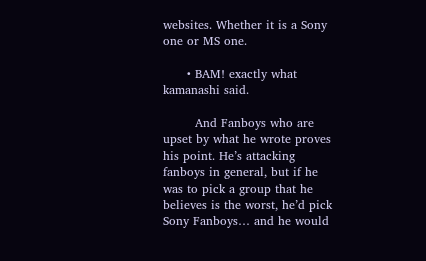websites. Whether it is a Sony one or MS one.

      • BAM! exactly what kamanashi said.

        And Fanboys who are upset by what he wrote proves his point. He’s attacking fanboys in general, but if he was to pick a group that he believes is the worst, he’d pick Sony Fanboys… and he would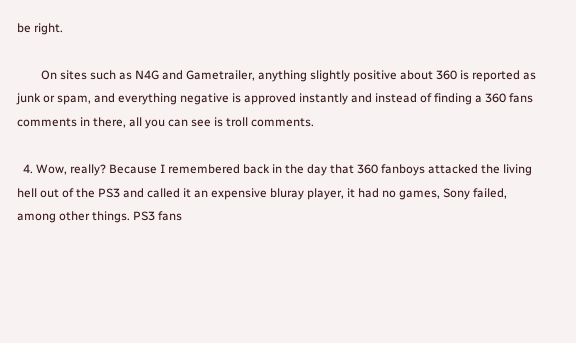be right.

        On sites such as N4G and Gametrailer, anything slightly positive about 360 is reported as junk or spam, and everything negative is approved instantly and instead of finding a 360 fans comments in there, all you can see is troll comments.

  4. Wow, really? Because I remembered back in the day that 360 fanboys attacked the living hell out of the PS3 and called it an expensive bluray player, it had no games, Sony failed, among other things. PS3 fans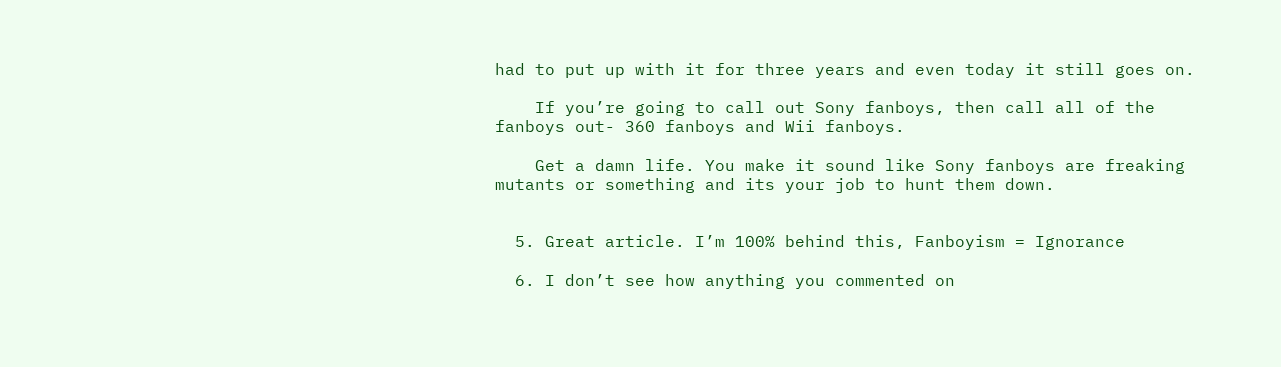had to put up with it for three years and even today it still goes on.

    If you’re going to call out Sony fanboys, then call all of the fanboys out- 360 fanboys and Wii fanboys.

    Get a damn life. You make it sound like Sony fanboys are freaking mutants or something and its your job to hunt them down.


  5. Great article. I’m 100% behind this, Fanboyism = Ignorance

  6. I don’t see how anything you commented on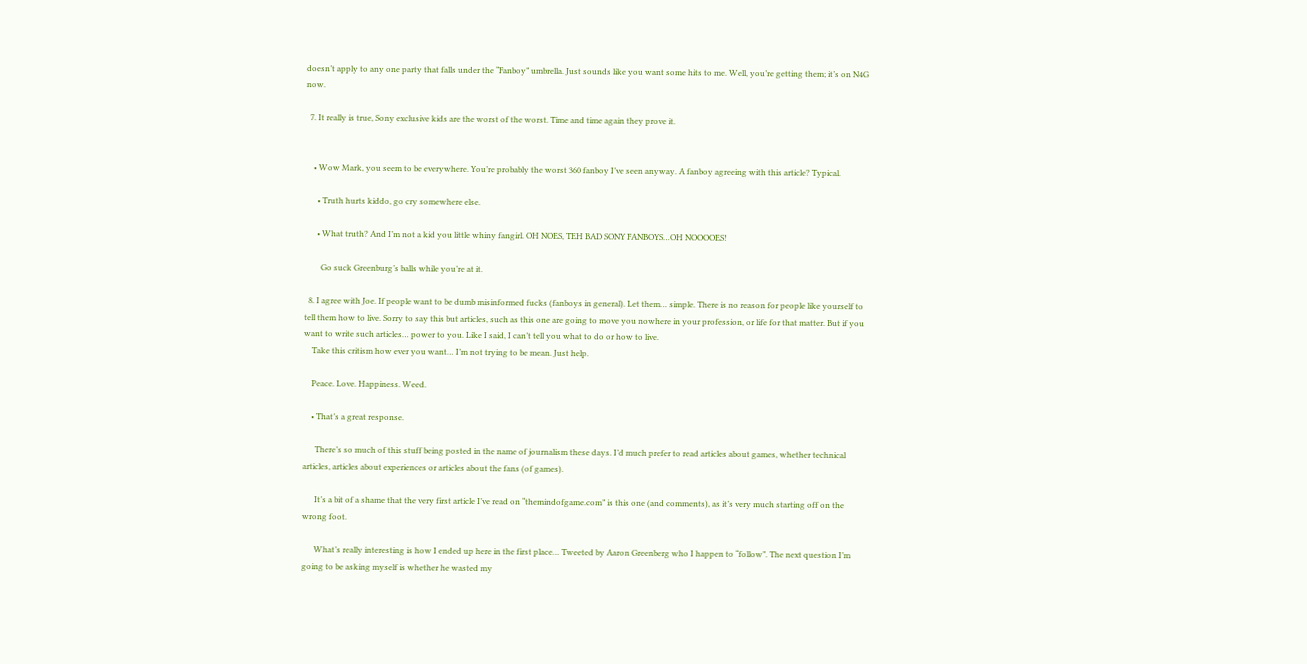doesn’t apply to any one party that falls under the “Fanboy” umbrella. Just sounds like you want some hits to me. Well, you’re getting them; it’s on N4G now.

  7. It really is true, Sony exclusive kids are the worst of the worst. Time and time again they prove it.


    • Wow Mark, you seem to be everywhere. You’re probably the worst 360 fanboy I’ve seen anyway. A fanboy agreeing with this article? Typical.

      • Truth hurts kiddo, go cry somewhere else.

      • What truth? And I’m not a kid you little whiny fangirl. OH NOES, TEH BAD SONY FANBOYS…OH NOOOOES!

        Go suck Greenburg’s balls while you’re at it.

  8. I agree with Joe. If people want to be dumb misinformed fucks (fanboys in general). Let them… simple. There is no reason for people like yourself to tell them how to live. Sorry to say this but articles, such as this one are going to move you nowhere in your profession, or life for that matter. But if you want to write such articles… power to you. Like I said, I can’t tell you what to do or how to live.
    Take this critism how ever you want… I’m not trying to be mean. Just help.

    Peace. Love. Happiness. Weed.

    • That’s a great response.

      There’s so much of this stuff being posted in the name of journalism these days. I’d much prefer to read articles about games, whether technical articles, articles about experiences or articles about the fans (of games).

      It’s a bit of a shame that the very first article I’ve read on “themindofgame.com” is this one (and comments), as it’s very much starting off on the wrong foot.

      What’s really interesting is how I ended up here in the first place… Tweeted by Aaron Greenberg who I happen to “follow”. The next question I’m going to be asking myself is whether he wasted my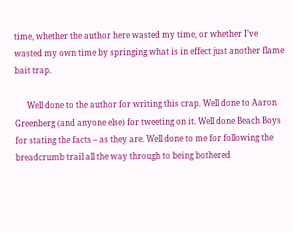time, whether the author here wasted my time, or whether I’ve wasted my own time by springing what is in effect just another flame bait trap.

      Well done to the author for writing this crap. Well done to Aaron Greenberg (and anyone else) for tweeting on it. Well done Beach Boys for stating the facts – as they are. Well done to me for following the breadcrumb trail all the way through to being bothered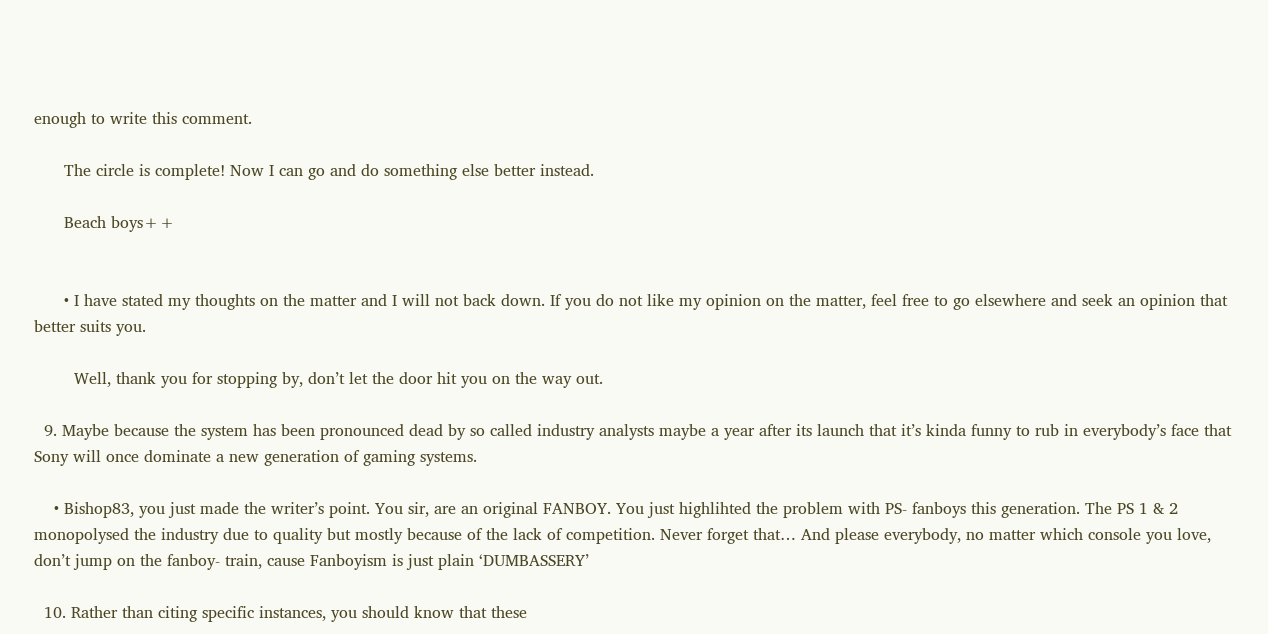enough to write this comment.

      The circle is complete! Now I can go and do something else better instead.

      Beach boys++


      • I have stated my thoughts on the matter and I will not back down. If you do not like my opinion on the matter, feel free to go elsewhere and seek an opinion that better suits you.

        Well, thank you for stopping by, don’t let the door hit you on the way out.

  9. Maybe because the system has been pronounced dead by so called industry analysts maybe a year after its launch that it’s kinda funny to rub in everybody’s face that Sony will once dominate a new generation of gaming systems.

    • Bishop83, you just made the writer’s point. You sir, are an original FANBOY. You just highlihted the problem with PS- fanboys this generation. The PS 1 & 2 monopolysed the industry due to quality but mostly because of the lack of competition. Never forget that… And please everybody, no matter which console you love, don’t jump on the fanboy- train, cause Fanboyism is just plain ‘DUMBASSERY’

  10. Rather than citing specific instances, you should know that these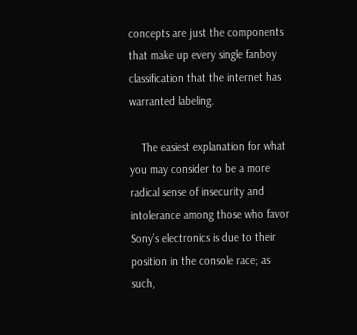concepts are just the components that make up every single fanboy classification that the internet has warranted labeling.

    The easiest explanation for what you may consider to be a more radical sense of insecurity and intolerance among those who favor Sony’s electronics is due to their position in the console race; as such,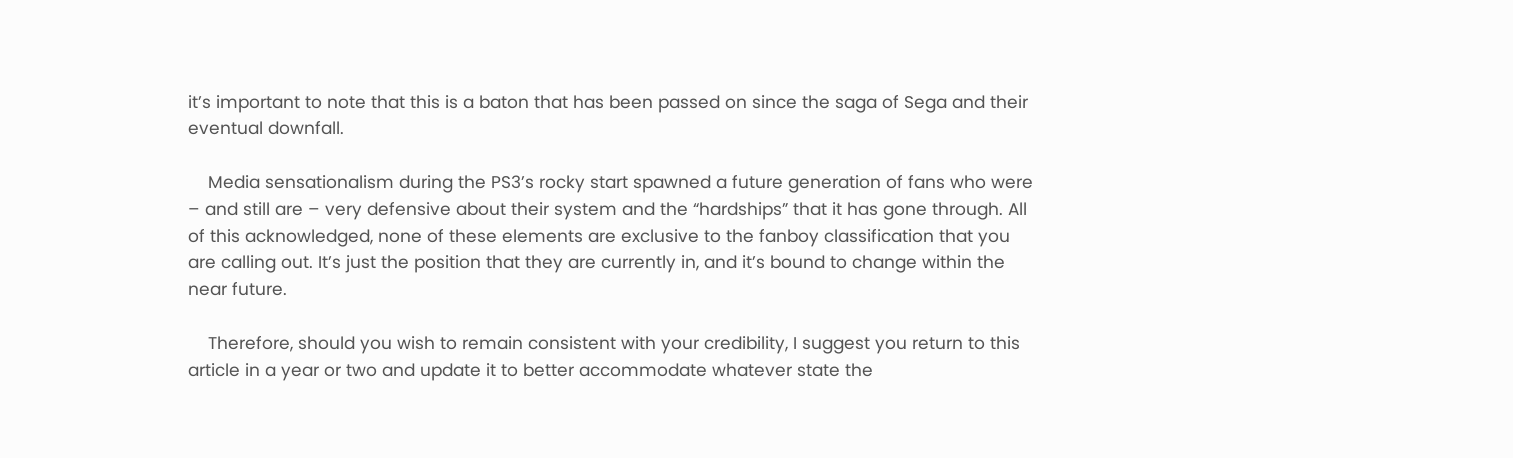it’s important to note that this is a baton that has been passed on since the saga of Sega and their eventual downfall.

    Media sensationalism during the PS3’s rocky start spawned a future generation of fans who were – and still are – very defensive about their system and the “hardships” that it has gone through. All of this acknowledged, none of these elements are exclusive to the fanboy classification that you are calling out. It’s just the position that they are currently in, and it’s bound to change within the near future.

    Therefore, should you wish to remain consistent with your credibility, I suggest you return to this article in a year or two and update it to better accommodate whatever state the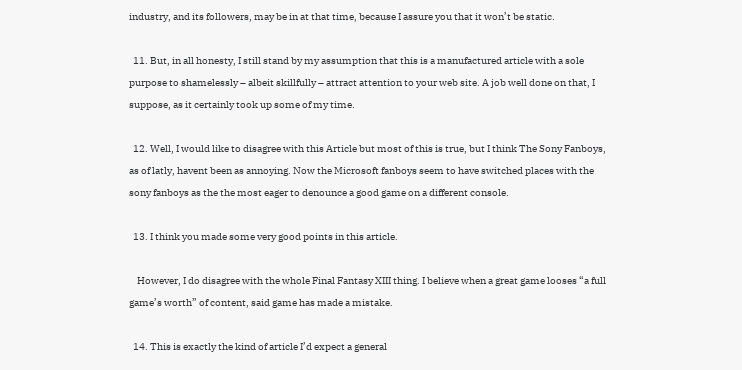industry, and its followers, may be in at that time, because I assure you that it won’t be static.

  11. But, in all honesty, I still stand by my assumption that this is a manufactured article with a sole purpose to shamelessly – albeit skillfully – attract attention to your web site. A job well done on that, I suppose, as it certainly took up some of my time.

  12. Well, I would like to disagree with this Article but most of this is true, but I think The Sony Fanboys, as of latly, havent been as annoying. Now the Microsoft fanboys seem to have switched places with the sony fanboys as the the most eager to denounce a good game on a different console.

  13. I think you made some very good points in this article.

    However, I do disagree with the whole Final Fantasy XIII thing. I believe when a great game looses “a full game’s worth” of content, said game has made a mistake.

  14. This is exactly the kind of article I’d expect a general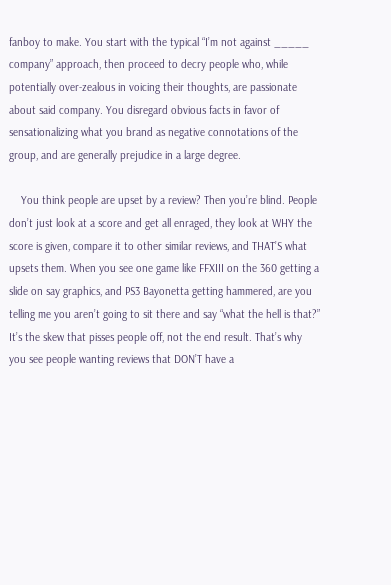fanboy to make. You start with the typical “I’m not against _____ company” approach, then proceed to decry people who, while potentially over-zealous in voicing their thoughts, are passionate about said company. You disregard obvious facts in favor of sensationalizing what you brand as negative connotations of the group, and are generally prejudice in a large degree.

    You think people are upset by a review? Then you’re blind. People don’t just look at a score and get all enraged, they look at WHY the score is given, compare it to other similar reviews, and THAT’S what upsets them. When you see one game like FFXIII on the 360 getting a slide on say graphics, and PS3 Bayonetta getting hammered, are you telling me you aren’t going to sit there and say “what the hell is that?” It’s the skew that pisses people off, not the end result. That’s why you see people wanting reviews that DON’T have a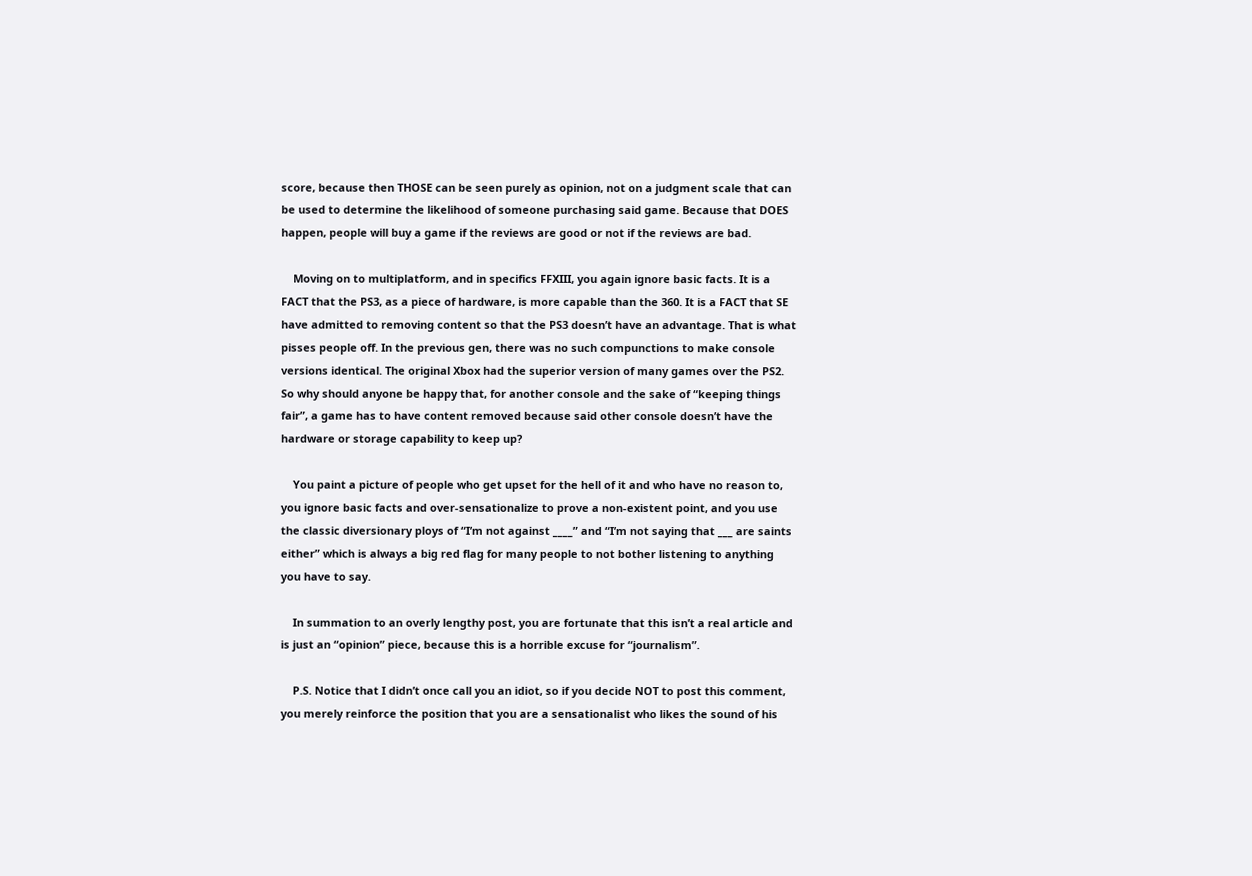score, because then THOSE can be seen purely as opinion, not on a judgment scale that can be used to determine the likelihood of someone purchasing said game. Because that DOES happen, people will buy a game if the reviews are good or not if the reviews are bad.

    Moving on to multiplatform, and in specifics FFXIII, you again ignore basic facts. It is a FACT that the PS3, as a piece of hardware, is more capable than the 360. It is a FACT that SE have admitted to removing content so that the PS3 doesn’t have an advantage. That is what pisses people off. In the previous gen, there was no such compunctions to make console versions identical. The original Xbox had the superior version of many games over the PS2. So why should anyone be happy that, for another console and the sake of “keeping things fair”, a game has to have content removed because said other console doesn’t have the hardware or storage capability to keep up?

    You paint a picture of people who get upset for the hell of it and who have no reason to, you ignore basic facts and over-sensationalize to prove a non-existent point, and you use the classic diversionary ploys of “I’m not against ____” and “I’m not saying that ___ are saints either” which is always a big red flag for many people to not bother listening to anything you have to say.

    In summation to an overly lengthy post, you are fortunate that this isn’t a real article and is just an “opinion” piece, because this is a horrible excuse for “journalism”.

    P.S. Notice that I didn’t once call you an idiot, so if you decide NOT to post this comment, you merely reinforce the position that you are a sensationalist who likes the sound of his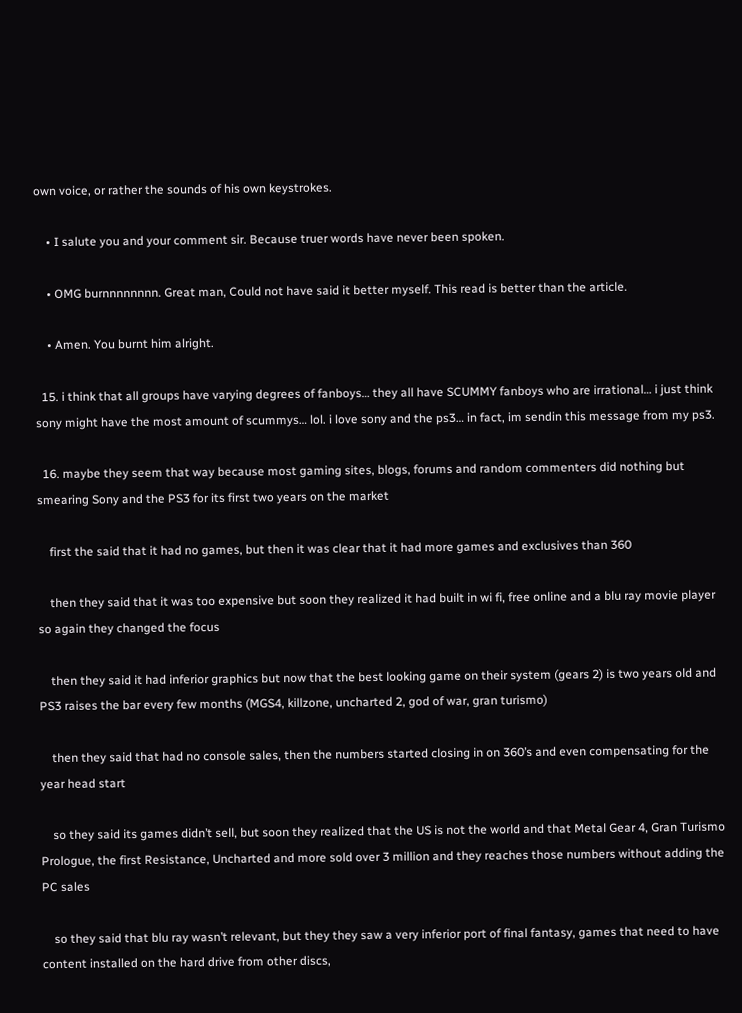own voice, or rather the sounds of his own keystrokes.

    • I salute you and your comment sir. Because truer words have never been spoken.

    • OMG burnnnnnnnn. Great man, Could not have said it better myself. This read is better than the article.

    • Amen. You burnt him alright.

  15. i think that all groups have varying degrees of fanboys… they all have SCUMMY fanboys who are irrational… i just think sony might have the most amount of scummys… lol. i love sony and the ps3… in fact, im sendin this message from my ps3.

  16. maybe they seem that way because most gaming sites, blogs, forums and random commenters did nothing but smearing Sony and the PS3 for its first two years on the market

    first the said that it had no games, but then it was clear that it had more games and exclusives than 360

    then they said that it was too expensive but soon they realized it had built in wi fi, free online and a blu ray movie player so again they changed the focus

    then they said it had inferior graphics but now that the best looking game on their system (gears 2) is two years old and PS3 raises the bar every few months (MGS4, killzone, uncharted 2, god of war, gran turismo)

    then they said that had no console sales, then the numbers started closing in on 360’s and even compensating for the year head start

    so they said its games didn’t sell, but soon they realized that the US is not the world and that Metal Gear 4, Gran Turismo Prologue, the first Resistance, Uncharted and more sold over 3 million and they reaches those numbers without adding the PC sales

    so they said that blu ray wasn’t relevant, but they they saw a very inferior port of final fantasy, games that need to have content installed on the hard drive from other discs,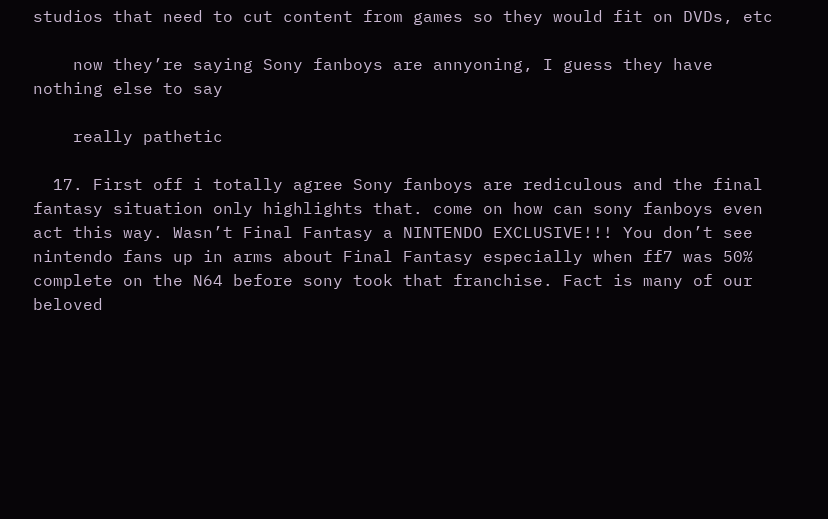studios that need to cut content from games so they would fit on DVDs, etc

    now they’re saying Sony fanboys are annyoning, I guess they have nothing else to say

    really pathetic

  17. First off i totally agree Sony fanboys are rediculous and the final fantasy situation only highlights that. come on how can sony fanboys even act this way. Wasn’t Final Fantasy a NINTENDO EXCLUSIVE!!! You don’t see nintendo fans up in arms about Final Fantasy especially when ff7 was 50% complete on the N64 before sony took that franchise. Fact is many of our beloved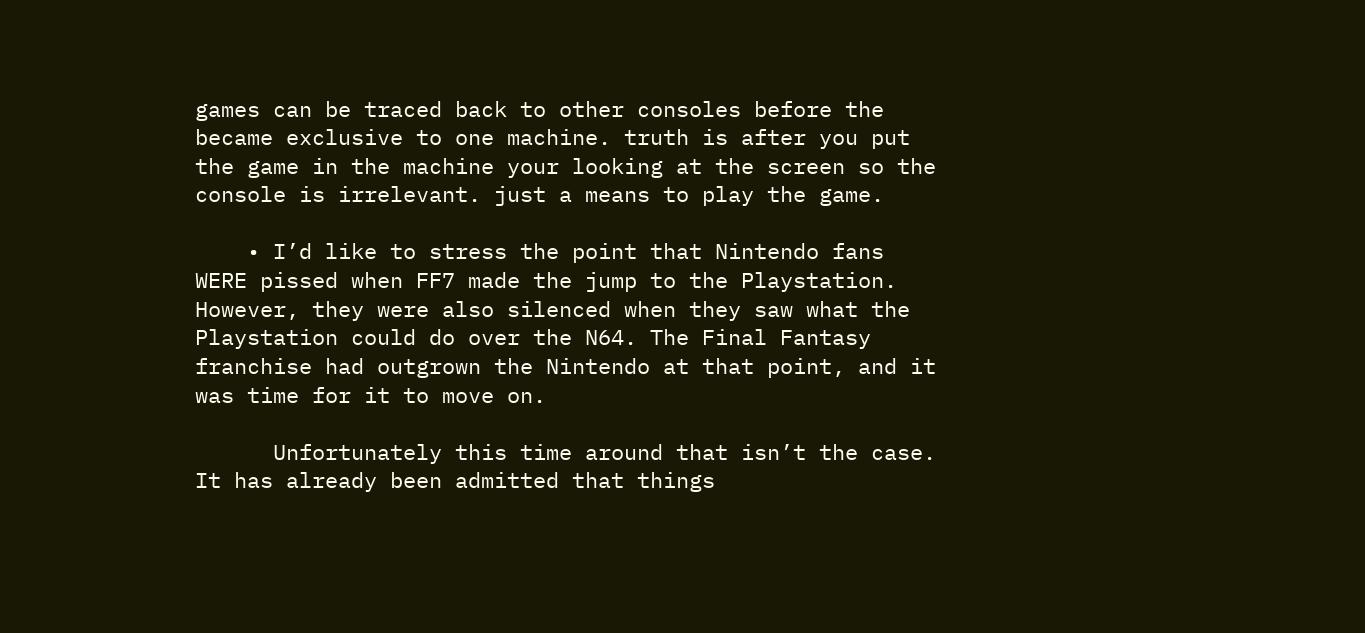games can be traced back to other consoles before the became exclusive to one machine. truth is after you put the game in the machine your looking at the screen so the console is irrelevant. just a means to play the game.

    • I’d like to stress the point that Nintendo fans WERE pissed when FF7 made the jump to the Playstation. However, they were also silenced when they saw what the Playstation could do over the N64. The Final Fantasy franchise had outgrown the Nintendo at that point, and it was time for it to move on.

      Unfortunately this time around that isn’t the case. It has already been admitted that things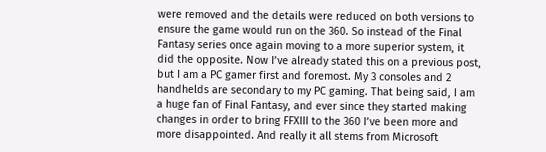were removed and the details were reduced on both versions to ensure the game would run on the 360. So instead of the Final Fantasy series once again moving to a more superior system, it did the opposite. Now I’ve already stated this on a previous post, but I am a PC gamer first and foremost. My 3 consoles and 2 handhelds are secondary to my PC gaming. That being said, I am a huge fan of Final Fantasy, and ever since they started making changes in order to bring FFXIII to the 360 I’ve been more and more disappointed. And really it all stems from Microsoft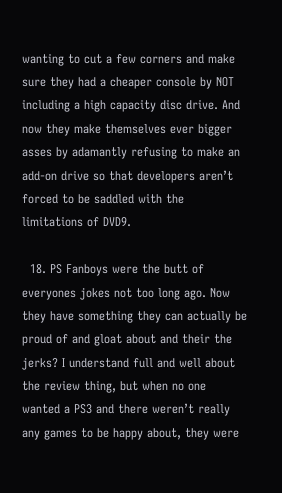wanting to cut a few corners and make sure they had a cheaper console by NOT including a high capacity disc drive. And now they make themselves ever bigger asses by adamantly refusing to make an add-on drive so that developers aren’t forced to be saddled with the limitations of DVD9.

  18. PS Fanboys were the butt of everyones jokes not too long ago. Now they have something they can actually be proud of and gloat about and their the jerks? I understand full and well about the review thing, but when no one wanted a PS3 and there weren’t really any games to be happy about, they were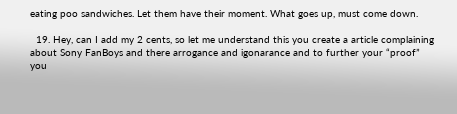eating poo sandwiches. Let them have their moment. What goes up, must come down.

  19. Hey, can I add my 2 cents, so let me understand this you create a article complaining about Sony FanBoys and there arrogance and igonarance and to further your “proof” you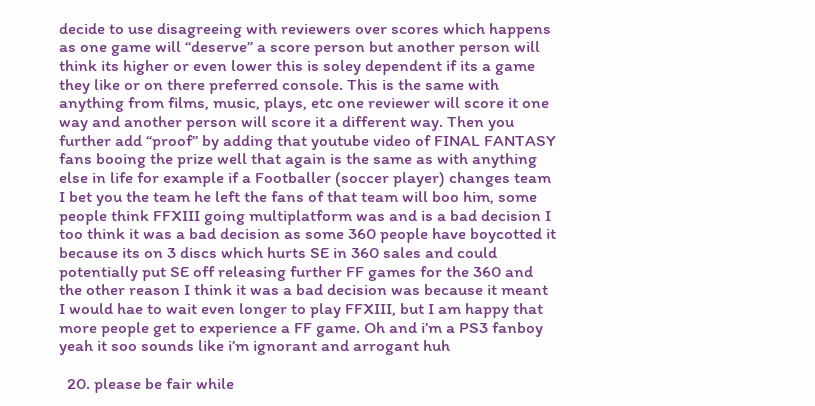decide to use disagreeing with reviewers over scores which happens as one game will “deserve” a score person but another person will think its higher or even lower this is soley dependent if its a game they like or on there preferred console. This is the same with anything from films, music, plays, etc one reviewer will score it one way and another person will score it a different way. Then you further add “proof” by adding that youtube video of FINAL FANTASY fans booing the prize well that again is the same as with anything else in life for example if a Footballer (soccer player) changes team I bet you the team he left the fans of that team will boo him, some people think FFXIII going multiplatform was and is a bad decision I too think it was a bad decision as some 360 people have boycotted it because its on 3 discs which hurts SE in 360 sales and could potentially put SE off releasing further FF games for the 360 and the other reason I think it was a bad decision was because it meant I would hae to wait even longer to play FFXIII, but I am happy that more people get to experience a FF game. Oh and i’m a PS3 fanboy yeah it soo sounds like i’m ignorant and arrogant huh

  20. please be fair while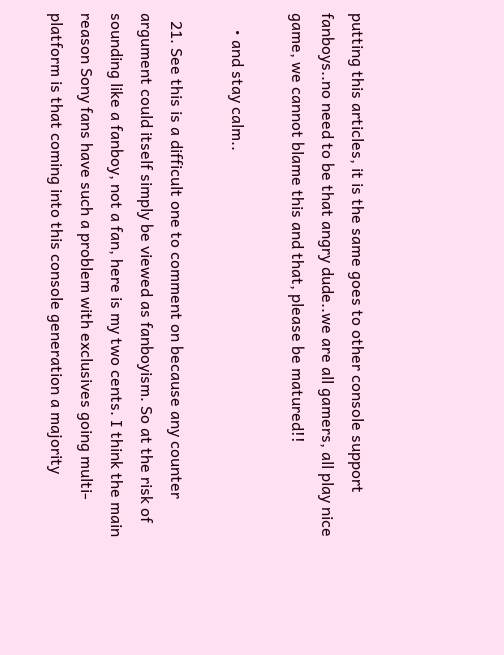putting this articles, it is the same goes to other console support fanboys..no need to be that angry dude..we are all gamers, all play nice game, we cannot blame this and that, please be matured!!

    • and stay calm..

  21. See this is a difficult one to comment on because any counter argument could itself simply be viewed as fanboyism. So at the risk of sounding like a fanboy, not a fan, here is my two cents. I think the main reason Sony fans have such a problem with exclusives going multi-platform is that coming into this console generation a majority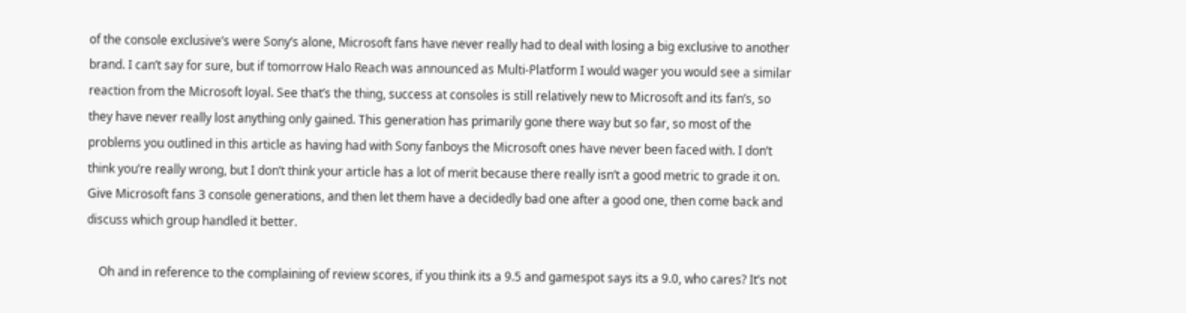of the console exclusive’s were Sony’s alone, Microsoft fans have never really had to deal with losing a big exclusive to another brand. I can’t say for sure, but if tomorrow Halo Reach was announced as Multi-Platform I would wager you would see a similar reaction from the Microsoft loyal. See that’s the thing, success at consoles is still relatively new to Microsoft and its fan’s, so they have never really lost anything only gained. This generation has primarily gone there way but so far, so most of the problems you outlined in this article as having had with Sony fanboys the Microsoft ones have never been faced with. I don’t think you’re really wrong, but I don’t think your article has a lot of merit because there really isn’t a good metric to grade it on. Give Microsoft fans 3 console generations, and then let them have a decidedly bad one after a good one, then come back and discuss which group handled it better.

    Oh and in reference to the complaining of review scores, if you think its a 9.5 and gamespot says its a 9.0, who cares? It’s not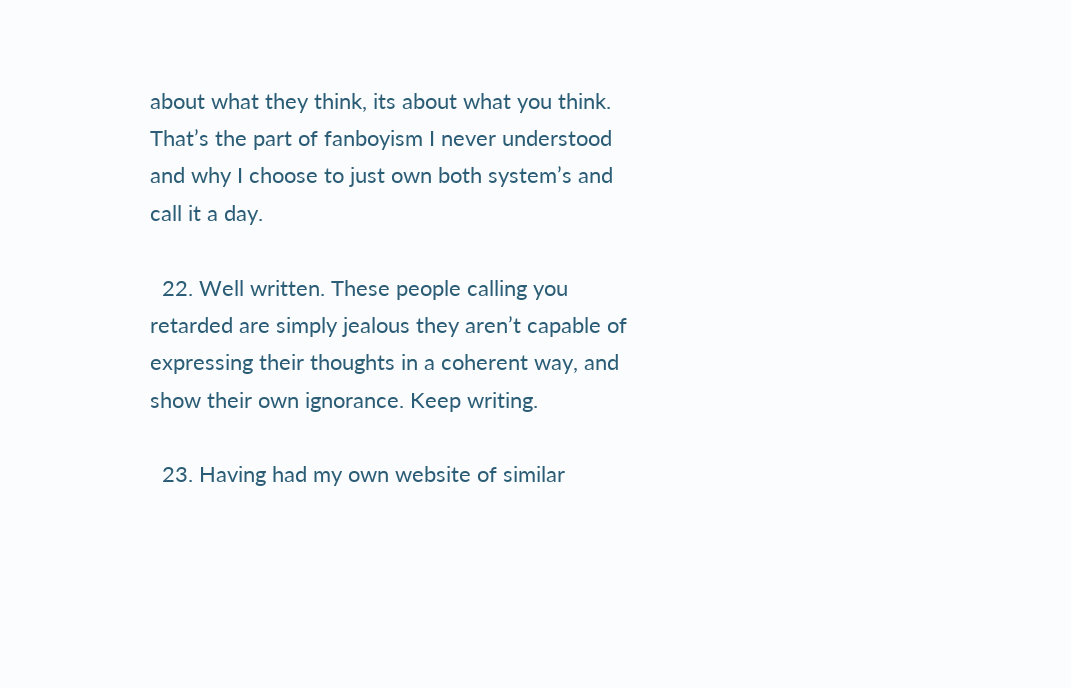about what they think, its about what you think. That’s the part of fanboyism I never understood and why I choose to just own both system’s and call it a day.

  22. Well written. These people calling you retarded are simply jealous they aren’t capable of expressing their thoughts in a coherent way, and show their own ignorance. Keep writing.

  23. Having had my own website of similar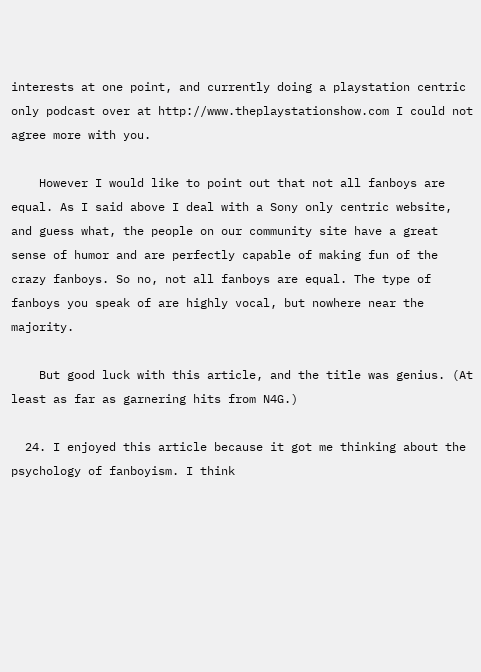interests at one point, and currently doing a playstation centric only podcast over at http://www.theplaystationshow.com I could not agree more with you.

    However I would like to point out that not all fanboys are equal. As I said above I deal with a Sony only centric website, and guess what, the people on our community site have a great sense of humor and are perfectly capable of making fun of the crazy fanboys. So no, not all fanboys are equal. The type of fanboys you speak of are highly vocal, but nowhere near the majority.

    But good luck with this article, and the title was genius. (At least as far as garnering hits from N4G.)

  24. I enjoyed this article because it got me thinking about the psychology of fanboyism. I think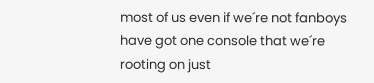most of us even if we´re not fanboys have got one console that we´re rooting on just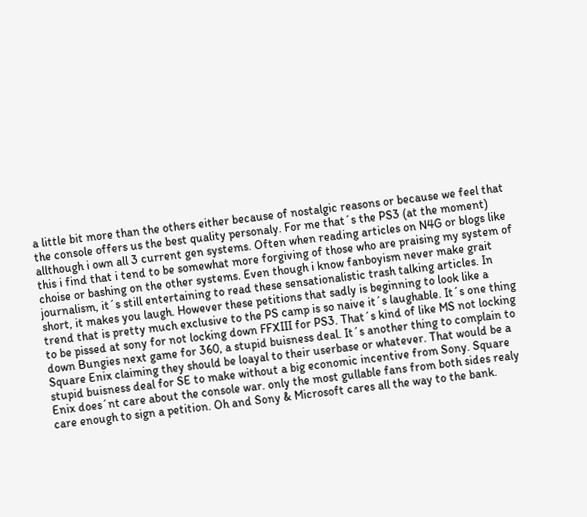a little bit more than the others either because of nostalgic reasons or because we feel that the console offers us the best quality personaly. For me that´s the PS3 (at the moment) allthough i own all 3 current gen systems. Often when reading articles on N4G or blogs like this i find that i tend to be somewhat more forgiving of those who are praising my system of choise or bashing on the other systems. Even though i know fanboyism never make grait journalism, it´s still entertaining to read these sensationalistic trash talking articles. In short, it makes you laugh. However these petitions that sadly is beginning to look like a trend that is pretty much exclusive to the PS camp is so naive it´s laughable. It´s one thing to be pissed at sony for not locking down FFXIII for PS3. That´s kind of like MS not locking down Bungies next game for 360, a stupid buisness deal. It´s another thing to complain to Square Enix claiming they should be loayal to their userbase or whatever. That would be a stupid buisness deal for SE to make without a big economic incentive from Sony. Square Enix does´nt care about the console war. only the most gullable fans from both sides realy care enough to sign a petition. Oh and Sony & Microsoft cares all the way to the bank.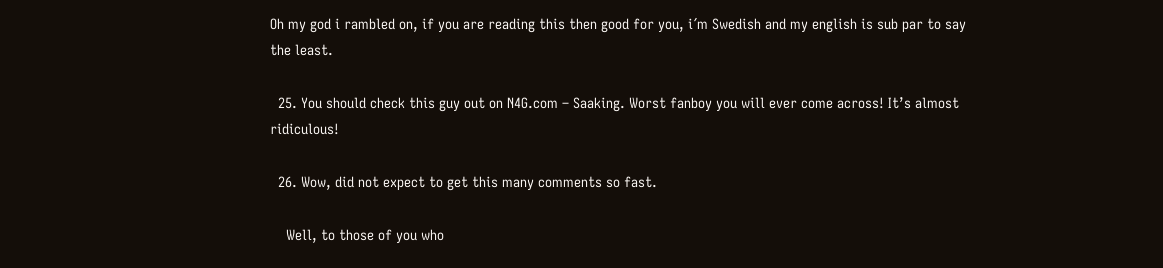Oh my god i rambled on, if you are reading this then good for you, i´m Swedish and my english is sub par to say the least.

  25. You should check this guy out on N4G.com – Saaking. Worst fanboy you will ever come across! It’s almost ridiculous!

  26. Wow, did not expect to get this many comments so fast.

    Well, to those of you who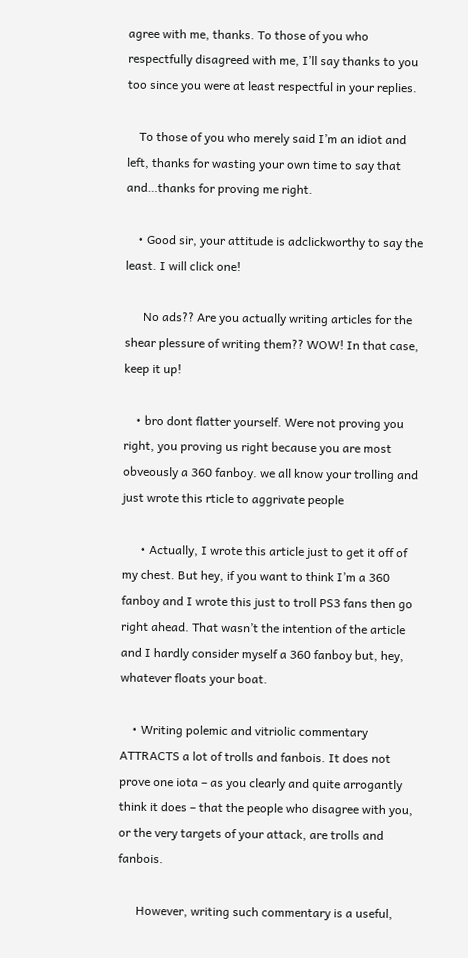agree with me, thanks. To those of you who respectfully disagreed with me, I’ll say thanks to you too since you were at least respectful in your replies.

    To those of you who merely said I’m an idiot and left, thanks for wasting your own time to say that and…thanks for proving me right.

    • Good sir, your attitude is adclickworthy to say the least. I will click one!

      No ads?? Are you actually writing articles for the shear plessure of writing them?? WOW! In that case, keep it up!

    • bro dont flatter yourself. Were not proving you right, you proving us right because you are most obveously a 360 fanboy. we all know your trolling and just wrote this rticle to aggrivate people

      • Actually, I wrote this article just to get it off of my chest. But hey, if you want to think I’m a 360 fanboy and I wrote this just to troll PS3 fans then go right ahead. That wasn’t the intention of the article and I hardly consider myself a 360 fanboy but, hey, whatever floats your boat.

    • Writing polemic and vitriolic commentary ATTRACTS a lot of trolls and fanbois. It does not prove one iota – as you clearly and quite arrogantly think it does – that the people who disagree with you, or the very targets of your attack, are trolls and fanbois.

      However, writing such commentary is a useful,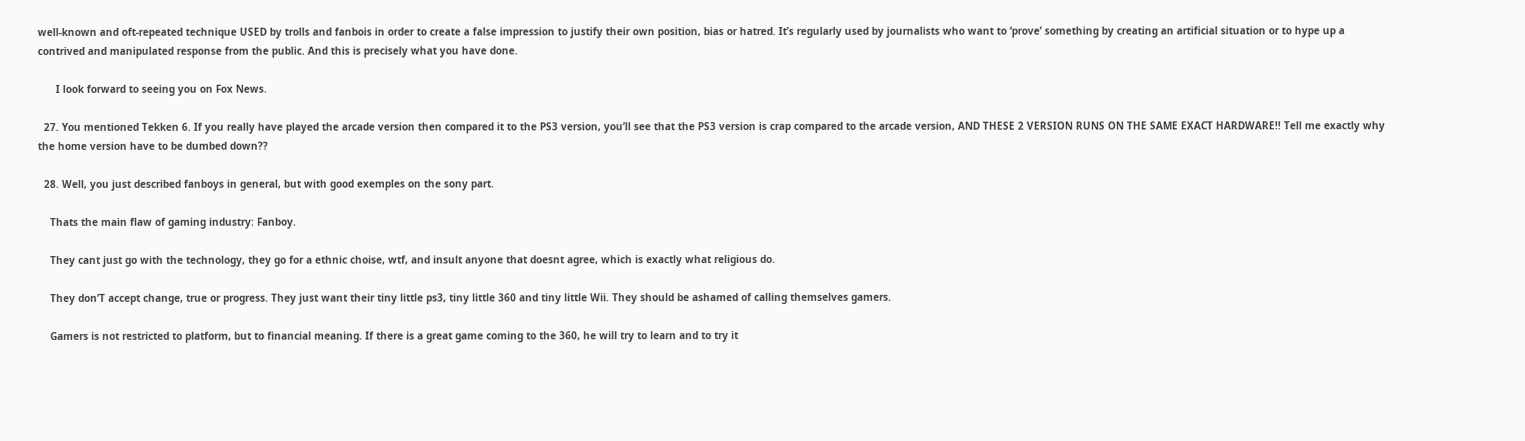well-known and oft-repeated technique USED by trolls and fanbois in order to create a false impression to justify their own position, bias or hatred. It’s regularly used by journalists who want to ‘prove’ something by creating an artificial situation or to hype up a contrived and manipulated response from the public. And this is precisely what you have done.

      I look forward to seeing you on Fox News.

  27. You mentioned Tekken 6. If you really have played the arcade version then compared it to the PS3 version, you’ll see that the PS3 version is crap compared to the arcade version, AND THESE 2 VERSION RUNS ON THE SAME EXACT HARDWARE!! Tell me exactly why the home version have to be dumbed down??

  28. Well, you just described fanboys in general, but with good exemples on the sony part.

    Thats the main flaw of gaming industry: Fanboy.

    They cant just go with the technology, they go for a ethnic choise, wtf, and insult anyone that doesnt agree, which is exactly what religious do.

    They don’T accept change, true or progress. They just want their tiny little ps3, tiny little 360 and tiny little Wii. They should be ashamed of calling themselves gamers.

    Gamers is not restricted to platform, but to financial meaning. If there is a great game coming to the 360, he will try to learn and to try it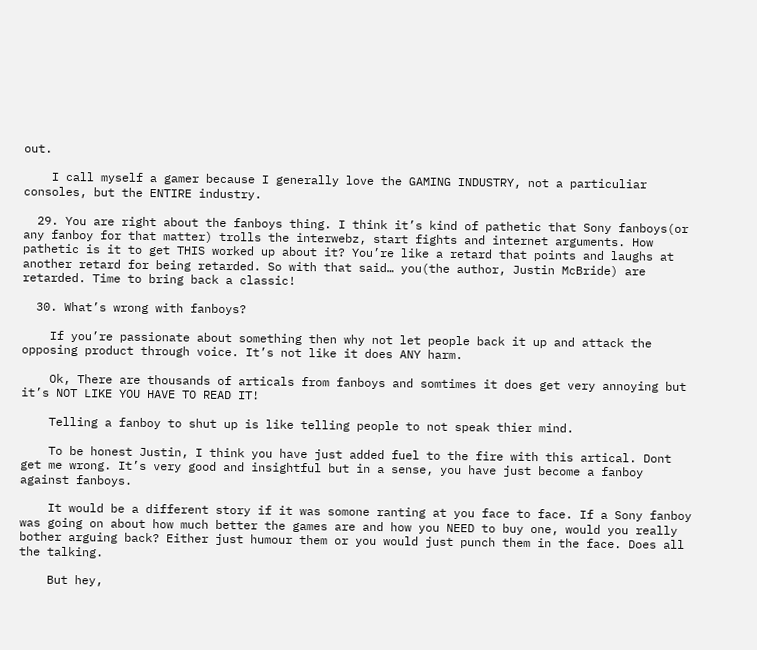out.

    I call myself a gamer because I generally love the GAMING INDUSTRY, not a particuliar consoles, but the ENTIRE industry.

  29. You are right about the fanboys thing. I think it’s kind of pathetic that Sony fanboys(or any fanboy for that matter) trolls the interwebz, start fights and internet arguments. How pathetic is it to get THIS worked up about it? You’re like a retard that points and laughs at another retard for being retarded. So with that said… you(the author, Justin McBride) are retarded. Time to bring back a classic!

  30. What’s wrong with fanboys?

    If you’re passionate about something then why not let people back it up and attack the opposing product through voice. It’s not like it does ANY harm.

    Ok, There are thousands of articals from fanboys and somtimes it does get very annoying but it’s NOT LIKE YOU HAVE TO READ IT!

    Telling a fanboy to shut up is like telling people to not speak thier mind.

    To be honest Justin, I think you have just added fuel to the fire with this artical. Dont get me wrong. It’s very good and insightful but in a sense, you have just become a fanboy against fanboys.

    It would be a different story if it was somone ranting at you face to face. If a Sony fanboy was going on about how much better the games are and how you NEED to buy one, would you really bother arguing back? Either just humour them or you would just punch them in the face. Does all the talking.

    But hey,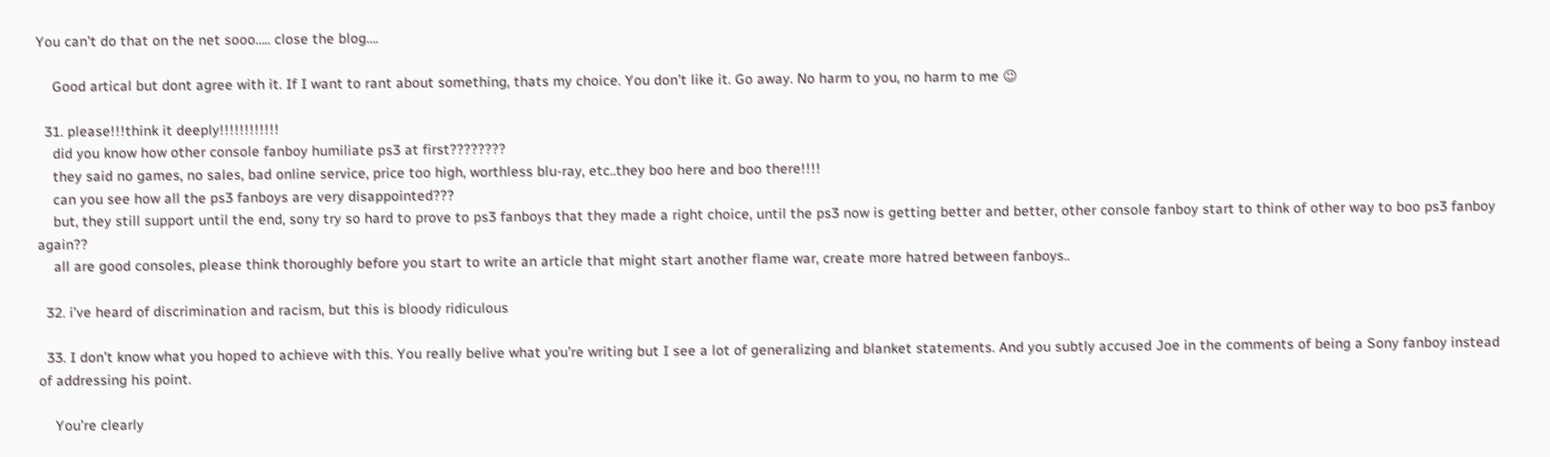You can’t do that on the net sooo….. close the blog….

    Good artical but dont agree with it. If I want to rant about something, thats my choice. You don’t like it. Go away. No harm to you, no harm to me 😉

  31. please!!!think it deeply!!!!!!!!!!!!
    did you know how other console fanboy humiliate ps3 at first????????
    they said no games, no sales, bad online service, price too high, worthless blu-ray, etc..they boo here and boo there!!!!
    can you see how all the ps3 fanboys are very disappointed???
    but, they still support until the end, sony try so hard to prove to ps3 fanboys that they made a right choice, until the ps3 now is getting better and better, other console fanboy start to think of other way to boo ps3 fanboy again??
    all are good consoles, please think thoroughly before you start to write an article that might start another flame war, create more hatred between fanboys..

  32. i’ve heard of discrimination and racism, but this is bloody ridiculous

  33. I don’t know what you hoped to achieve with this. You really belive what you’re writing but I see a lot of generalizing and blanket statements. And you subtly accused Joe in the comments of being a Sony fanboy instead of addressing his point.

    You’re clearly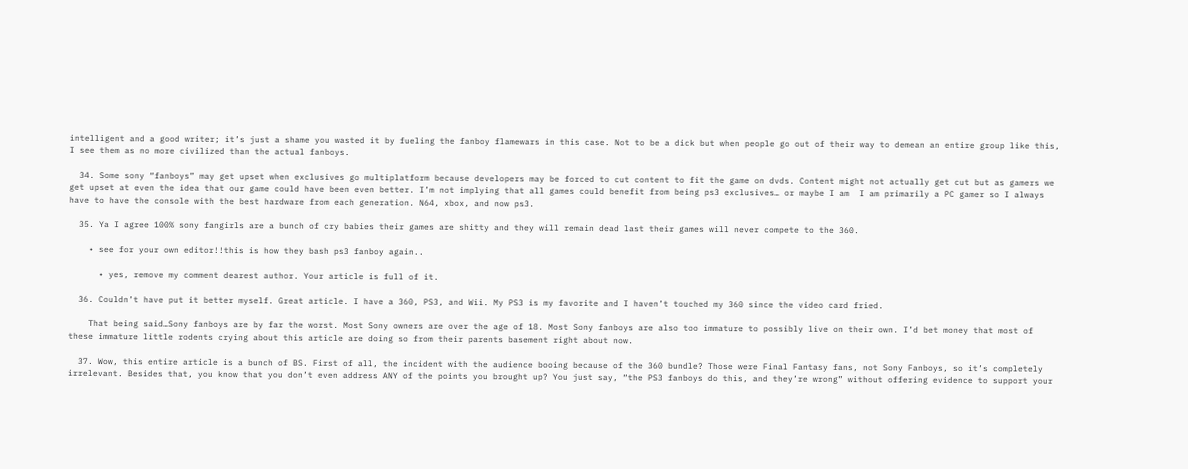intelligent and a good writer; it’s just a shame you wasted it by fueling the fanboy flamewars in this case. Not to be a dick but when people go out of their way to demean an entire group like this, I see them as no more civilized than the actual fanboys.

  34. Some sony “fanboys” may get upset when exclusives go multiplatform because developers may be forced to cut content to fit the game on dvds. Content might not actually get cut but as gamers we get upset at even the idea that our game could have been even better. I’m not implying that all games could benefit from being ps3 exclusives… or maybe I am  I am primarily a PC gamer so I always have to have the console with the best hardware from each generation. N64, xbox, and now ps3.

  35. Ya I agree 100% sony fangirls are a bunch of cry babies their games are shitty and they will remain dead last their games will never compete to the 360.

    • see for your own editor!!this is how they bash ps3 fanboy again..

      • yes, remove my comment dearest author. Your article is full of it.

  36. Couldn’t have put it better myself. Great article. I have a 360, PS3, and Wii. My PS3 is my favorite and I haven’t touched my 360 since the video card fried.

    That being said…Sony fanboys are by far the worst. Most Sony owners are over the age of 18. Most Sony fanboys are also too immature to possibly live on their own. I’d bet money that most of these immature little rodents crying about this article are doing so from their parents basement right about now.

  37. Wow, this entire article is a bunch of BS. First of all, the incident with the audience booing because of the 360 bundle? Those were Final Fantasy fans, not Sony Fanboys, so it’s completely irrelevant. Besides that, you know that you don’t even address ANY of the points you brought up? You just say, “the PS3 fanboys do this, and they’re wrong” without offering evidence to support your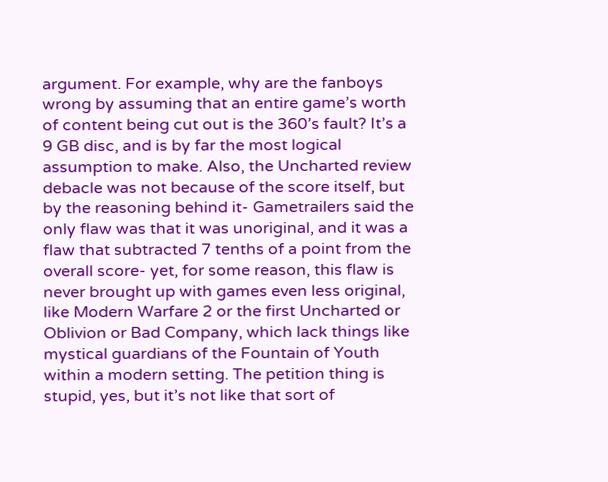argument. For example, why are the fanboys wrong by assuming that an entire game’s worth of content being cut out is the 360’s fault? It’s a 9 GB disc, and is by far the most logical assumption to make. Also, the Uncharted review debacle was not because of the score itself, but by the reasoning behind it- Gametrailers said the only flaw was that it was unoriginal, and it was a flaw that subtracted 7 tenths of a point from the overall score- yet, for some reason, this flaw is never brought up with games even less original, like Modern Warfare 2 or the first Uncharted or Oblivion or Bad Company, which lack things like mystical guardians of the Fountain of Youth within a modern setting. The petition thing is stupid, yes, but it’s not like that sort of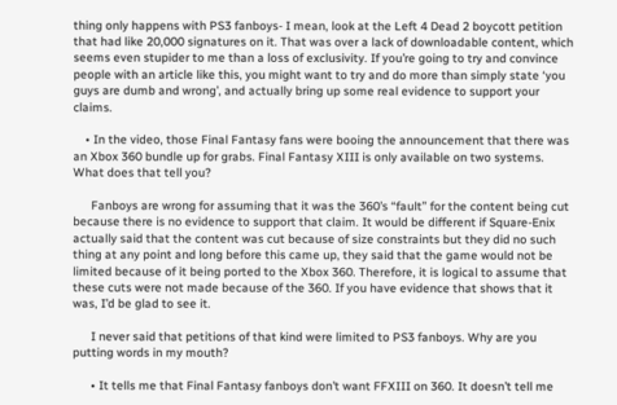thing only happens with PS3 fanboys- I mean, look at the Left 4 Dead 2 boycott petition that had like 20,000 signatures on it. That was over a lack of downloadable content, which seems even stupider to me than a loss of exclusivity. If you’re going to try and convince people with an article like this, you might want to try and do more than simply state ‘you guys are dumb and wrong’, and actually bring up some real evidence to support your claims.

    • In the video, those Final Fantasy fans were booing the announcement that there was an Xbox 360 bundle up for grabs. Final Fantasy XIII is only available on two systems. What does that tell you?

      Fanboys are wrong for assuming that it was the 360’s “fault” for the content being cut because there is no evidence to support that claim. It would be different if Square-Enix actually said that the content was cut because of size constraints but they did no such thing at any point and long before this came up, they said that the game would not be limited because of it being ported to the Xbox 360. Therefore, it is logical to assume that these cuts were not made because of the 360. If you have evidence that shows that it was, I’d be glad to see it.

      I never said that petitions of that kind were limited to PS3 fanboys. Why are you putting words in my mouth?

      • It tells me that Final Fantasy fanboys don’t want FFXIII on 360. It doesn’t tell me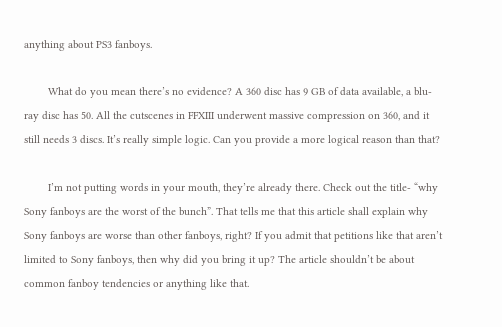anything about PS3 fanboys.

        What do you mean there’s no evidence? A 360 disc has 9 GB of data available, a blu-ray disc has 50. All the cutscenes in FFXIII underwent massive compression on 360, and it still needs 3 discs. It’s really simple logic. Can you provide a more logical reason than that?

        I’m not putting words in your mouth, they’re already there. Check out the title- “why Sony fanboys are the worst of the bunch”. That tells me that this article shall explain why Sony fanboys are worse than other fanboys, right? If you admit that petitions like that aren’t limited to Sony fanboys, then why did you bring it up? The article shouldn’t be about common fanboy tendencies or anything like that.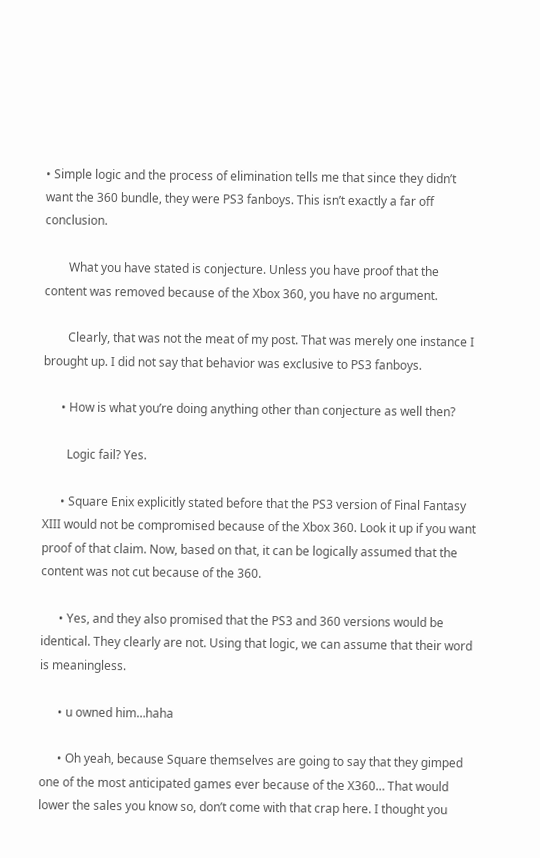• Simple logic and the process of elimination tells me that since they didn’t want the 360 bundle, they were PS3 fanboys. This isn’t exactly a far off conclusion.

        What you have stated is conjecture. Unless you have proof that the content was removed because of the Xbox 360, you have no argument.

        Clearly, that was not the meat of my post. That was merely one instance I brought up. I did not say that behavior was exclusive to PS3 fanboys.

      • How is what you’re doing anything other than conjecture as well then?

        Logic fail? Yes.

      • Square Enix explicitly stated before that the PS3 version of Final Fantasy XIII would not be compromised because of the Xbox 360. Look it up if you want proof of that claim. Now, based on that, it can be logically assumed that the content was not cut because of the 360.

      • Yes, and they also promised that the PS3 and 360 versions would be identical. They clearly are not. Using that logic, we can assume that their word is meaningless.

      • u owned him…haha

      • Oh yeah, because Square themselves are going to say that they gimped one of the most anticipated games ever because of the X360… That would lower the sales you know so, don’t come with that crap here. I thought you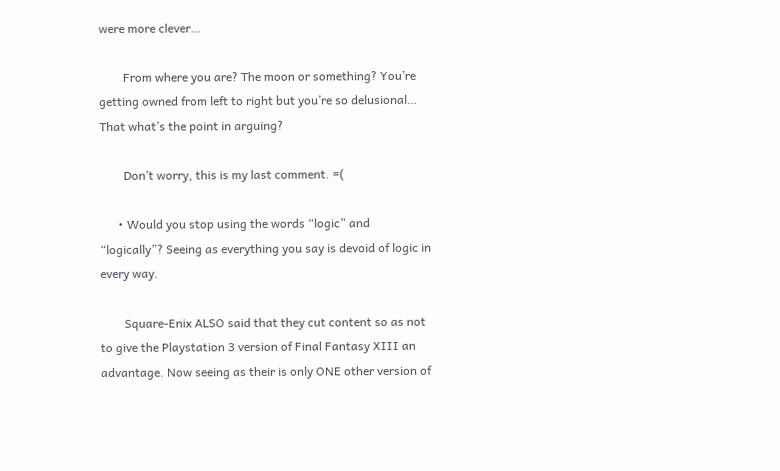were more clever…

        From where you are? The moon or something? You’re getting owned from left to right but you’re so delusional… That what’s the point in arguing?

        Don’t worry, this is my last comment. =(

      • Would you stop using the words “logic” and “logically”? Seeing as everything you say is devoid of logic in every way.

        Square-Enix ALSO said that they cut content so as not to give the Playstation 3 version of Final Fantasy XIII an advantage. Now seeing as their is only ONE other version of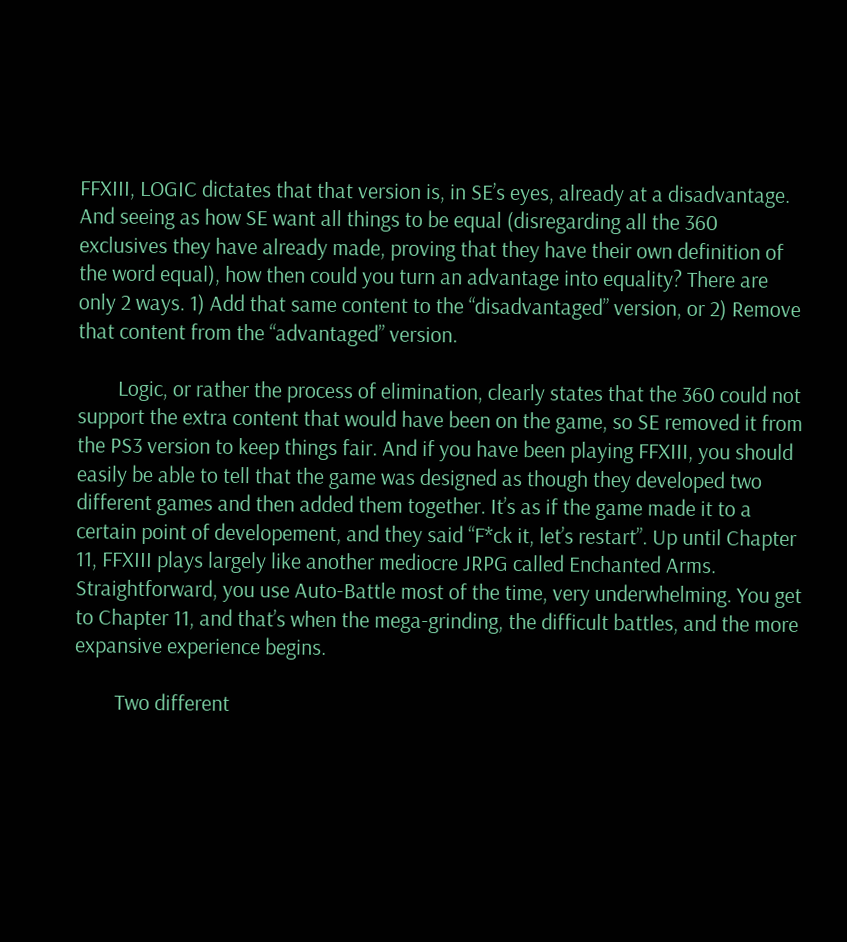FFXIII, LOGIC dictates that that version is, in SE’s eyes, already at a disadvantage. And seeing as how SE want all things to be equal (disregarding all the 360 exclusives they have already made, proving that they have their own definition of the word equal), how then could you turn an advantage into equality? There are only 2 ways. 1) Add that same content to the “disadvantaged” version, or 2) Remove that content from the “advantaged” version.

        Logic, or rather the process of elimination, clearly states that the 360 could not support the extra content that would have been on the game, so SE removed it from the PS3 version to keep things fair. And if you have been playing FFXIII, you should easily be able to tell that the game was designed as though they developed two different games and then added them together. It’s as if the game made it to a certain point of developement, and they said “F*ck it, let’s restart”. Up until Chapter 11, FFXIII plays largely like another mediocre JRPG called Enchanted Arms. Straightforward, you use Auto-Battle most of the time, very underwhelming. You get to Chapter 11, and that’s when the mega-grinding, the difficult battles, and the more expansive experience begins.

        Two different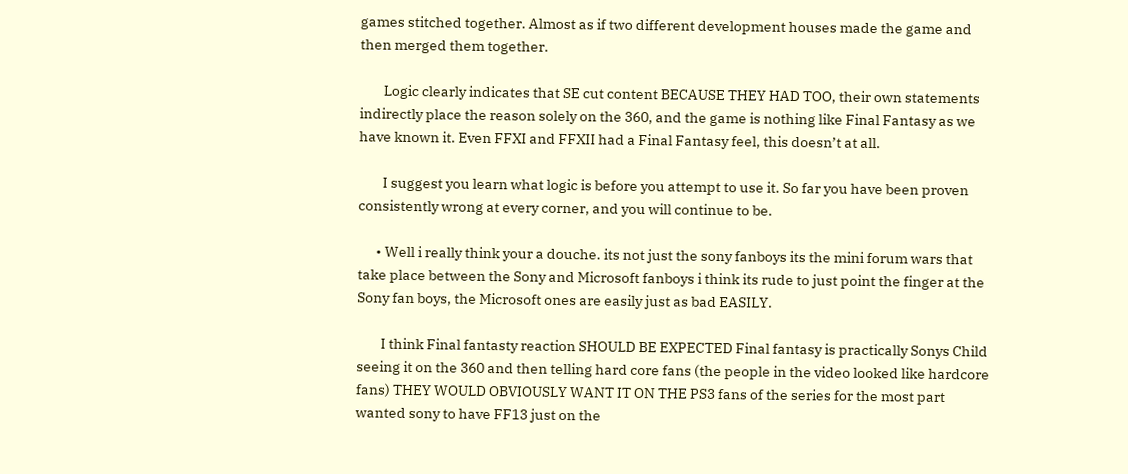games stitched together. Almost as if two different development houses made the game and then merged them together.

        Logic clearly indicates that SE cut content BECAUSE THEY HAD TOO, their own statements indirectly place the reason solely on the 360, and the game is nothing like Final Fantasy as we have known it. Even FFXI and FFXII had a Final Fantasy feel, this doesn’t at all.

        I suggest you learn what logic is before you attempt to use it. So far you have been proven consistently wrong at every corner, and you will continue to be.

      • Well i really think your a douche. its not just the sony fanboys its the mini forum wars that take place between the Sony and Microsoft fanboys i think its rude to just point the finger at the Sony fan boys, the Microsoft ones are easily just as bad EASILY.

        I think Final fantasty reaction SHOULD BE EXPECTED Final fantasy is practically Sonys Child seeing it on the 360 and then telling hard core fans (the people in the video looked like hardcore fans) THEY WOULD OBVIOUSLY WANT IT ON THE PS3 fans of the series for the most part wanted sony to have FF13 just on the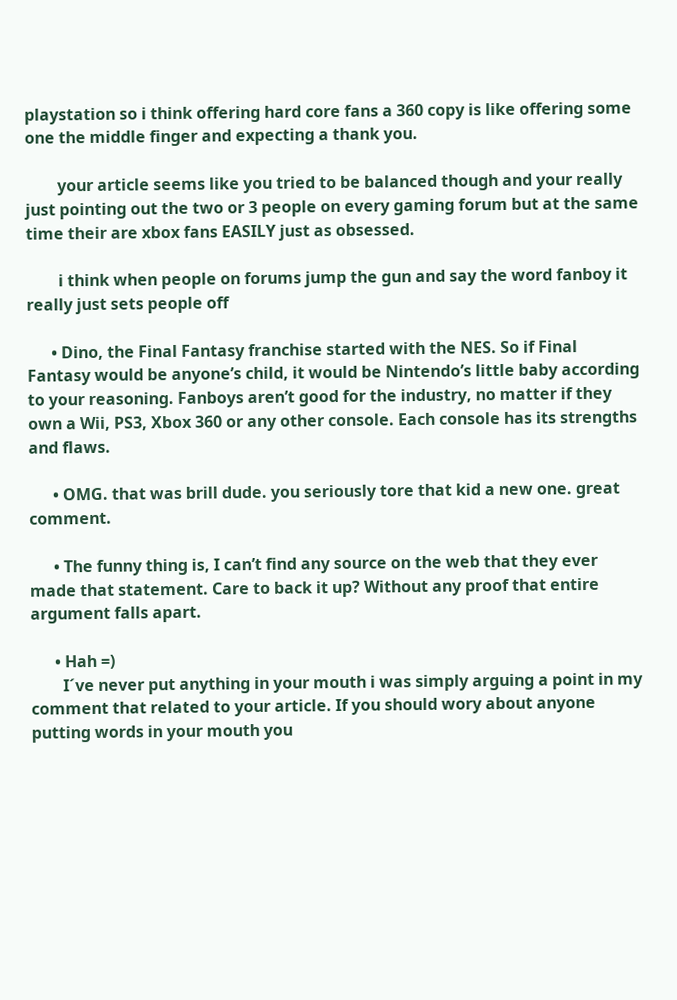playstation so i think offering hard core fans a 360 copy is like offering some one the middle finger and expecting a thank you.

        your article seems like you tried to be balanced though and your really just pointing out the two or 3 people on every gaming forum but at the same time their are xbox fans EASILY just as obsessed.

        i think when people on forums jump the gun and say the word fanboy it really just sets people off

      • Dino, the Final Fantasy franchise started with the NES. So if Final Fantasy would be anyone’s child, it would be Nintendo’s little baby according to your reasoning. Fanboys aren’t good for the industry, no matter if they own a Wii, PS3, Xbox 360 or any other console. Each console has its strengths and flaws.

      • OMG. that was brill dude. you seriously tore that kid a new one. great comment.

      • The funny thing is, I can’t find any source on the web that they ever made that statement. Care to back it up? Without any proof that entire argument falls apart.

      • Hah =)
        I´ve never put anything in your mouth i was simply arguing a point in my comment that related to your article. If you should wory about anyone putting words in your mouth you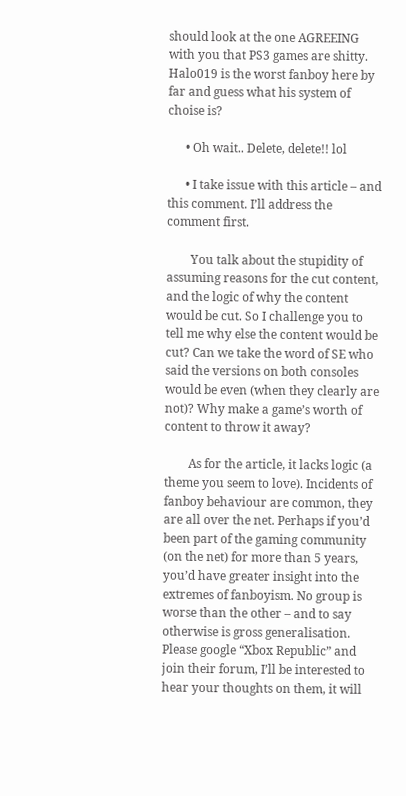should look at the one AGREEING with you that PS3 games are shitty. Halo019 is the worst fanboy here by far and guess what his system of choise is?

      • Oh wait.. Delete, delete!! lol

      • I take issue with this article – and this comment. I’ll address the comment first.

        You talk about the stupidity of assuming reasons for the cut content, and the logic of why the content would be cut. So I challenge you to tell me why else the content would be cut? Can we take the word of SE who said the versions on both consoles would be even (when they clearly are not)? Why make a game’s worth of content to throw it away?

        As for the article, it lacks logic (a theme you seem to love). Incidents of fanboy behaviour are common, they are all over the net. Perhaps if you’d been part of the gaming community (on the net) for more than 5 years, you’d have greater insight into the extremes of fanboyism. No group is worse than the other – and to say otherwise is gross generalisation. Please google “Xbox Republic” and join their forum, I’ll be interested to hear your thoughts on them, it will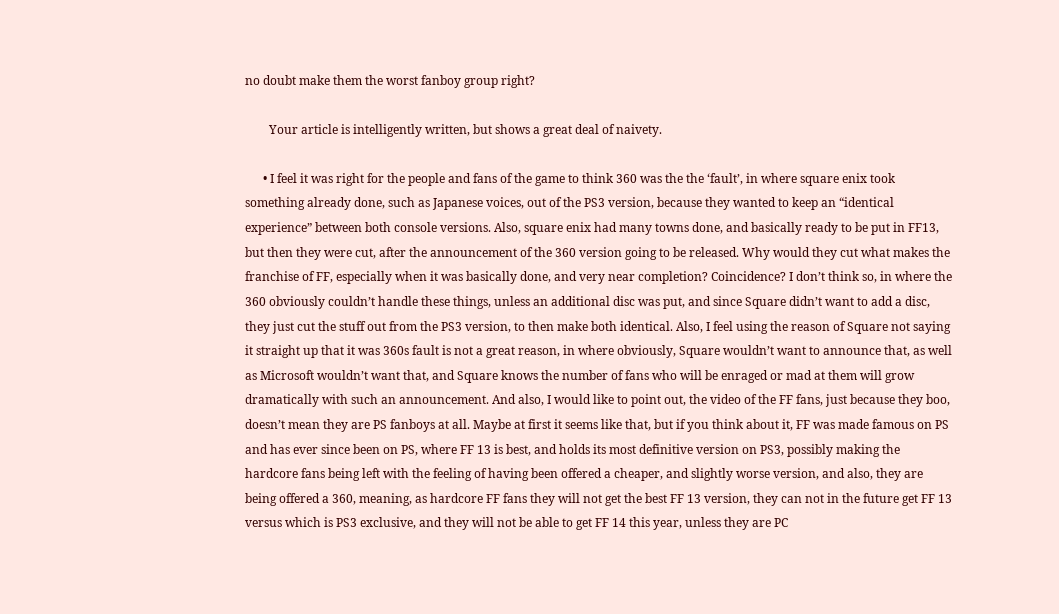no doubt make them the worst fanboy group right?

        Your article is intelligently written, but shows a great deal of naivety.

      • I feel it was right for the people and fans of the game to think 360 was the the ‘fault’, in where square enix took something already done, such as Japanese voices, out of the PS3 version, because they wanted to keep an “identical experience” between both console versions. Also, square enix had many towns done, and basically ready to be put in FF13, but then they were cut, after the announcement of the 360 version going to be released. Why would they cut what makes the franchise of FF, especially when it was basically done, and very near completion? Coincidence? I don’t think so, in where the 360 obviously couldn’t handle these things, unless an additional disc was put, and since Square didn’t want to add a disc, they just cut the stuff out from the PS3 version, to then make both identical. Also, I feel using the reason of Square not saying it straight up that it was 360s fault is not a great reason, in where obviously, Square wouldn’t want to announce that, as well as Microsoft wouldn’t want that, and Square knows the number of fans who will be enraged or mad at them will grow dramatically with such an announcement. And also, I would like to point out, the video of the FF fans, just because they boo, doesn’t mean they are PS fanboys at all. Maybe at first it seems like that, but if you think about it, FF was made famous on PS and has ever since been on PS, where FF 13 is best, and holds its most definitive version on PS3, possibly making the hardcore fans being left with the feeling of having been offered a cheaper, and slightly worse version, and also, they are being offered a 360, meaning, as hardcore FF fans they will not get the best FF 13 version, they can not in the future get FF 13 versus which is PS3 exclusive, and they will not be able to get FF 14 this year, unless they are PC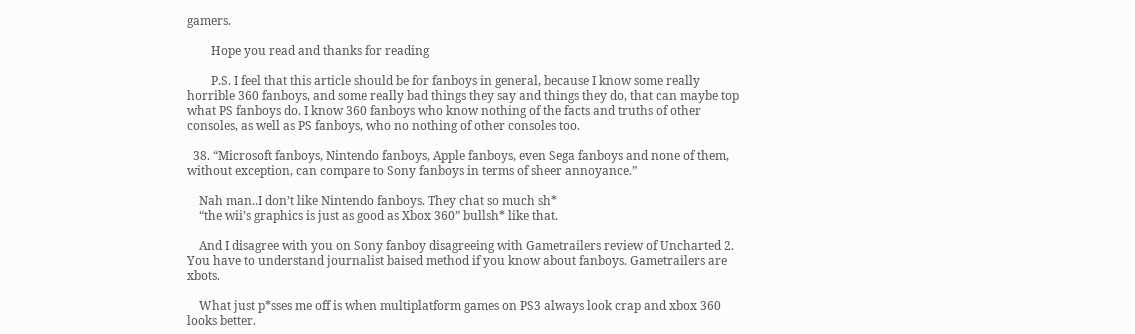gamers.

        Hope you read and thanks for reading

        P.S. I feel that this article should be for fanboys in general, because I know some really horrible 360 fanboys, and some really bad things they say and things they do, that can maybe top what PS fanboys do. I know 360 fanboys who know nothing of the facts and truths of other consoles, as well as PS fanboys, who no nothing of other consoles too.

  38. “Microsoft fanboys, Nintendo fanboys, Apple fanboys, even Sega fanboys and none of them, without exception, can compare to Sony fanboys in terms of sheer annoyance.”

    Nah man..I don’t like Nintendo fanboys. They chat so much sh*
    “the wii’s graphics is just as good as Xbox 360” bullsh* like that.

    And I disagree with you on Sony fanboy disagreeing with Gametrailers review of Uncharted 2. You have to understand journalist baised method if you know about fanboys. Gametrailers are xbots.

    What just p*sses me off is when multiplatform games on PS3 always look crap and xbox 360 looks better.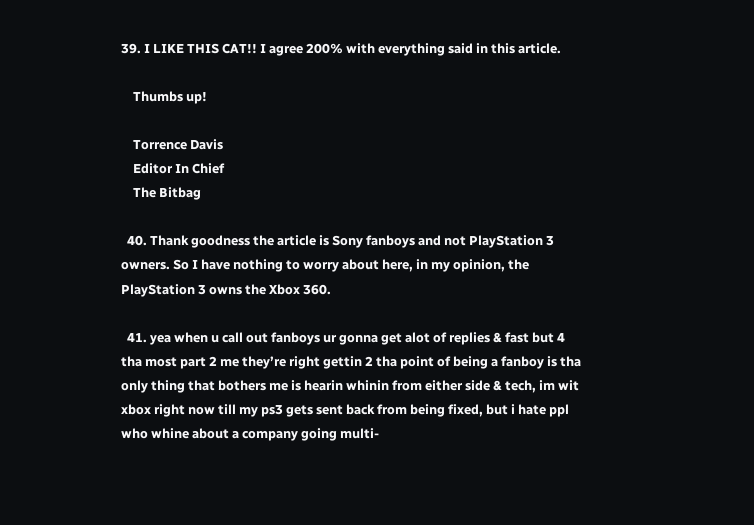39. I LIKE THIS CAT!! I agree 200% with everything said in this article.

    Thumbs up!

    Torrence Davis
    Editor In Chief
    The Bitbag

  40. Thank goodness the article is Sony fanboys and not PlayStation 3 owners. So I have nothing to worry about here, in my opinion, the PlayStation 3 owns the Xbox 360.

  41. yea when u call out fanboys ur gonna get alot of replies & fast but 4 tha most part 2 me they’re right gettin 2 tha point of being a fanboy is tha only thing that bothers me is hearin whinin from either side & tech, im wit xbox right now till my ps3 gets sent back from being fixed, but i hate ppl who whine about a company going multi-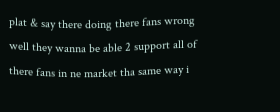plat & say there doing there fans wrong well they wanna be able 2 support all of there fans in ne market tha same way i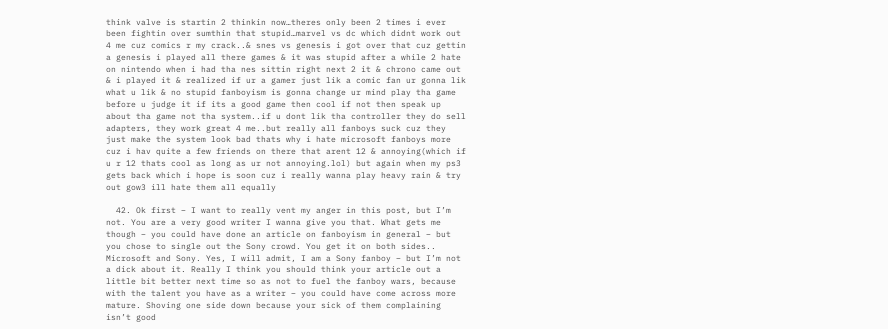think valve is startin 2 thinkin now…theres only been 2 times i ever been fightin over sumthin that stupid…marvel vs dc which didnt work out 4 me cuz comics r my crack..& snes vs genesis i got over that cuz gettin a genesis i played all there games & it was stupid after a while 2 hate on nintendo when i had tha nes sittin right next 2 it & chrono came out & i played it & realized if ur a gamer just lik a comic fan ur gonna lik what u lik & no stupid fanboyism is gonna change ur mind play tha game before u judge it if its a good game then cool if not then speak up about tha game not tha system..if u dont lik tha controller they do sell adapters, they work great 4 me..but really all fanboys suck cuz they just make the system look bad thats why i hate microsoft fanboys more cuz i hav quite a few friends on there that arent 12 & annoying(which if u r 12 thats cool as long as ur not annoying.lol) but again when my ps3 gets back which i hope is soon cuz i really wanna play heavy rain & try out gow3 ill hate them all equally

  42. Ok first – I want to really vent my anger in this post, but I’m not. You are a very good writer I wanna give you that. What gets me though – you could have done an article on fanboyism in general – but you chose to single out the Sony crowd. You get it on both sides.. Microsoft and Sony. Yes, I will admit, I am a Sony fanboy – but I’m not a dick about it. Really I think you should think your article out a little bit better next time so as not to fuel the fanboy wars, because with the talent you have as a writer – you could have come across more mature. Shoving one side down because your sick of them complaining isn’t good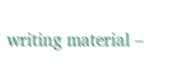writing material –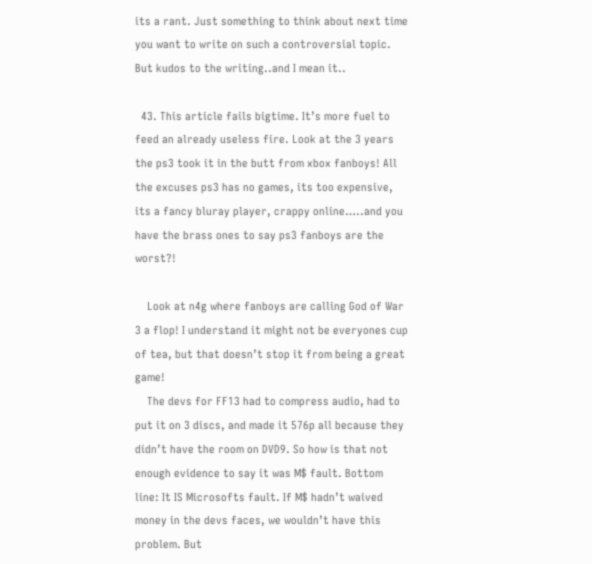its a rant. Just something to think about next time you want to write on such a controversial topic. But kudos to the writing..and I mean it..

  43. This article fails bigtime. It’s more fuel to feed an already useless fire. Look at the 3 years the ps3 took it in the butt from xbox fanboys! All the excuses ps3 has no games, its too expensive, its a fancy bluray player, crappy online…..and you have the brass ones to say ps3 fanboys are the worst?!

    Look at n4g where fanboys are calling God of War 3 a flop! I understand it might not be everyones cup of tea, but that doesn’t stop it from being a great game!
    The devs for FF13 had to compress audio, had to put it on 3 discs, and made it 576p all because they didn’t have the room on DVD9. So how is that not enough evidence to say it was M$ fault. Bottom line: It IS Microsofts fault. If M$ hadn’t waived money in the devs faces, we wouldn’t have this problem. But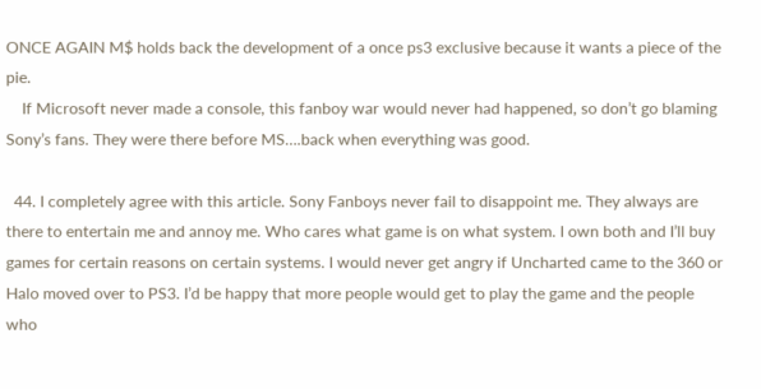ONCE AGAIN M$ holds back the development of a once ps3 exclusive because it wants a piece of the pie.
    If Microsoft never made a console, this fanboy war would never had happened, so don’t go blaming Sony’s fans. They were there before MS….back when everything was good.

  44. I completely agree with this article. Sony Fanboys never fail to disappoint me. They always are there to entertain me and annoy me. Who cares what game is on what system. I own both and I’ll buy games for certain reasons on certain systems. I would never get angry if Uncharted came to the 360 or Halo moved over to PS3. I’d be happy that more people would get to play the game and the people who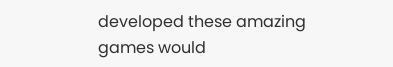developed these amazing games would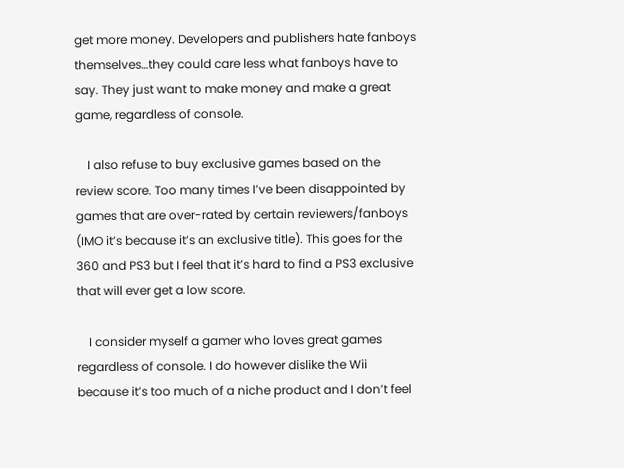get more money. Developers and publishers hate fanboys themselves…they could care less what fanboys have to say. They just want to make money and make a great game, regardless of console.

    I also refuse to buy exclusive games based on the review score. Too many times I’ve been disappointed by games that are over-rated by certain reviewers/fanboys (IMO it’s because it’s an exclusive title). This goes for the 360 and PS3 but I feel that it’s hard to find a PS3 exclusive that will ever get a low score.

    I consider myself a gamer who loves great games regardless of console. I do however dislike the Wii because it’s too much of a niche product and I don’t feel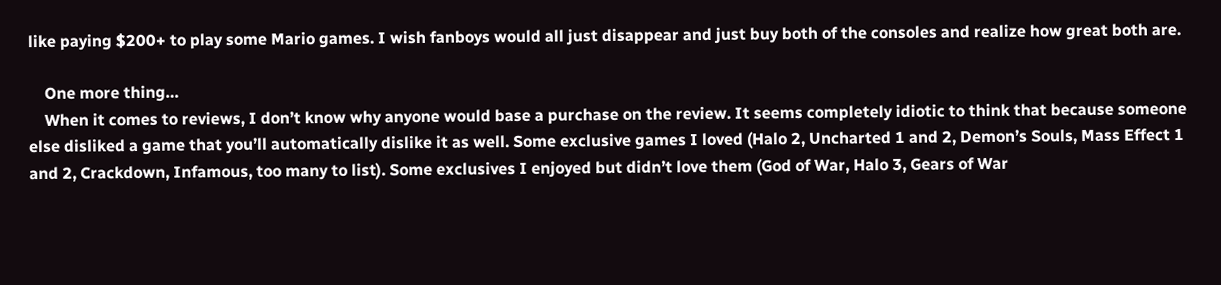like paying $200+ to play some Mario games. I wish fanboys would all just disappear and just buy both of the consoles and realize how great both are.

    One more thing…
    When it comes to reviews, I don’t know why anyone would base a purchase on the review. It seems completely idiotic to think that because someone else disliked a game that you’ll automatically dislike it as well. Some exclusive games I loved (Halo 2, Uncharted 1 and 2, Demon’s Souls, Mass Effect 1 and 2, Crackdown, Infamous, too many to list). Some exclusives I enjoyed but didn’t love them (God of War, Halo 3, Gears of War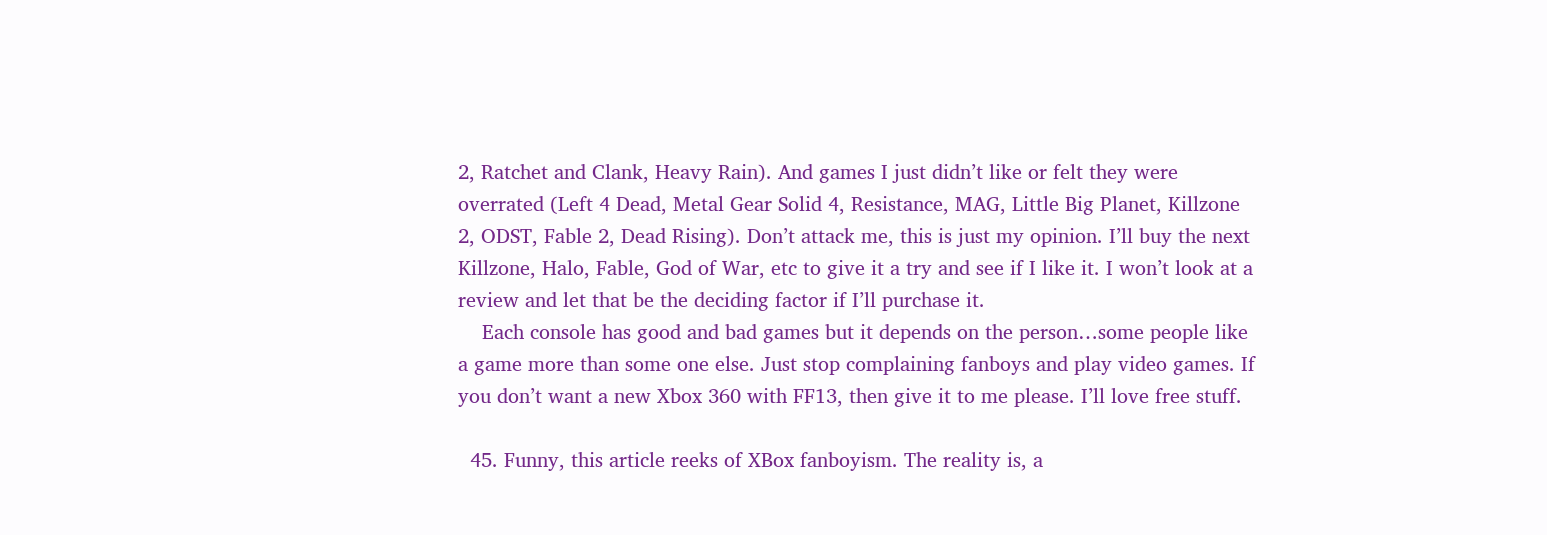2, Ratchet and Clank, Heavy Rain). And games I just didn’t like or felt they were overrated (Left 4 Dead, Metal Gear Solid 4, Resistance, MAG, Little Big Planet, Killzone 2, ODST, Fable 2, Dead Rising). Don’t attack me, this is just my opinion. I’ll buy the next Killzone, Halo, Fable, God of War, etc to give it a try and see if I like it. I won’t look at a review and let that be the deciding factor if I’ll purchase it.
    Each console has good and bad games but it depends on the person…some people like a game more than some one else. Just stop complaining fanboys and play video games. If you don’t want a new Xbox 360 with FF13, then give it to me please. I’ll love free stuff.

  45. Funny, this article reeks of XBox fanboyism. The reality is, a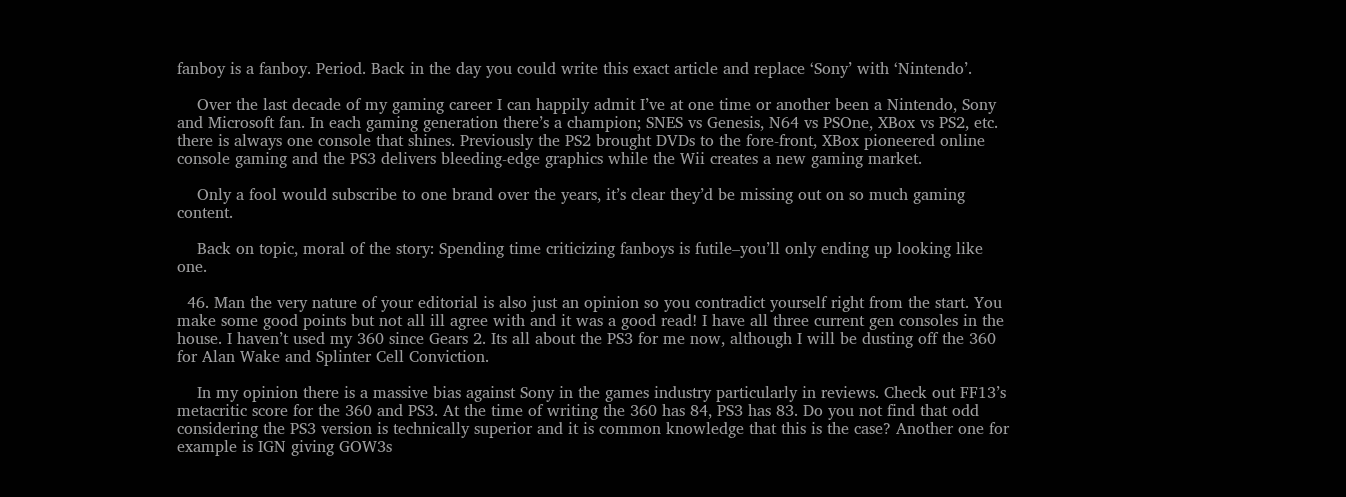fanboy is a fanboy. Period. Back in the day you could write this exact article and replace ‘Sony’ with ‘Nintendo’.

    Over the last decade of my gaming career I can happily admit I’ve at one time or another been a Nintendo, Sony and Microsoft fan. In each gaming generation there’s a champion; SNES vs Genesis, N64 vs PSOne, XBox vs PS2, etc. there is always one console that shines. Previously the PS2 brought DVDs to the fore-front, XBox pioneered online console gaming and the PS3 delivers bleeding-edge graphics while the Wii creates a new gaming market.

    Only a fool would subscribe to one brand over the years, it’s clear they’d be missing out on so much gaming content.

    Back on topic, moral of the story: Spending time criticizing fanboys is futile–you’ll only ending up looking like one.

  46. Man the very nature of your editorial is also just an opinion so you contradict yourself right from the start. You make some good points but not all ill agree with and it was a good read! I have all three current gen consoles in the house. I haven’t used my 360 since Gears 2. Its all about the PS3 for me now, although I will be dusting off the 360 for Alan Wake and Splinter Cell Conviction.

    In my opinion there is a massive bias against Sony in the games industry particularly in reviews. Check out FF13’s metacritic score for the 360 and PS3. At the time of writing the 360 has 84, PS3 has 83. Do you not find that odd considering the PS3 version is technically superior and it is common knowledge that this is the case? Another one for example is IGN giving GOW3s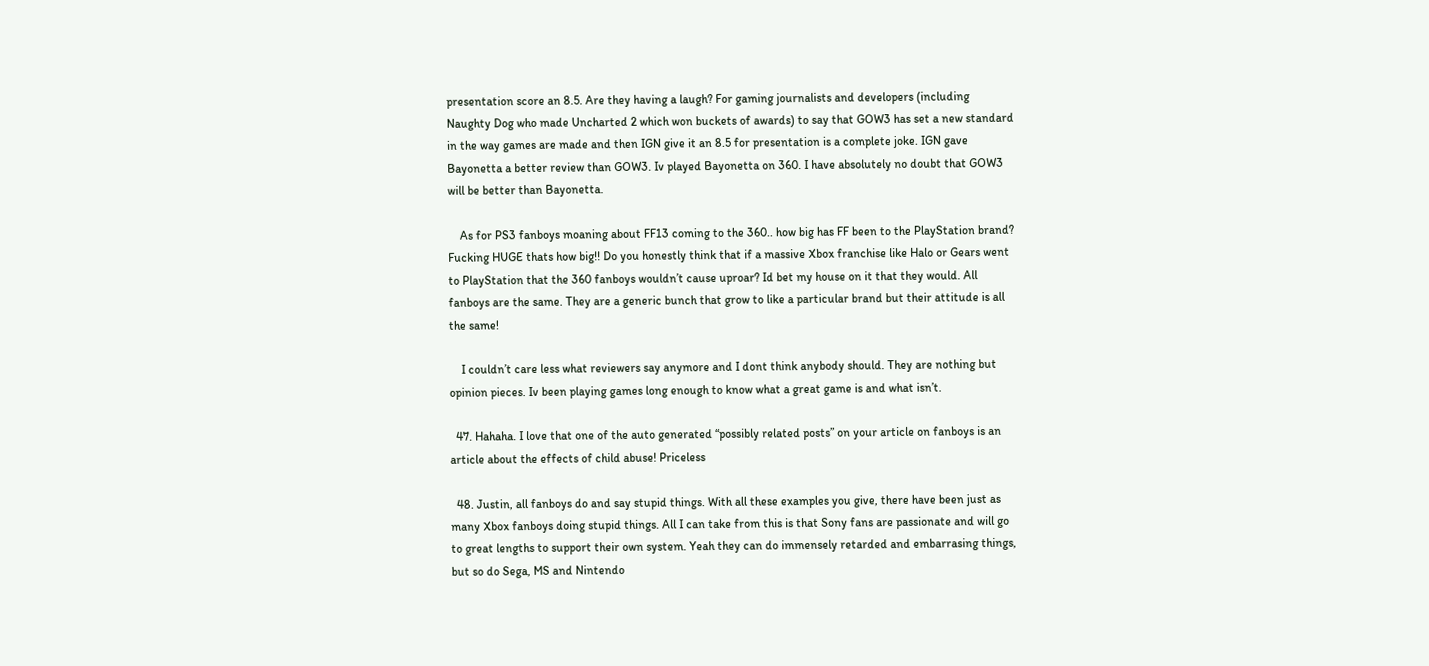presentation score an 8.5. Are they having a laugh? For gaming journalists and developers (including Naughty Dog who made Uncharted 2 which won buckets of awards) to say that GOW3 has set a new standard in the way games are made and then IGN give it an 8.5 for presentation is a complete joke. IGN gave Bayonetta a better review than GOW3. Iv played Bayonetta on 360. I have absolutely no doubt that GOW3 will be better than Bayonetta.

    As for PS3 fanboys moaning about FF13 coming to the 360.. how big has FF been to the PlayStation brand? Fucking HUGE thats how big!! Do you honestly think that if a massive Xbox franchise like Halo or Gears went to PlayStation that the 360 fanboys wouldn’t cause uproar? Id bet my house on it that they would. All fanboys are the same. They are a generic bunch that grow to like a particular brand but their attitude is all the same!

    I couldn’t care less what reviewers say anymore and I dont think anybody should. They are nothing but opinion pieces. Iv been playing games long enough to know what a great game is and what isn’t.

  47. Hahaha. I love that one of the auto generated “possibly related posts” on your article on fanboys is an article about the effects of child abuse! Priceless

  48. Justin, all fanboys do and say stupid things. With all these examples you give, there have been just as many Xbox fanboys doing stupid things. All I can take from this is that Sony fans are passionate and will go to great lengths to support their own system. Yeah they can do immensely retarded and embarrasing things, but so do Sega, MS and Nintendo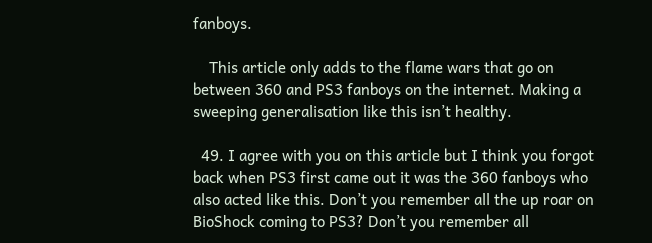fanboys.

    This article only adds to the flame wars that go on between 360 and PS3 fanboys on the internet. Making a sweeping generalisation like this isn’t healthy.

  49. I agree with you on this article but I think you forgot back when PS3 first came out it was the 360 fanboys who also acted like this. Don’t you remember all the up roar on BioShock coming to PS3? Don’t you remember all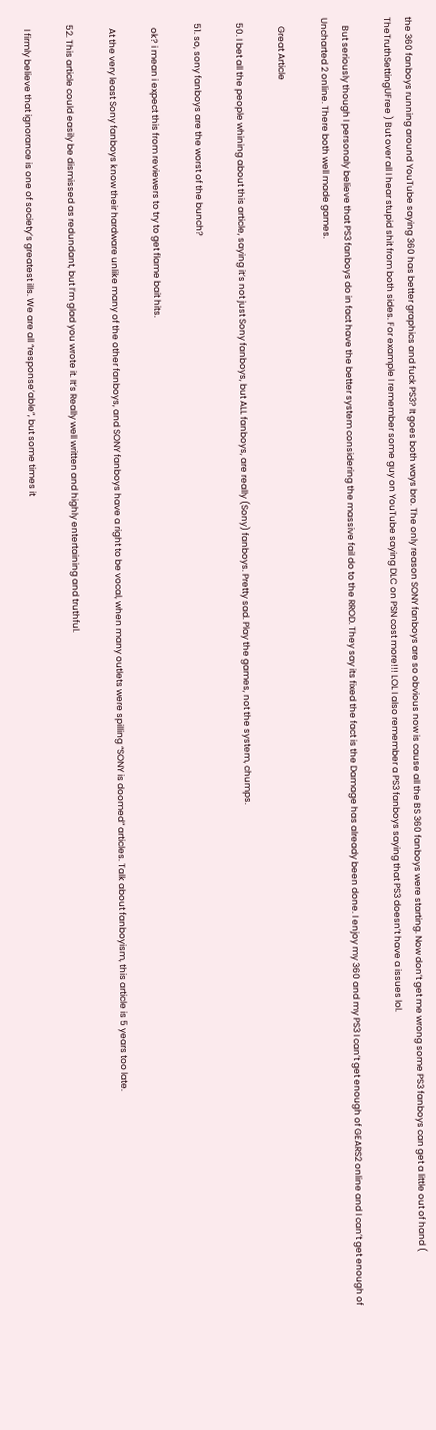the 360 fanboys running around YouTube saying 360 has better graphics and fuck PS3? It goes both ways bro. The only reason SONY fanboys are so obvious now is cause all the BS 360 fanboys were starting. Now don’t get me wrong some PS3 fanboys can get a little out of hand ( TheTruthSettingUFree ) But over all I hear stupid shit from both sides. For example I remember some guy on YouTube saying DLC on PSN cost more!!! LOL I also remember a PS3 fanboys saying that PS3 doesn’t have a issues lol.

    But seriously though I personaly believe that PS3 fanboys do in fact have the better system considering the massive fail do to the RROD. They say its fixed the fact is the Damage has already been done. I enjoy my 360 and my PS3 I can’t get enough of GEARS2 online and I can’t get enough of Uncharted 2 online. There both well made games.

    Great Article

  50. I bet all the people whining about this article, saying it’s not just Sony fanboys, but ALL fanboys, are really (Sony) fanboys. Pretty sad. Play the games, not the system, chumps.

  51. so, sony fanboys are the worst of the bunch?

    ok? i mean i expect this from reviewers to try to get flame bait hits.

    At the very least Sony fanboys know their hardware unlike many of the other fanboys, and SONY fanboys have a right to be vocal, when many outlets were spilling “SONY is doomed” articles. Talk about fanboyism, this article is 5 years too late.

  52. This article could easily be dismissed as redundant, but I’m glad you wrote it. It’s Really well written and highly entertaining and truthful.

    I firmly believe that ignorance is one of society’s greatest ills. We are all “response’able”, but some times it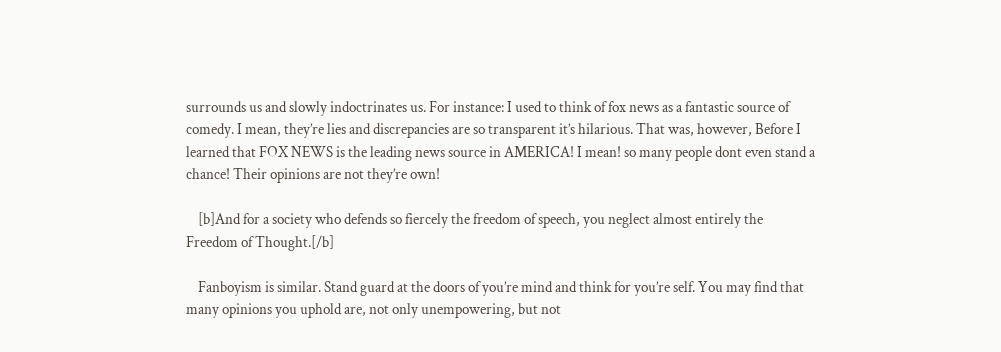surrounds us and slowly indoctrinates us. For instance: I used to think of fox news as a fantastic source of comedy. I mean, they’re lies and discrepancies are so transparent it’s hilarious. That was, however, Before I learned that FOX NEWS is the leading news source in AMERICA! I mean! so many people dont even stand a chance! Their opinions are not they’re own!

    [b]And for a society who defends so fiercely the freedom of speech, you neglect almost entirely the Freedom of Thought.[/b]

    Fanboyism is similar. Stand guard at the doors of you’re mind and think for you’re self. You may find that many opinions you uphold are, not only unempowering, but not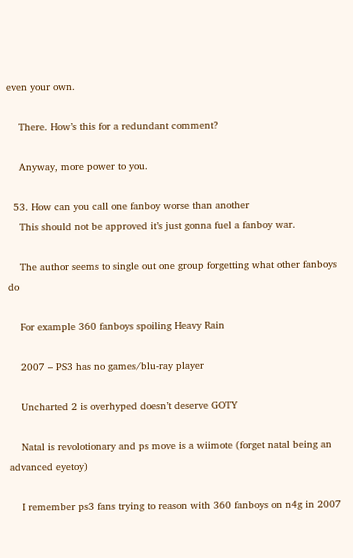even your own.

    There. How’s this for a redundant comment?

    Anyway, more power to you.

  53. How can you call one fanboy worse than another
    This should not be approved it’s just gonna fuel a fanboy war.

    The author seems to single out one group forgetting what other fanboys do

    For example 360 fanboys spoiling Heavy Rain

    2007 – PS3 has no games/blu-ray player

    Uncharted 2 is overhyped doesn’t deserve GOTY

    Natal is revolotionary and ps move is a wiimote (forget natal being an advanced eyetoy)

    I remember ps3 fans trying to reason with 360 fanboys on n4g in 2007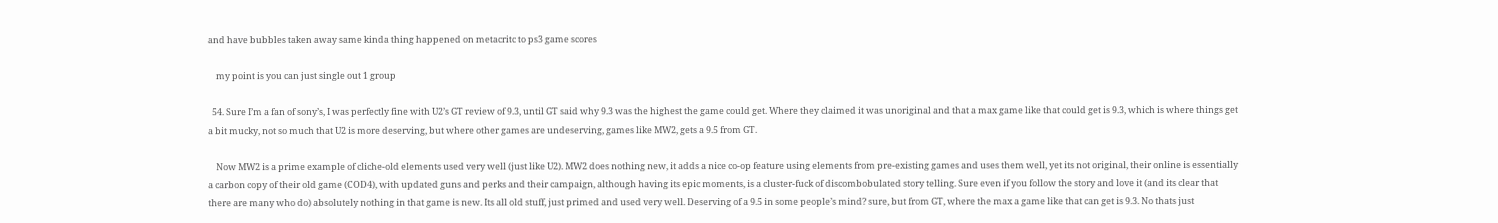and have bubbles taken away same kinda thing happened on metacritc to ps3 game scores

    my point is you can just single out 1 group

  54. Sure I’m a fan of sony’s, I was perfectly fine with U2’s GT review of 9.3, until GT said why 9.3 was the highest the game could get. Where they claimed it was unoriginal and that a max game like that could get is 9.3, which is where things get a bit mucky, not so much that U2 is more deserving, but where other games are undeserving, games like MW2, gets a 9.5 from GT.

    Now MW2 is a prime example of cliche-old elements used very well (just like U2). MW2 does nothing new, it adds a nice co-op feature using elements from pre-existing games and uses them well, yet its not original, their online is essentially a carbon copy of their old game (COD4), with updated guns and perks and their campaign, although having its epic moments, is a cluster-fuck of discombobulated story telling. Sure even if you follow the story and love it (and its clear that there are many who do) absolutely nothing in that game is new. Its all old stuff, just primed and used very well. Deserving of a 9.5 in some people’s mind? sure, but from GT, where the max a game like that can get is 9.3. No thats just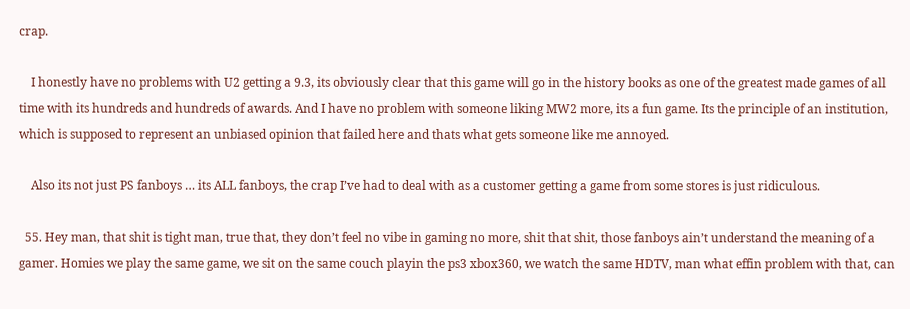crap.

    I honestly have no problems with U2 getting a 9.3, its obviously clear that this game will go in the history books as one of the greatest made games of all time with its hundreds and hundreds of awards. And I have no problem with someone liking MW2 more, its a fun game. Its the principle of an institution, which is supposed to represent an unbiased opinion that failed here and thats what gets someone like me annoyed.

    Also its not just PS fanboys … its ALL fanboys, the crap I’ve had to deal with as a customer getting a game from some stores is just ridiculous.

  55. Hey man, that shit is tight man, true that, they don’t feel no vibe in gaming no more, shit that shit, those fanboys ain’t understand the meaning of a gamer. Homies we play the same game, we sit on the same couch playin the ps3 xbox360, we watch the same HDTV, man what effin problem with that, can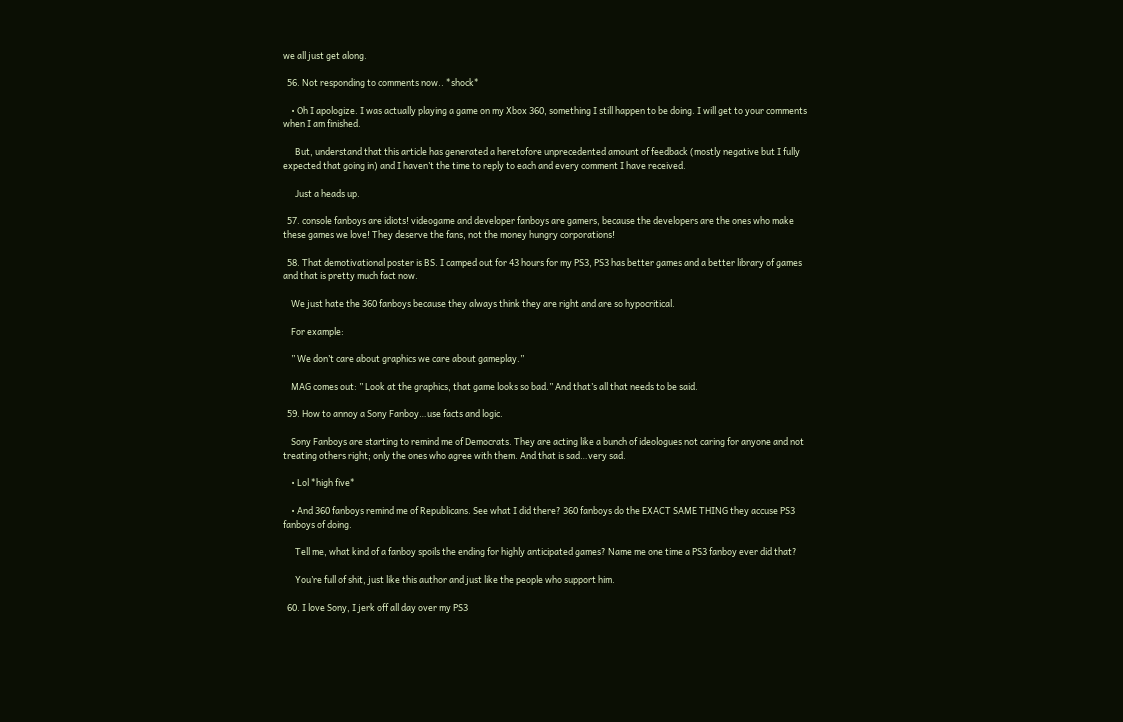we all just get along.

  56. Not responding to comments now.. *shock*

    • Oh I apologize. I was actually playing a game on my Xbox 360, something I still happen to be doing. I will get to your comments when I am finished.

      But, understand that this article has generated a heretofore unprecedented amount of feedback (mostly negative but I fully expected that going in) and I haven’t the time to reply to each and every comment I have received.

      Just a heads up.

  57. console fanboys are idiots! videogame and developer fanboys are gamers, because the developers are the ones who make these games we love! They deserve the fans, not the money hungry corporations!

  58. That demotivational poster is BS. I camped out for 43 hours for my PS3, PS3 has better games and a better library of games and that is pretty much fact now.

    We just hate the 360 fanboys because they always think they are right and are so hypocritical.

    For example:

    ” We don’t care about graphics we care about gameplay.”

    MAG comes out: ” Look at the graphics, that game looks so bad.” And that’s all that needs to be said.

  59. How to annoy a Sony Fanboy…use facts and logic.

    Sony Fanboys are starting to remind me of Democrats. They are acting like a bunch of ideologues not caring for anyone and not treating others right; only the ones who agree with them. And that is sad…very sad.

    • Lol *high five*

    • And 360 fanboys remind me of Republicans. See what I did there? 360 fanboys do the EXACT SAME THING they accuse PS3 fanboys of doing.

      Tell me, what kind of a fanboy spoils the ending for highly anticipated games? Name me one time a PS3 fanboy ever did that?

      You’re full of shit, just like this author and just like the people who support him.

  60. I love Sony, I jerk off all day over my PS3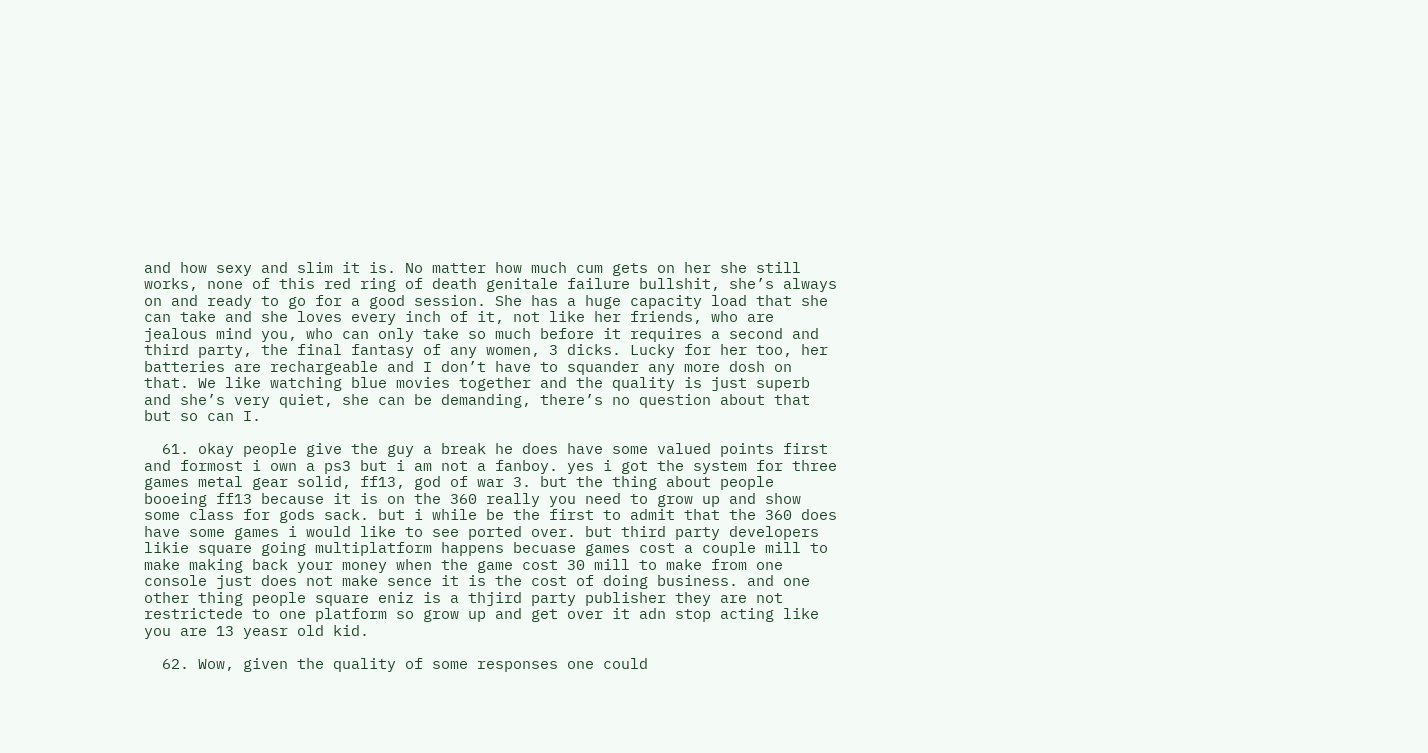and how sexy and slim it is. No matter how much cum gets on her she still works, none of this red ring of death genitale failure bullshit, she’s always on and ready to go for a good session. She has a huge capacity load that she can take and she loves every inch of it, not like her friends, who are jealous mind you, who can only take so much before it requires a second and third party, the final fantasy of any women, 3 dicks. Lucky for her too, her batteries are rechargeable and I don’t have to squander any more dosh on that. We like watching blue movies together and the quality is just superb and she’s very quiet, she can be demanding, there’s no question about that but so can I.

  61. okay people give the guy a break he does have some valued points first and formost i own a ps3 but i am not a fanboy. yes i got the system for three games metal gear solid, ff13, god of war 3. but the thing about people booeing ff13 because it is on the 360 really you need to grow up and show some class for gods sack. but i while be the first to admit that the 360 does have some games i would like to see ported over. but third party developers likie square going multiplatform happens becuase games cost a couple mill to make making back your money when the game cost 30 mill to make from one console just does not make sence it is the cost of doing business. and one other thing people square eniz is a thjird party publisher they are not restrictede to one platform so grow up and get over it adn stop acting like you are 13 yeasr old kid.

  62. Wow, given the quality of some responses one could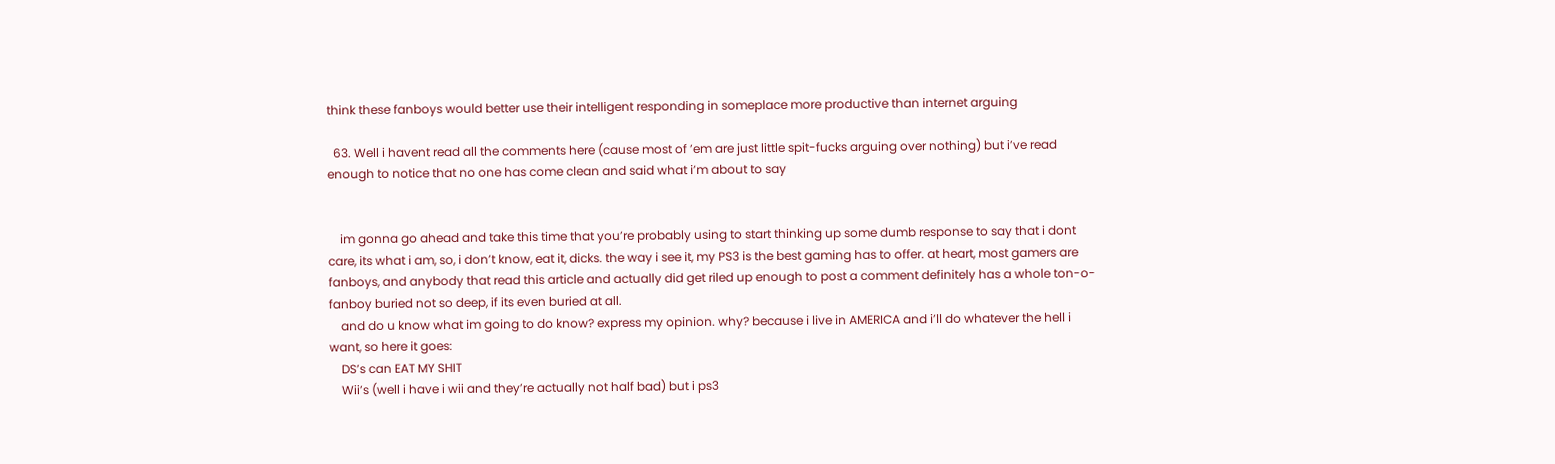think these fanboys would better use their intelligent responding in someplace more productive than internet arguing

  63. Well i havent read all the comments here (cause most of ’em are just little spit-fucks arguing over nothing) but i’ve read enough to notice that no one has come clean and said what i’m about to say


    im gonna go ahead and take this time that you’re probably using to start thinking up some dumb response to say that i dont care, its what i am, so, i don’t know, eat it, dicks. the way i see it, my PS3 is the best gaming has to offer. at heart, most gamers are fanboys, and anybody that read this article and actually did get riled up enough to post a comment definitely has a whole ton-o-fanboy buried not so deep, if its even buried at all.
    and do u know what im going to do know? express my opinion. why? because i live in AMERICA and i’ll do whatever the hell i want, so here it goes:
    DS’s can EAT MY SHIT
    Wii’s (well i have i wii and they’re actually not half bad) but i ps3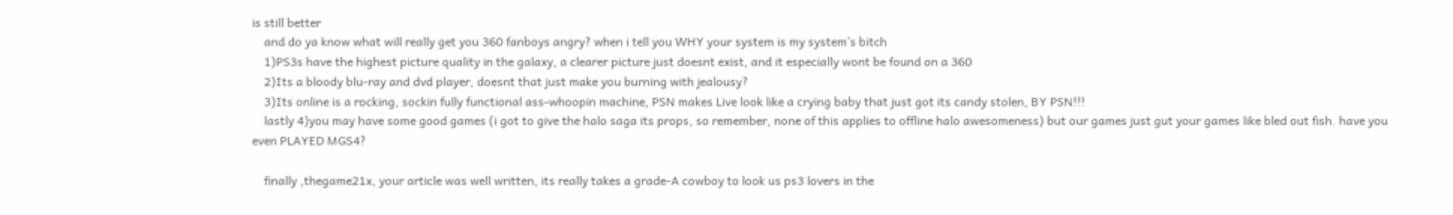is still better
    and do ya know what will really get you 360 fanboys angry? when i tell you WHY your system is my system’s bitch
    1)PS3s have the highest picture quality in the galaxy, a clearer picture just doesnt exist, and it especially wont be found on a 360
    2)Its a bloody blu-ray and dvd player, doesnt that just make you burning with jealousy?
    3)Its online is a rocking, sockin fully functional ass-whoopin machine, PSN makes Live look like a crying baby that just got its candy stolen, BY PSN!!!
    lastly 4)you may have some good games (i got to give the halo saga its props, so remember, none of this applies to offline halo awesomeness) but our games just gut your games like bled out fish. have you even PLAYED MGS4?

    finally ,thegame21x, your article was well written, its really takes a grade-A cowboy to look us ps3 lovers in the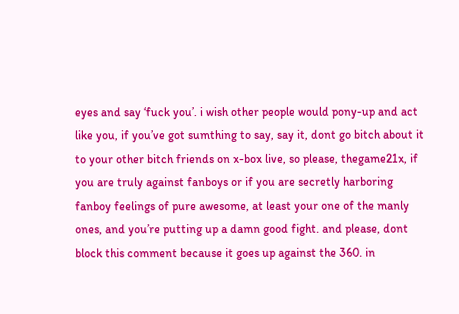eyes and say ‘fuck you’. i wish other people would pony-up and act like you, if you’ve got sumthing to say, say it, dont go bitch about it to your other bitch friends on x-box live, so please, thegame21x, if you are truly against fanboys or if you are secretly harboring fanboy feelings of pure awesome, at least your one of the manly ones, and you’re putting up a damn good fight. and please, dont block this comment because it goes up against the 360. in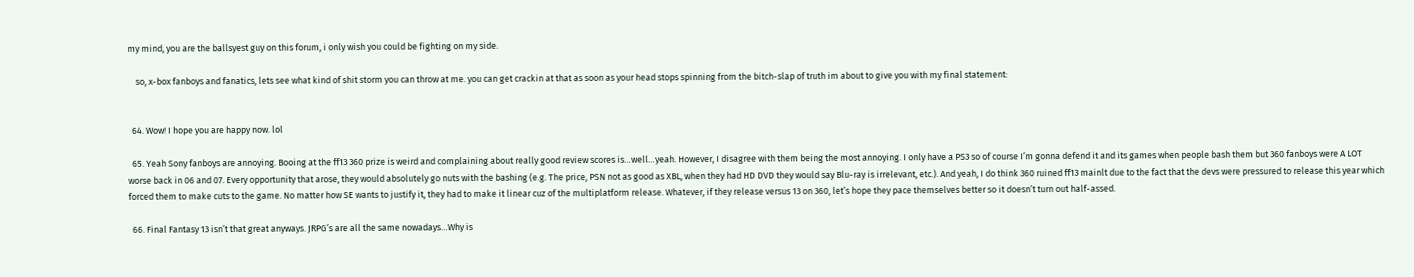my mind, you are the ballsyest guy on this forum, i only wish you could be fighting on my side.

    so, x-box fanboys and fanatics, lets see what kind of shit storm you can throw at me. you can get crackin at that as soon as your head stops spinning from the bitch-slap of truth im about to give you with my final statement:


  64. Wow! I hope you are happy now. lol

  65. Yeah Sony fanboys are annoying. Booing at the ff13 360 prize is weird and complaining about really good review scores is…well…yeah. However, I disagree with them being the most annoying. I only have a PS3 so of course I’m gonna defend it and its games when people bash them but 360 fanboys were A LOT worse back in 06 and 07. Every opportunity that arose, they would absolutely go nuts with the bashing (e.g. The price, PSN not as good as XBL, when they had HD DVD they would say Blu-ray is irrelevant, etc.). And yeah, I do think 360 ruined ff13 mainlt due to the fact that the devs were pressured to release this year which forced them to make cuts to the game. No matter how SE wants to justify it, they had to make it linear cuz of the multiplatform release. Whatever, if they release versus 13 on 360, let’s hope they pace themselves better so it doesn’t turn out half-assed.

  66. Final Fantasy 13 isn’t that great anyways. JRPG’s are all the same nowadays…Why is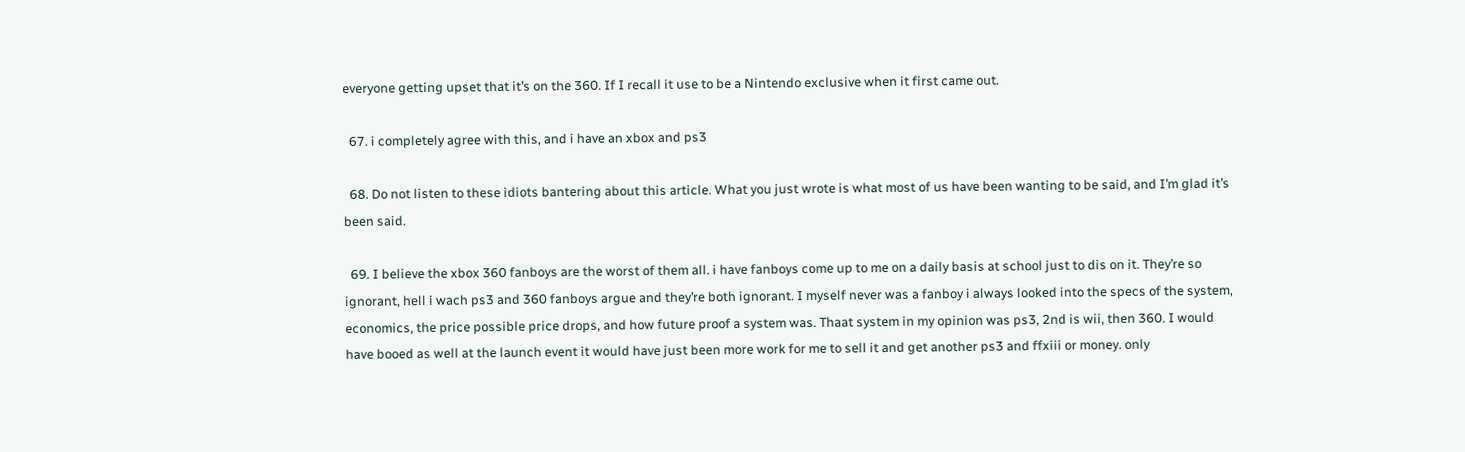everyone getting upset that it’s on the 360. If I recall it use to be a Nintendo exclusive when it first came out.

  67. i completely agree with this, and i have an xbox and ps3

  68. Do not listen to these idiots bantering about this article. What you just wrote is what most of us have been wanting to be said, and I’m glad it’s been said.

  69. I believe the xbox 360 fanboys are the worst of them all. i have fanboys come up to me on a daily basis at school just to dis on it. They’re so ignorant, hell i wach ps3 and 360 fanboys argue and they’re both ignorant. I myself never was a fanboy i always looked into the specs of the system, economics, the price possible price drops, and how future proof a system was. Thaat system in my opinion was ps3, 2nd is wii, then 360. I would have booed as well at the launch event it would have just been more work for me to sell it and get another ps3 and ffxiii or money. only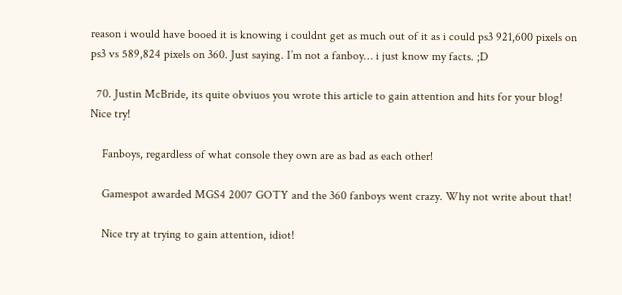reason i would have booed it is knowing i couldnt get as much out of it as i could ps3 921,600 pixels on ps3 vs 589,824 pixels on 360. Just saying. I’m not a fanboy… i just know my facts. ;D

  70. Justin McBride, its quite obviuos you wrote this article to gain attention and hits for your blog! Nice try!

    Fanboys, regardless of what console they own are as bad as each other!

    Gamespot awarded MGS4 2007 GOTY and the 360 fanboys went crazy. Why not write about that!

    Nice try at trying to gain attention, idiot!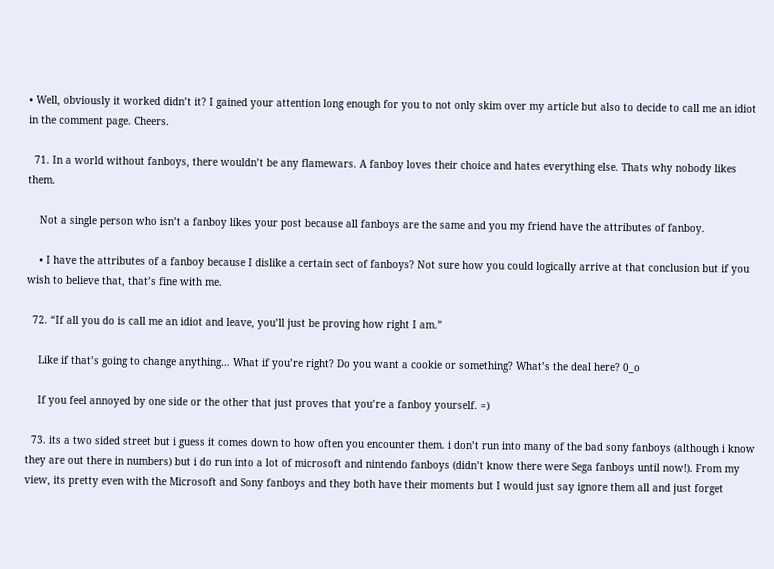• Well, obviously it worked didn’t it? I gained your attention long enough for you to not only skim over my article but also to decide to call me an idiot in the comment page. Cheers.

  71. In a world without fanboys, there wouldn’t be any flamewars. A fanboy loves their choice and hates everything else. Thats why nobody likes them.

    Not a single person who isn’t a fanboy likes your post because all fanboys are the same and you my friend have the attributes of fanboy.

    • I have the attributes of a fanboy because I dislike a certain sect of fanboys? Not sure how you could logically arrive at that conclusion but if you wish to believe that, that’s fine with me.

  72. “If all you do is call me an idiot and leave, you’ll just be proving how right I am.”

    Like if that’s going to change anything… What if you’re right? Do you want a cookie or something? What’s the deal here? 0_o

    If you feel annoyed by one side or the other that just proves that you’re a fanboy yourself. =)

  73. its a two sided street but i guess it comes down to how often you encounter them. i don’t run into many of the bad sony fanboys (although i know they are out there in numbers) but i do run into a lot of microsoft and nintendo fanboys (didn’t know there were Sega fanboys until now!). From my view, its pretty even with the Microsoft and Sony fanboys and they both have their moments but I would just say ignore them all and just forget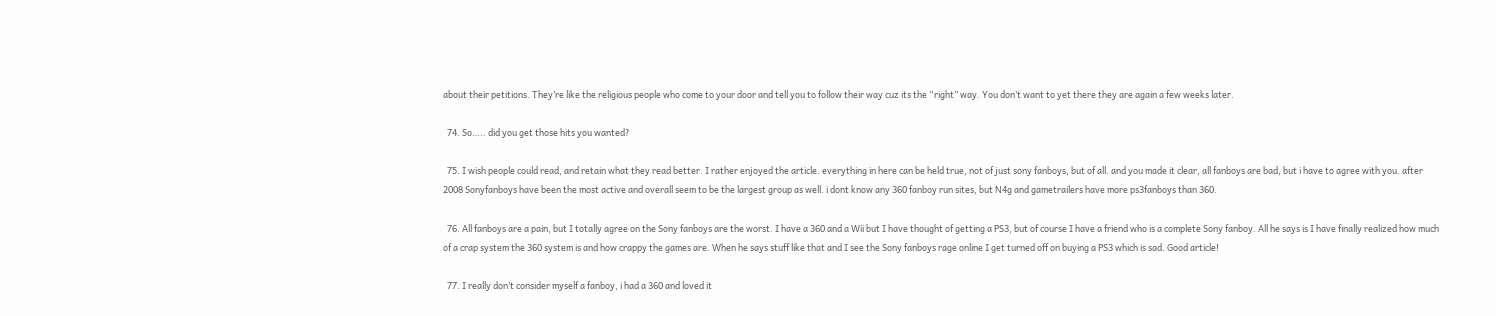about their petitions. They’re like the religious people who come to your door and tell you to follow their way cuz its the “right” way. You don’t want to yet there they are again a few weeks later.

  74. So….. did you get those hits you wanted?

  75. I wish people could read, and retain what they read better. I rather enjoyed the article. everything in here can be held true, not of just sony fanboys, but of all. and you made it clear, all fanboys are bad, but i have to agree with you. after 2008 Sonyfanboys have been the most active and overall seem to be the largest group as well. i dont know any 360 fanboy run sites, but N4g and gametrailers have more ps3fanboys than 360.

  76. All fanboys are a pain, but I totally agree on the Sony fanboys are the worst. I have a 360 and a Wii but I have thought of getting a PS3, but of course I have a friend who is a complete Sony fanboy. All he says is I have finally realized how much of a crap system the 360 system is and how crappy the games are. When he says stuff like that and I see the Sony fanboys rage online I get turned off on buying a PS3 which is sad. Good article!

  77. I really don’t consider myself a fanboy, i had a 360 and loved it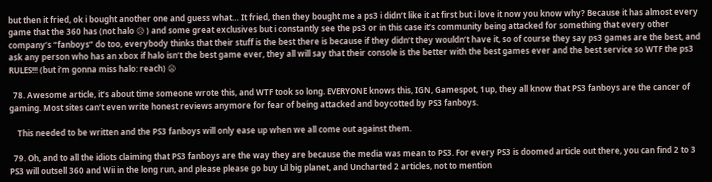but then it fried, ok i bought another one and guess what… It fried, then they bought me a ps3 i didn’t like it at first but i love it now you know why? Because it has almost every game that the 360 has (not halo 😥 ) and some great exclusives but i constantly see the ps3 or in this case it’s community being attacked for something that every other company’s “fanboys” do too, everybody thinks that their stuff is the best there is because if they didn’t they wouldn’t have it, so of course they say ps3 games are the best, and ask any person who has an xbox if halo isn’t the best game ever, they all will say that their console is the better with the best games ever and the best service so WTF the ps3 RULES!!! (but i’m gonna miss halo: reach) 😦

  78. Awesome article, it’s about time someone wrote this, and WTF took so long. EVERYONE knows this, IGN, Gamespot, 1up, they all know that PS3 fanboys are the cancer of gaming. Most sites can’t even write honest reviews anymore for fear of being attacked and boycotted by PS3 fanboys.

    This needed to be written and the PS3 fanboys will only ease up when we all come out against them.

  79. Oh, and to all the idiots claiming that PS3 fanboys are the way they are because the media was mean to PS3. For every PS3 is doomed article out there, you can find 2 to 3 PS3 will outsell 360 and Wii in the long run, and please please go buy Lil big planet, and Uncharted 2 articles, not to mention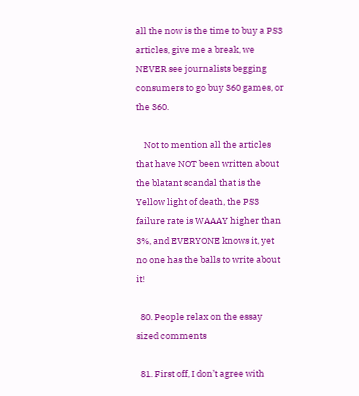all the now is the time to buy a PS3 articles, give me a break, we NEVER see journalists begging consumers to go buy 360 games, or the 360.

    Not to mention all the articles that have NOT been written about the blatant scandal that is the Yellow light of death, the PS3 failure rate is WAAAY higher than 3%, and EVERYONE knows it, yet no one has the balls to write about it!

  80. People relax on the essay sized comments

  81. First off, I don’t agree with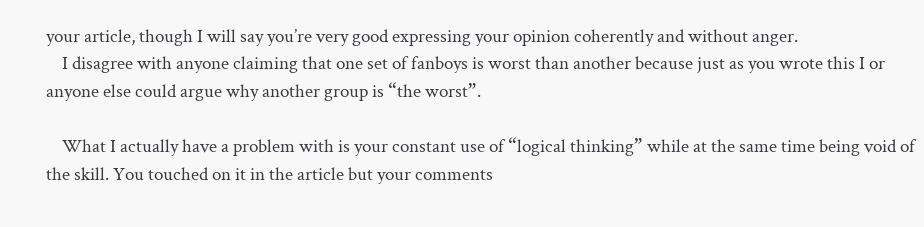your article, though I will say you’re very good expressing your opinion coherently and without anger.
    I disagree with anyone claiming that one set of fanboys is worst than another because just as you wrote this I or anyone else could argue why another group is “the worst”.

    What I actually have a problem with is your constant use of “logical thinking” while at the same time being void of the skill. You touched on it in the article but your comments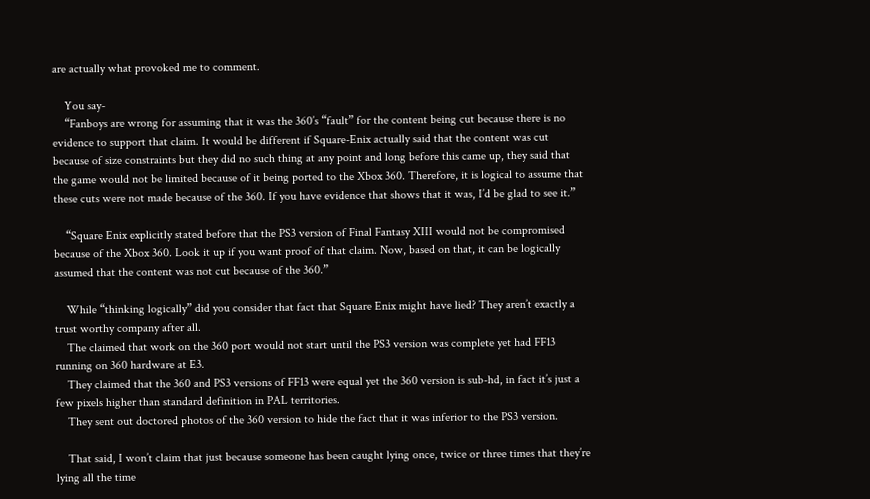are actually what provoked me to comment.

    You say-
    “Fanboys are wrong for assuming that it was the 360’s “fault” for the content being cut because there is no evidence to support that claim. It would be different if Square-Enix actually said that the content was cut because of size constraints but they did no such thing at any point and long before this came up, they said that the game would not be limited because of it being ported to the Xbox 360. Therefore, it is logical to assume that these cuts were not made because of the 360. If you have evidence that shows that it was, I’d be glad to see it.”

    “Square Enix explicitly stated before that the PS3 version of Final Fantasy XIII would not be compromised because of the Xbox 360. Look it up if you want proof of that claim. Now, based on that, it can be logically assumed that the content was not cut because of the 360.”

    While “thinking logically” did you consider that fact that Square Enix might have lied? They aren’t exactly a trust worthy company after all.
    The claimed that work on the 360 port would not start until the PS3 version was complete yet had FF13 running on 360 hardware at E3.
    They claimed that the 360 and PS3 versions of FF13 were equal yet the 360 version is sub-hd, in fact it’s just a few pixels higher than standard definition in PAL territories.
    They sent out doctored photos of the 360 version to hide the fact that it was inferior to the PS3 version.

    That said, I won’t claim that just because someone has been caught lying once, twice or three times that they’re lying all the time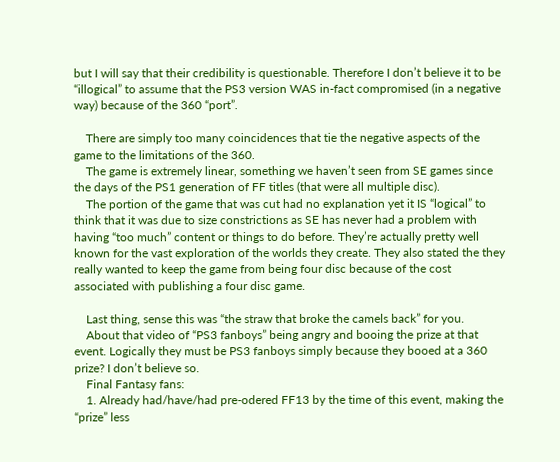but I will say that their credibility is questionable. Therefore I don’t believe it to be “illogical” to assume that the PS3 version WAS in-fact compromised (in a negative way) because of the 360 “port”.

    There are simply too many coincidences that tie the negative aspects of the game to the limitations of the 360.
    The game is extremely linear, something we haven’t seen from SE games since the days of the PS1 generation of FF titles (that were all multiple disc).
    The portion of the game that was cut had no explanation yet it IS “logical” to think that it was due to size constrictions as SE has never had a problem with having “too much” content or things to do before. They’re actually pretty well known for the vast exploration of the worlds they create. They also stated the they really wanted to keep the game from being four disc because of the cost associated with publishing a four disc game.

    Last thing, sense this was “the straw that broke the camels back” for you.
    About that video of “PS3 fanboys” being angry and booing the prize at that event. Logically they must be PS3 fanboys simply because they booed at a 360 prize? I don’t believe so.
    Final Fantasy fans:
    1. Already had/have/had pre-odered FF13 by the time of this event, making the “prize” less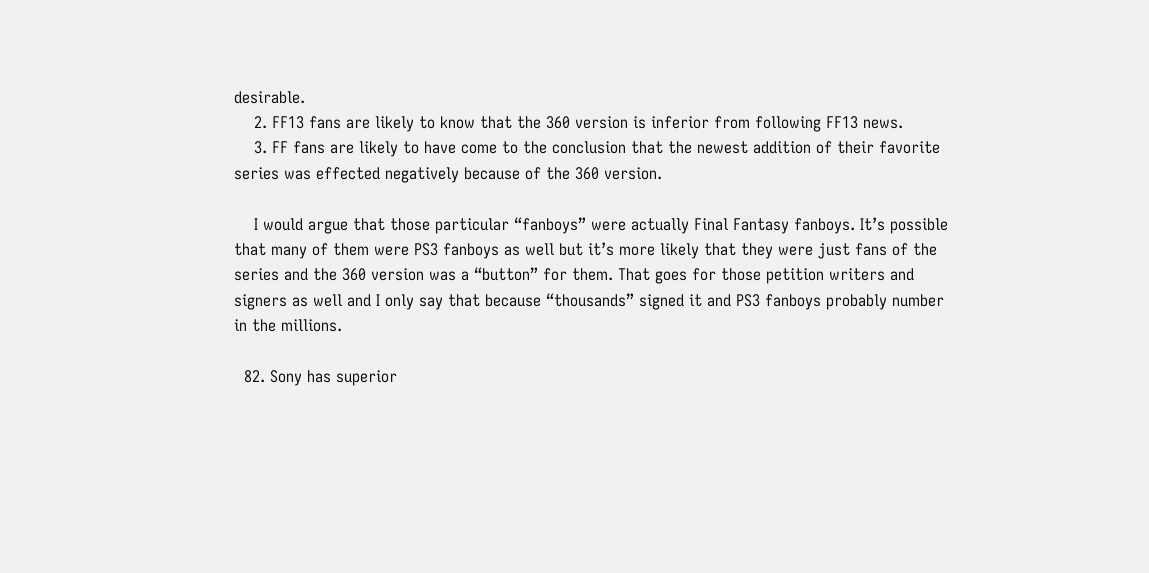desirable.
    2. FF13 fans are likely to know that the 360 version is inferior from following FF13 news.
    3. FF fans are likely to have come to the conclusion that the newest addition of their favorite series was effected negatively because of the 360 version.

    I would argue that those particular “fanboys” were actually Final Fantasy fanboys. It’s possible that many of them were PS3 fanboys as well but it’s more likely that they were just fans of the series and the 360 version was a “button” for them. That goes for those petition writers and signers as well and I only say that because “thousands” signed it and PS3 fanboys probably number in the millions.

  82. Sony has superior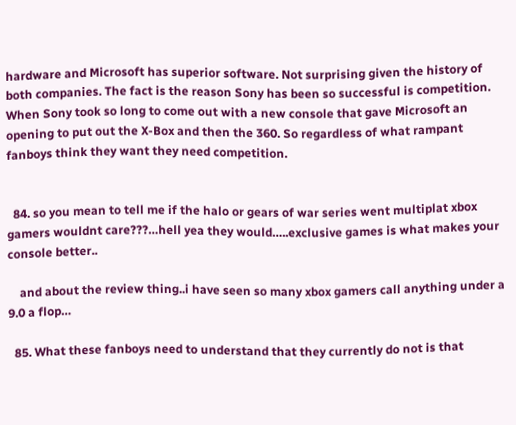hardware and Microsoft has superior software. Not surprising given the history of both companies. The fact is the reason Sony has been so successful is competition. When Sony took so long to come out with a new console that gave Microsoft an opening to put out the X-Box and then the 360. So regardless of what rampant fanboys think they want they need competition.


  84. so you mean to tell me if the halo or gears of war series went multiplat xbox gamers wouldnt care???…hell yea they would…..exclusive games is what makes your console better..

    and about the review thing..i have seen so many xbox gamers call anything under a 9.0 a flop…

  85. What these fanboys need to understand that they currently do not is that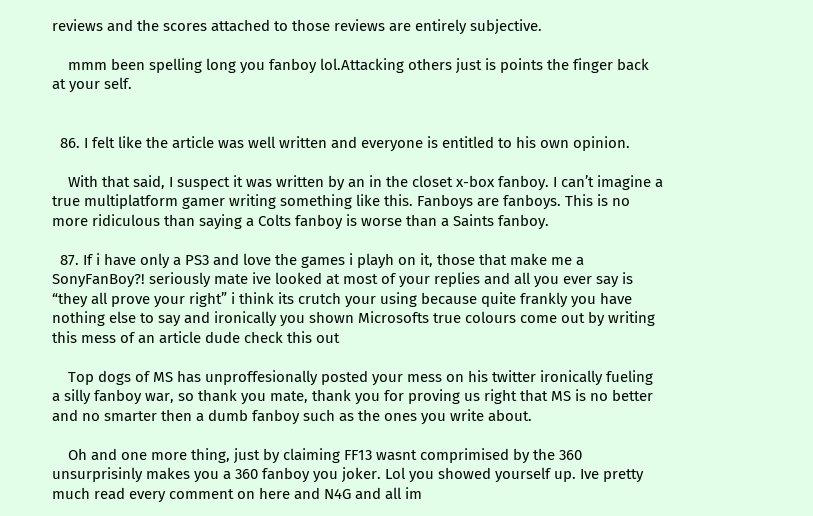reviews and the scores attached to those reviews are entirely subjective.

    mmm been spelling long you fanboy lol.Attacking others just is points the finger back at your self.


  86. I felt like the article was well written and everyone is entitled to his own opinion.

    With that said, I suspect it was written by an in the closet x-box fanboy. I can’t imagine a true multiplatform gamer writing something like this. Fanboys are fanboys. This is no more ridiculous than saying a Colts fanboy is worse than a Saints fanboy.

  87. If i have only a PS3 and love the games i playh on it, those that make me a SonyFanBoy?! seriously mate ive looked at most of your replies and all you ever say is “they all prove your right” i think its crutch your using because quite frankly you have nothing else to say and ironically you shown Microsofts true colours come out by writing this mess of an article dude check this out

    Top dogs of MS has unproffesionally posted your mess on his twitter ironically fueling a silly fanboy war, so thank you mate, thank you for proving us right that MS is no better and no smarter then a dumb fanboy such as the ones you write about.

    Oh and one more thing, just by claiming FF13 wasnt comprimised by the 360 unsurprisinly makes you a 360 fanboy you joker. Lol you showed yourself up. Ive pretty much read every comment on here and N4G and all im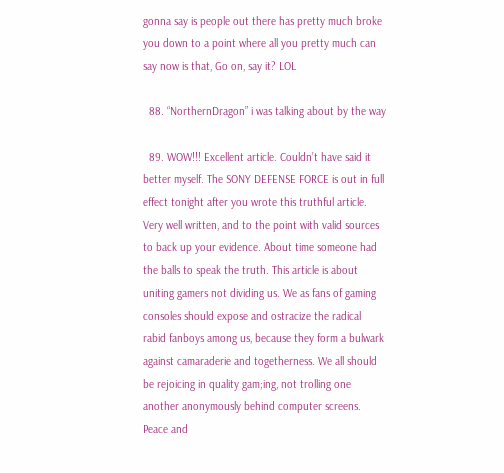gonna say is people out there has pretty much broke you down to a point where all you pretty much can say now is that, Go on, say it? LOL

  88. “NorthernDragon” i was talking about by the way

  89. WOW!!! Excellent article. Couldn’t have said it better myself. The SONY DEFENSE FORCE is out in full effect tonight after you wrote this truthful article. Very well written, and to the point with valid sources to back up your evidence. About time someone had the balls to speak the truth. This article is about uniting gamers not dividing us. We as fans of gaming consoles should expose and ostracize the radical rabid fanboys among us, because they form a bulwark against camaraderie and togetherness. We all should be rejoicing in quality gam;ing, not trolling one another anonymously behind computer screens. Peace and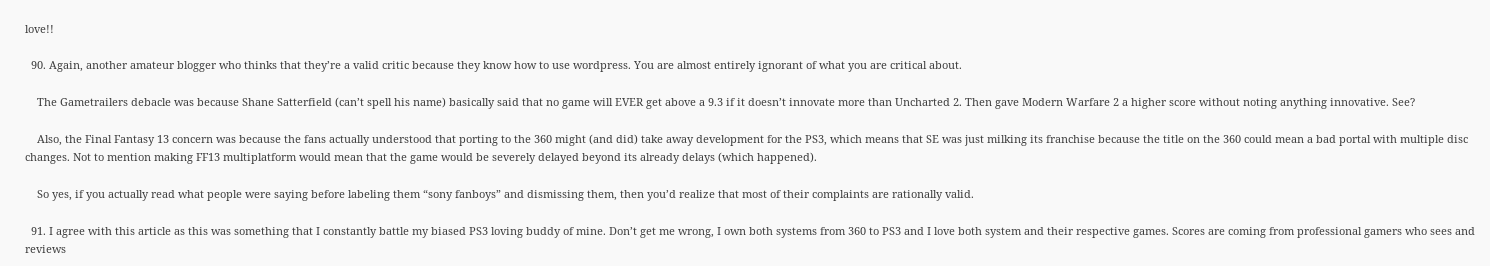love!!

  90. Again, another amateur blogger who thinks that they’re a valid critic because they know how to use wordpress. You are almost entirely ignorant of what you are critical about.

    The Gametrailers debacle was because Shane Satterfield (can’t spell his name) basically said that no game will EVER get above a 9.3 if it doesn’t innovate more than Uncharted 2. Then gave Modern Warfare 2 a higher score without noting anything innovative. See?

    Also, the Final Fantasy 13 concern was because the fans actually understood that porting to the 360 might (and did) take away development for the PS3, which means that SE was just milking its franchise because the title on the 360 could mean a bad portal with multiple disc changes. Not to mention making FF13 multiplatform would mean that the game would be severely delayed beyond its already delays (which happened).

    So yes, if you actually read what people were saying before labeling them “sony fanboys” and dismissing them, then you’d realize that most of their complaints are rationally valid.

  91. I agree with this article as this was something that I constantly battle my biased PS3 loving buddy of mine. Don’t get me wrong, I own both systems from 360 to PS3 and I love both system and their respective games. Scores are coming from professional gamers who sees and reviews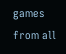games from all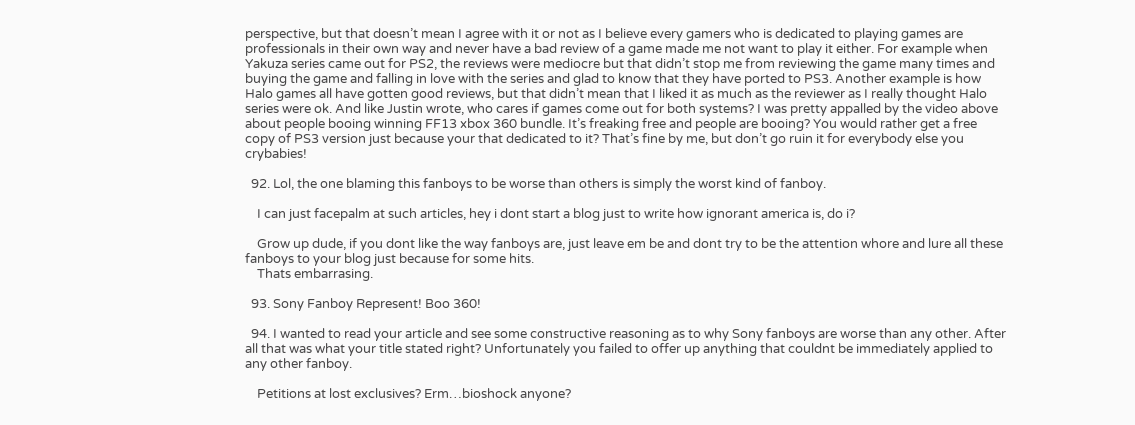perspective, but that doesn’t mean I agree with it or not as I believe every gamers who is dedicated to playing games are professionals in their own way and never have a bad review of a game made me not want to play it either. For example when Yakuza series came out for PS2, the reviews were mediocre but that didn’t stop me from reviewing the game many times and buying the game and falling in love with the series and glad to know that they have ported to PS3. Another example is how Halo games all have gotten good reviews, but that didn’t mean that I liked it as much as the reviewer as I really thought Halo series were ok. And like Justin wrote, who cares if games come out for both systems? I was pretty appalled by the video above about people booing winning FF13 xbox 360 bundle. It’s freaking free and people are booing? You would rather get a free copy of PS3 version just because your that dedicated to it? That’s fine by me, but don’t go ruin it for everybody else you crybabies!

  92. Lol, the one blaming this fanboys to be worse than others is simply the worst kind of fanboy.

    I can just facepalm at such articles, hey i dont start a blog just to write how ignorant america is, do i?

    Grow up dude, if you dont like the way fanboys are, just leave em be and dont try to be the attention whore and lure all these fanboys to your blog just because for some hits.
    Thats embarrasing.

  93. Sony Fanboy Represent! Boo 360!

  94. I wanted to read your article and see some constructive reasoning as to why Sony fanboys are worse than any other. After all that was what your title stated right? Unfortunately you failed to offer up anything that couldnt be immediately applied to any other fanboy.

    Petitions at lost exclusives? Erm…bioshock anyone?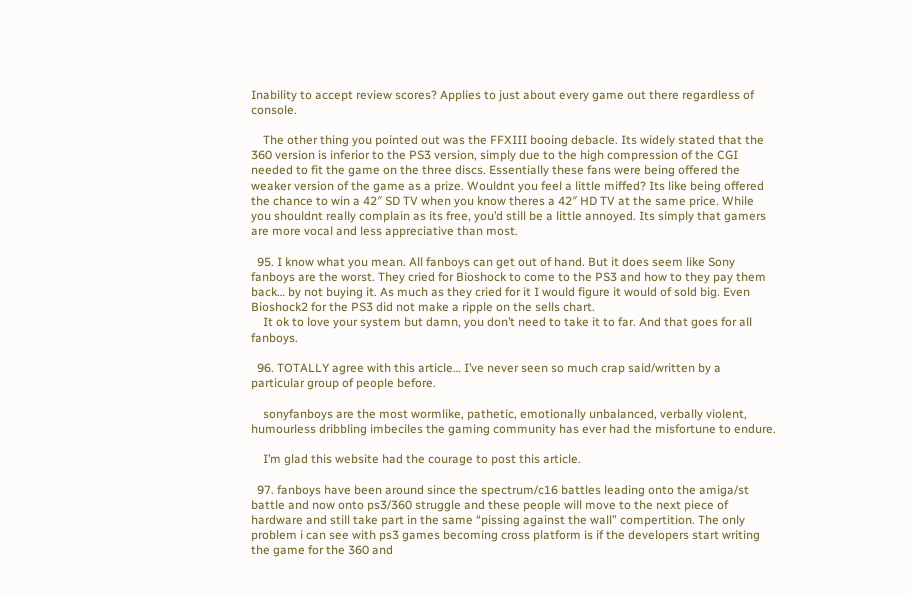Inability to accept review scores? Applies to just about every game out there regardless of console.

    The other thing you pointed out was the FFXIII booing debacle. Its widely stated that the 360 version is inferior to the PS3 version, simply due to the high compression of the CGI needed to fit the game on the three discs. Essentially these fans were being offered the weaker version of the game as a prize. Wouldnt you feel a little miffed? Its like being offered the chance to win a 42″ SD TV when you know theres a 42″ HD TV at the same price. While you shouldnt really complain as its free, you’d still be a little annoyed. Its simply that gamers are more vocal and less appreciative than most.

  95. I know what you mean. All fanboys can get out of hand. But it does seem like Sony fanboys are the worst. They cried for Bioshock to come to the PS3 and how to they pay them back… by not buying it. As much as they cried for it I would figure it would of sold big. Even Bioshock2 for the PS3 did not make a ripple on the sells chart.
    It ok to love your system but damn, you don’t need to take it to far. And that goes for all fanboys.

  96. TOTALLY agree with this article… I’ve never seen so much crap said/written by a particular group of people before.

    sonyfanboys are the most wormlike, pathetic, emotionally unbalanced, verbally violent, humourless dribbling imbeciles the gaming community has ever had the misfortune to endure.

    I’m glad this website had the courage to post this article.

  97. fanboys have been around since the spectrum/c16 battles leading onto the amiga/st battle and now onto ps3/360 struggle and these people will move to the next piece of hardware and still take part in the same “pissing against the wall” compertition. The only problem i can see with ps3 games becoming cross platform is if the developers start writing the game for the 360 and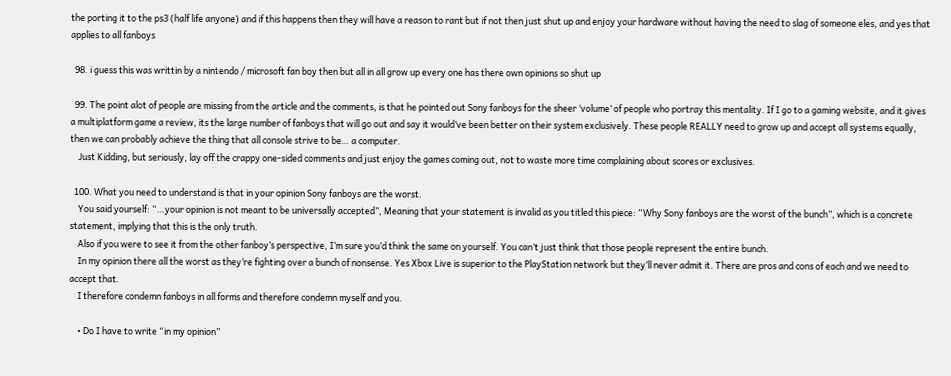the porting it to the ps3 (half life anyone) and if this happens then they will have a reason to rant but if not then just shut up and enjoy your hardware without having the need to slag of someone eles, and yes that applies to all fanboys

  98. i guess this was writtin by a nintendo / microsoft fan boy then but all in all grow up every one has there own opinions so shut up

  99. The point alot of people are missing from the article and the comments, is that he pointed out Sony fanboys for the sheer ‘volume’ of people who portray this mentality. If I go to a gaming website, and it gives a multiplatform game a review, its the large number of fanboys that will go out and say it would’ve been better on their system exclusively. These people REALLY need to grow up and accept all systems equally, then we can probably achieve the thing that all console strive to be… a computer.
    Just Kidding, but seriously, lay off the crappy one-sided comments and just enjoy the games coming out, not to waste more time complaining about scores or exclusives.

  100. What you need to understand is that in your opinion Sony fanboys are the worst.
    You said yourself: “…your opinion is not meant to be universally accepted”, Meaning that your statement is invalid as you titled this piece: “Why Sony fanboys are the worst of the bunch”, which is a concrete statement, implying that this is the only truth.
    Also if you were to see it from the other fanboy’s perspective, I’m sure you’d think the same on yourself. You can’t just think that those people represent the entire bunch.
    In my opinion there all the worst as they’re fighting over a bunch of nonsense. Yes Xbox Live is superior to the PlayStation network but they’ll never admit it. There are pros and cons of each and we need to accept that.
    I therefore condemn fanboys in all forms and therefore condemn myself and you.

    • Do I have to write “in my opinion”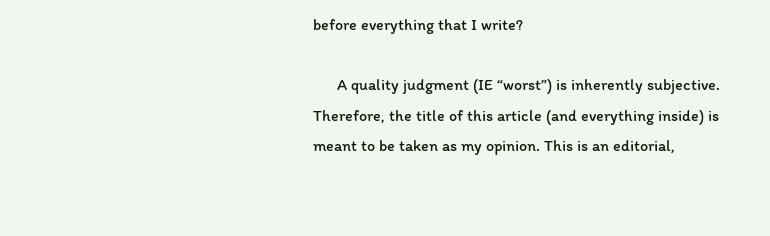before everything that I write?

      A quality judgment (IE “worst”) is inherently subjective. Therefore, the title of this article (and everything inside) is meant to be taken as my opinion. This is an editorial,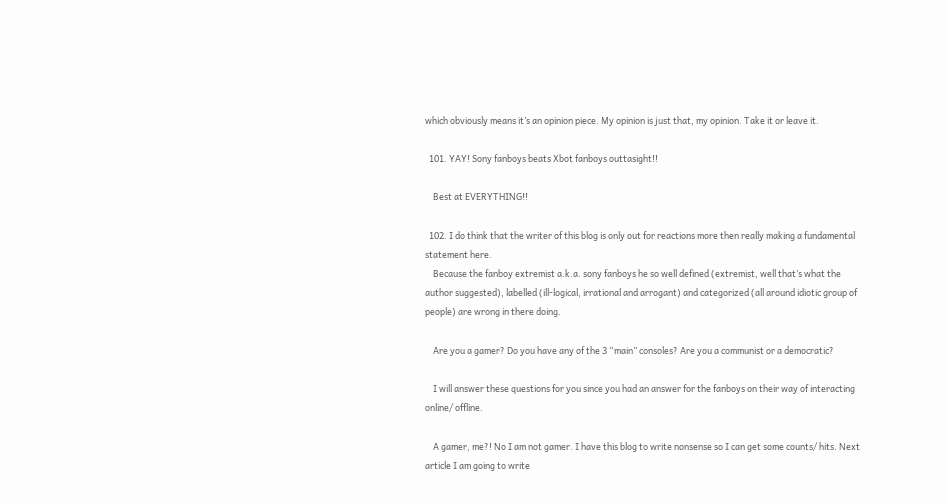which obviously means it’s an opinion piece. My opinion is just that, my opinion. Take it or leave it.

  101. YAY! Sony fanboys beats Xbot fanboys outtasight!!

    Best at EVERYTHING!!

  102. I do think that the writer of this blog is only out for reactions more then really making a fundamental statement here.
    Because the fanboy extremist a.k.a. sony fanboys he so well defined (extremist, well that’s what the author suggested), labelled (ill-logical, irrational and arrogant) and categorized (all around idiotic group of people) are wrong in there doing.

    Are you a gamer? Do you have any of the 3 “main” consoles? Are you a communist or a democratic?

    I will answer these questions for you since you had an answer for the fanboys on their way of interacting online/ offline.

    A gamer, me?! No I am not gamer. I have this blog to write nonsense so I can get some counts/ hits. Next article I am going to write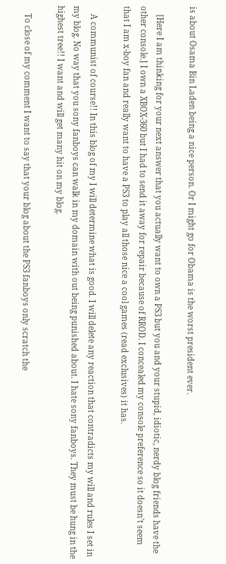is about Osama Bin Laden being a nice person. Or I might go for Obama is the worst president ever.

    [Here I am thinking for your next answer that you actually want to own a PS3 but you and your stupid, idiotic, nerdy blog friends have the other console.] I own a XBOX-360 but I had to send it away for repair because of RROD. I concealed my console preference so it doesn’t seem that I am x-boy fan and really want to have a PS3 to play all those nice a cool games (read exclusives) it has.

    A communist of course!! In this blog of my I will determine what is good. I will delete any reaction that contradicts my will and rules I set in my blog. No way that you sony fanboys can walk in my domain with out being punished about. I hate sony fanboys. They must be hung in the highest tree!! I want and will get many hit on my blog.

    To close of my comment I want to say that your blog about the PS3 fanboys only scratch the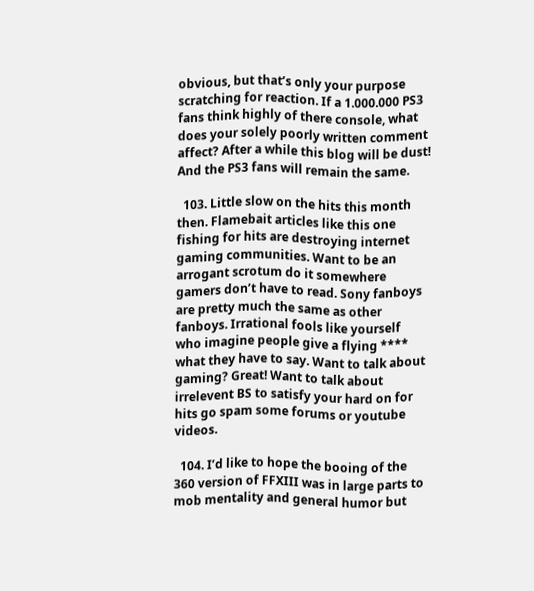obvious, but that’s only your purpose scratching for reaction. If a 1.000.000 PS3 fans think highly of there console, what does your solely poorly written comment affect? After a while this blog will be dust! And the PS3 fans will remain the same.

  103. Little slow on the hits this month then. Flamebait articles like this one fishing for hits are destroying internet gaming communities. Want to be an arrogant scrotum do it somewhere gamers don’t have to read. Sony fanboys are pretty much the same as other fanboys. Irrational fools like yourself who imagine people give a flying **** what they have to say. Want to talk about gaming? Great! Want to talk about irrelevent BS to satisfy your hard on for hits go spam some forums or youtube videos.

  104. I’d like to hope the booing of the 360 version of FFXIII was in large parts to mob mentality and general humor but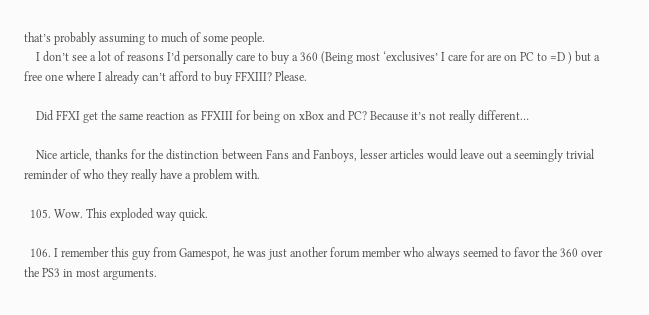that’s probably assuming to much of some people.
    I don’t see a lot of reasons I’d personally care to buy a 360 (Being most ‘exclusives’ I care for are on PC to =D ) but a free one where I already can’t afford to buy FFXIII? Please.

    Did FFXI get the same reaction as FFXIII for being on xBox and PC? Because it’s not really different…

    Nice article, thanks for the distinction between Fans and Fanboys, lesser articles would leave out a seemingly trivial reminder of who they really have a problem with.

  105. Wow. This exploded way quick.

  106. I remember this guy from Gamespot, he was just another forum member who always seemed to favor the 360 over the PS3 in most arguments.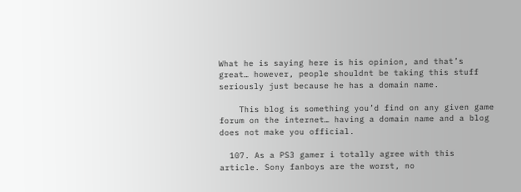What he is saying here is his opinion, and that’s great… however, people shouldnt be taking this stuff seriously just because he has a domain name.

    This blog is something you’d find on any given game forum on the internet… having a domain name and a blog does not make you official.

  107. As a PS3 gamer i totally agree with this article. Sony fanboys are the worst, no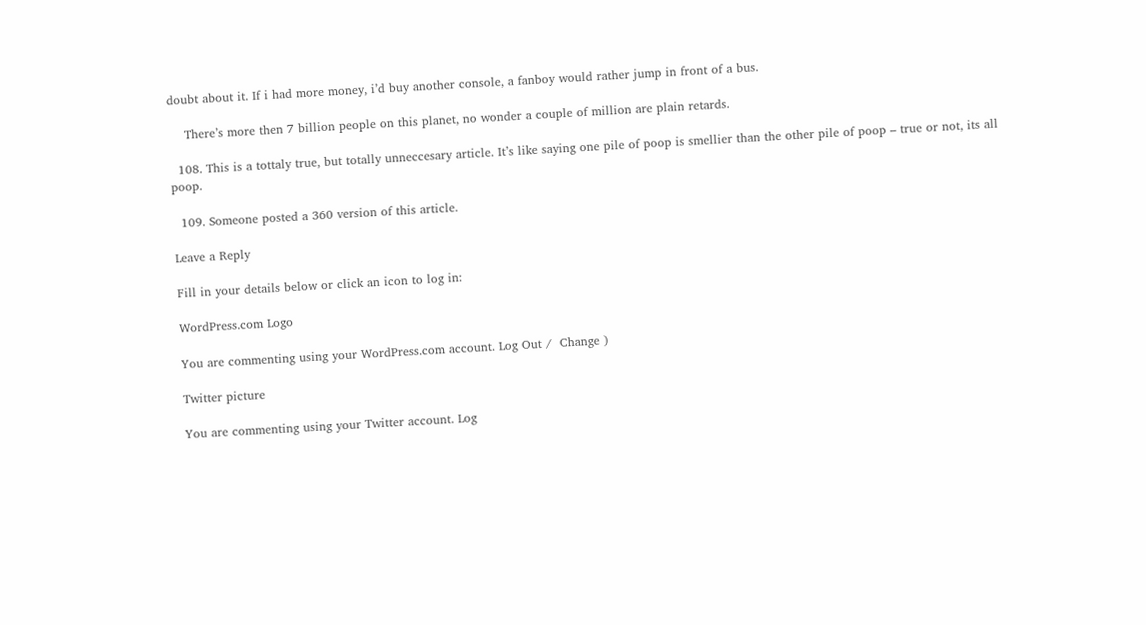doubt about it. If i had more money, i’d buy another console, a fanboy would rather jump in front of a bus.

    There’s more then 7 billion people on this planet, no wonder a couple of million are plain retards.

  108. This is a tottaly true, but totally unneccesary article. It’s like saying one pile of poop is smellier than the other pile of poop – true or not, its all poop.

  109. Someone posted a 360 version of this article.

Leave a Reply

Fill in your details below or click an icon to log in:

WordPress.com Logo

You are commenting using your WordPress.com account. Log Out /  Change )

Twitter picture

You are commenting using your Twitter account. Log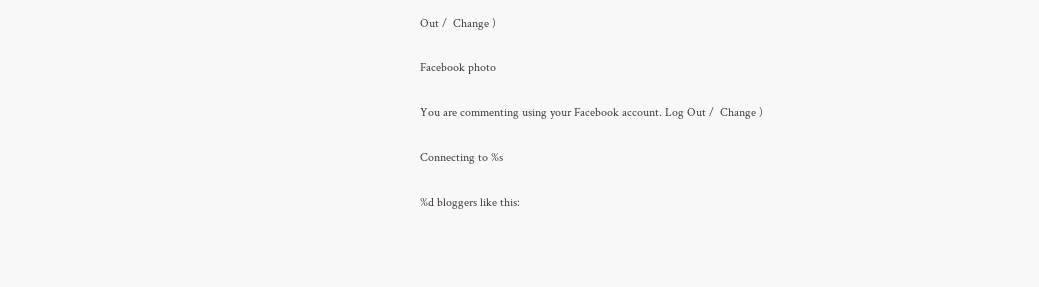Out /  Change )

Facebook photo

You are commenting using your Facebook account. Log Out /  Change )

Connecting to %s

%d bloggers like this: